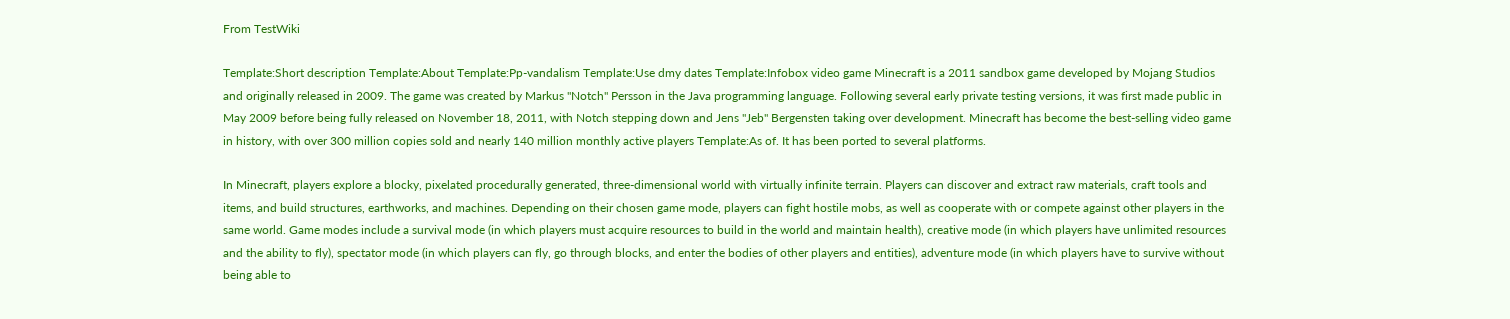From TestWiki

Template:Short description Template:About Template:Pp-vandalism Template:Use dmy dates Template:Infobox video game Minecraft is a 2011 sandbox game developed by Mojang Studios and originally released in 2009. The game was created by Markus "Notch" Persson in the Java programming language. Following several early private testing versions, it was first made public in May 2009 before being fully released on November 18, 2011, with Notch stepping down and Jens "Jeb" Bergensten taking over development. Minecraft has become the best-selling video game in history, with over 300 million copies sold and nearly 140 million monthly active players Template:As of. It has been ported to several platforms.

In Minecraft, players explore a blocky, pixelated procedurally generated, three-dimensional world with virtually infinite terrain. Players can discover and extract raw materials, craft tools and items, and build structures, earthworks, and machines. Depending on their chosen game mode, players can fight hostile mobs, as well as cooperate with or compete against other players in the same world. Game modes include a survival mode (in which players must acquire resources to build in the world and maintain health), creative mode (in which players have unlimited resources and the ability to fly), spectator mode (in which players can fly, go through blocks, and enter the bodies of other players and entities), adventure mode (in which players have to survive without being able to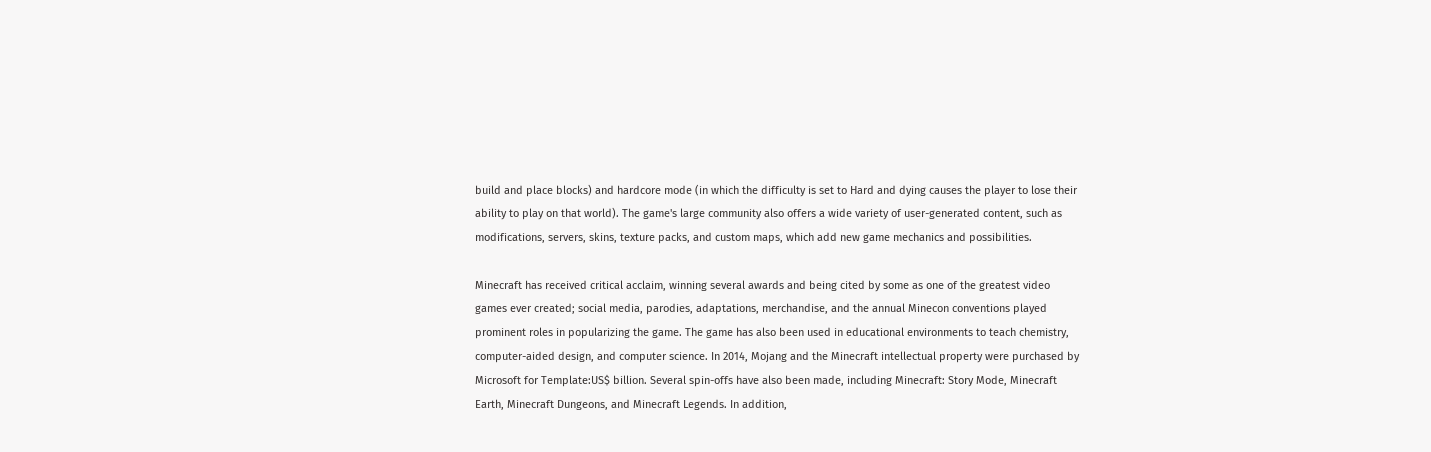build and place blocks) and hardcore mode (in which the difficulty is set to Hard and dying causes the player to lose their ability to play on that world). The game's large community also offers a wide variety of user-generated content, such as modifications, servers, skins, texture packs, and custom maps, which add new game mechanics and possibilities.

Minecraft has received critical acclaim, winning several awards and being cited by some as one of the greatest video games ever created; social media, parodies, adaptations, merchandise, and the annual Minecon conventions played prominent roles in popularizing the game. The game has also been used in educational environments to teach chemistry, computer-aided design, and computer science. In 2014, Mojang and the Minecraft intellectual property were purchased by Microsoft for Template:US$ billion. Several spin-offs have also been made, including Minecraft: Story Mode, Minecraft Earth, Minecraft Dungeons, and Minecraft Legends. In addition,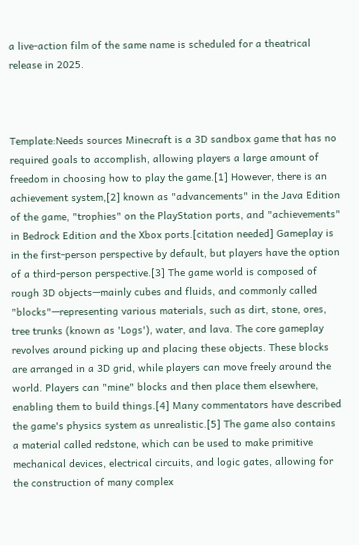a live-action film of the same name is scheduled for a theatrical release in 2025.



Template:Needs sources Minecraft is a 3D sandbox game that has no required goals to accomplish, allowing players a large amount of freedom in choosing how to play the game.[1] However, there is an achievement system,[2] known as "advancements" in the Java Edition of the game, "trophies" on the PlayStation ports, and "achievements" in Bedrock Edition and the Xbox ports.[citation needed] Gameplay is in the first-person perspective by default, but players have the option of a third-person perspective.[3] The game world is composed of rough 3D objects—mainly cubes and fluids, and commonly called "blocks"—representing various materials, such as dirt, stone, ores, tree trunks (known as 'Logs'), water, and lava. The core gameplay revolves around picking up and placing these objects. These blocks are arranged in a 3D grid, while players can move freely around the world. Players can "mine" blocks and then place them elsewhere, enabling them to build things.[4] Many commentators have described the game's physics system as unrealistic.[5] The game also contains a material called redstone, which can be used to make primitive mechanical devices, electrical circuits, and logic gates, allowing for the construction of many complex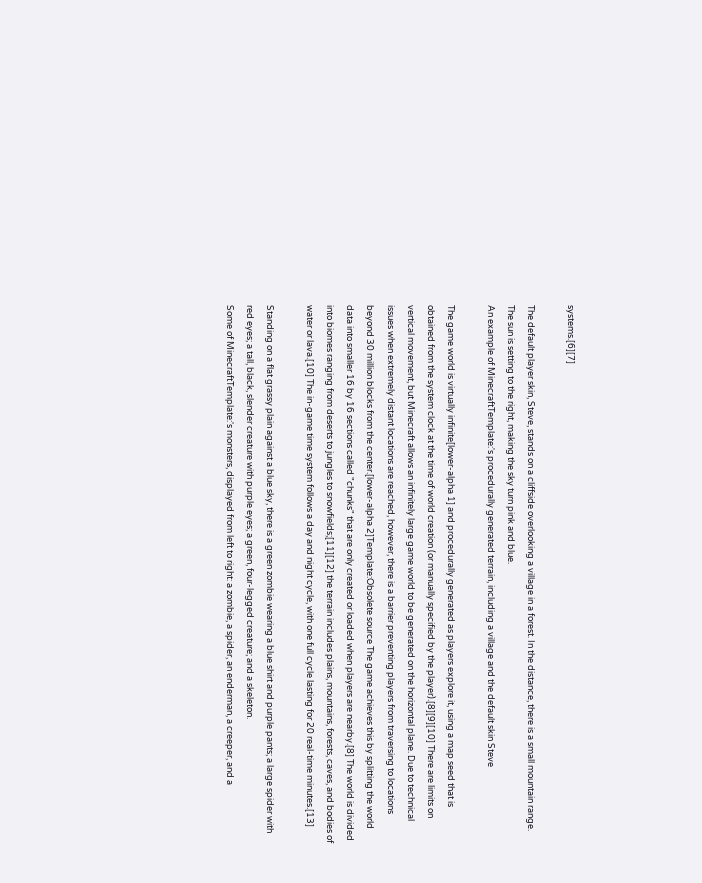systems.[6][7]

The default player skin, Steve, stands on a cliffside overlooking a village in a forest. In the distance, there is a small mountain range. The sun is setting to the right, making the sky turn pink and blue.
An example of MinecraftTemplate:'s procedurally generated terrain, including a village and the default skin Steve

The game world is virtually infinite[lower-alpha 1] and procedurally generated as players explore it, using a map seed that is obtained from the system clock at the time of world creation (or manually specified by the player).[8][9][10] There are limits on vertical movement, but Minecraft allows an infinitely large game world to be generated on the horizontal plane. Due to technical issues when extremely distant locations are reached, however, there is a barrier preventing players from traversing to locations beyond 30 million blocks from the center.[lower-alpha 2]Template:Obsolete source The game achieves this by splitting the world data into smaller 16 by 16 sections called "chunks" that are only created or loaded when players are nearby.[8] The world is divided into biomes ranging from deserts to jungles to snowfields;[11][12] the terrain includes plains, mountains, forests, caves, and bodies of water or lava.[10] The in-game time system follows a day and night cycle, with one full cycle lasting for 20 real-time minutes.[13]

Standing on a flat grassy plain against a blue sky, there is a green zombie wearing a blue shirt and purple pants; a large spider with red eyes; a tall, black, slender creature with purple eyes; a green, four-legged creature; and a skeleton.
Some of MinecraftTemplate:'s monsters, displayed from left to right: a zombie, a spider, an enderman, a creeper, and a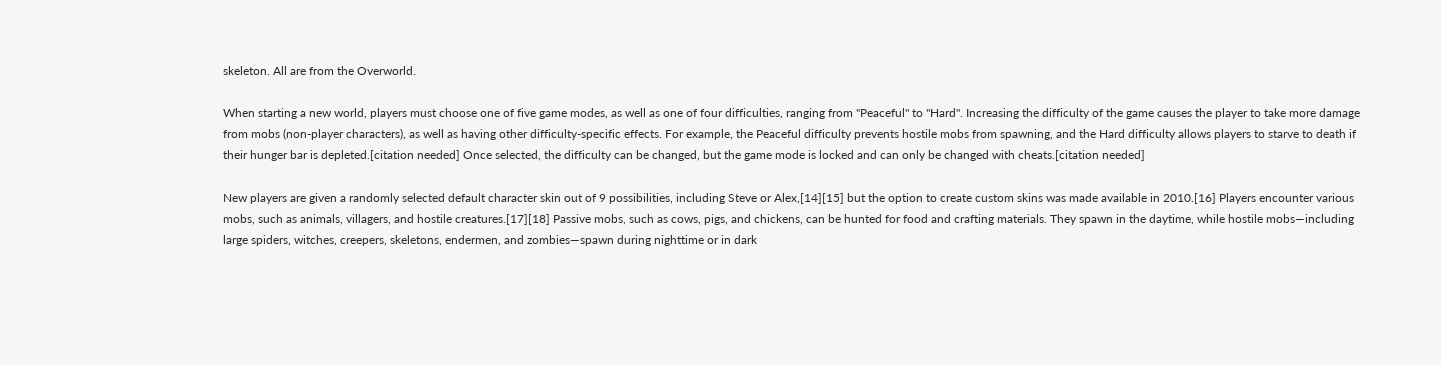skeleton. All are from the Overworld.

When starting a new world, players must choose one of five game modes, as well as one of four difficulties, ranging from "Peaceful" to "Hard". Increasing the difficulty of the game causes the player to take more damage from mobs (non-player characters), as well as having other difficulty-specific effects. For example, the Peaceful difficulty prevents hostile mobs from spawning, and the Hard difficulty allows players to starve to death if their hunger bar is depleted.[citation needed] Once selected, the difficulty can be changed, but the game mode is locked and can only be changed with cheats.[citation needed]

New players are given a randomly selected default character skin out of 9 possibilities, including Steve or Alex,[14][15] but the option to create custom skins was made available in 2010.[16] Players encounter various mobs, such as animals, villagers, and hostile creatures.[17][18] Passive mobs, such as cows, pigs, and chickens, can be hunted for food and crafting materials. They spawn in the daytime, while hostile mobs—including large spiders, witches, creepers, skeletons, endermen, and zombies—spawn during nighttime or in dark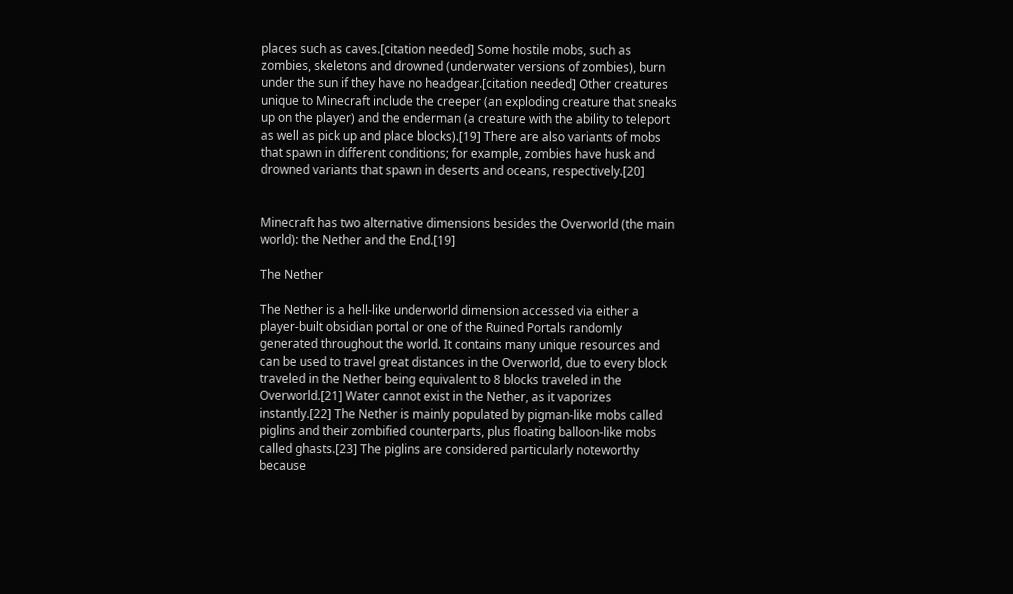places such as caves.[citation needed] Some hostile mobs, such as zombies, skeletons and drowned (underwater versions of zombies), burn under the sun if they have no headgear.[citation needed] Other creatures unique to Minecraft include the creeper (an exploding creature that sneaks up on the player) and the enderman (a creature with the ability to teleport as well as pick up and place blocks).[19] There are also variants of mobs that spawn in different conditions; for example, zombies have husk and drowned variants that spawn in deserts and oceans, respectively.[20]


Minecraft has two alternative dimensions besides the Overworld (the main world): the Nether and the End.[19]

The Nether

The Nether is a hell-like underworld dimension accessed via either a player-built obsidian portal or one of the Ruined Portals randomly generated throughout the world. It contains many unique resources and can be used to travel great distances in the Overworld, due to every block traveled in the Nether being equivalent to 8 blocks traveled in the Overworld.[21] Water cannot exist in the Nether, as it vaporizes instantly.[22] The Nether is mainly populated by pigman-like mobs called piglins and their zombified counterparts, plus floating balloon-like mobs called ghasts.[23] The piglins are considered particularly noteworthy because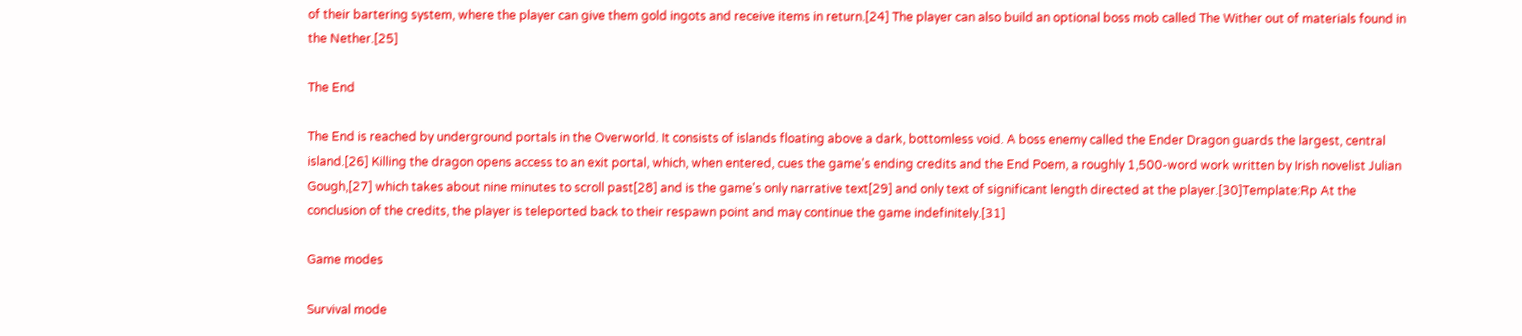of their bartering system, where the player can give them gold ingots and receive items in return.[24] The player can also build an optional boss mob called The Wither out of materials found in the Nether.[25]

The End

The End is reached by underground portals in the Overworld. It consists of islands floating above a dark, bottomless void. A boss enemy called the Ender Dragon guards the largest, central island.[26] Killing the dragon opens access to an exit portal, which, when entered, cues the game's ending credits and the End Poem, a roughly 1,500-word work written by Irish novelist Julian Gough,[27] which takes about nine minutes to scroll past[28] and is the game's only narrative text[29] and only text of significant length directed at the player.[30]Template:Rp At the conclusion of the credits, the player is teleported back to their respawn point and may continue the game indefinitely.[31]

Game modes

Survival mode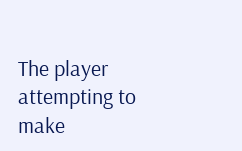The player attempting to make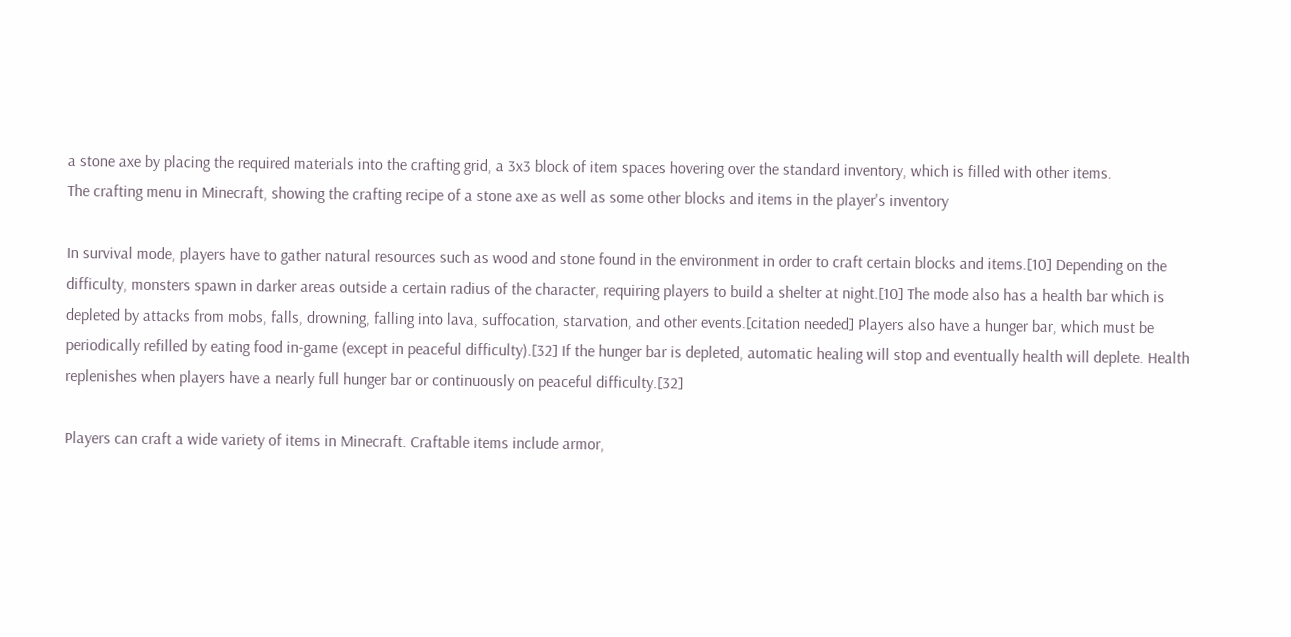a stone axe by placing the required materials into the crafting grid, a 3x3 block of item spaces hovering over the standard inventory, which is filled with other items.
The crafting menu in Minecraft, showing the crafting recipe of a stone axe as well as some other blocks and items in the player's inventory

In survival mode, players have to gather natural resources such as wood and stone found in the environment in order to craft certain blocks and items.[10] Depending on the difficulty, monsters spawn in darker areas outside a certain radius of the character, requiring players to build a shelter at night.[10] The mode also has a health bar which is depleted by attacks from mobs, falls, drowning, falling into lava, suffocation, starvation, and other events.[citation needed] Players also have a hunger bar, which must be periodically refilled by eating food in-game (except in peaceful difficulty).[32] If the hunger bar is depleted, automatic healing will stop and eventually health will deplete. Health replenishes when players have a nearly full hunger bar or continuously on peaceful difficulty.[32]

Players can craft a wide variety of items in Minecraft. Craftable items include armor,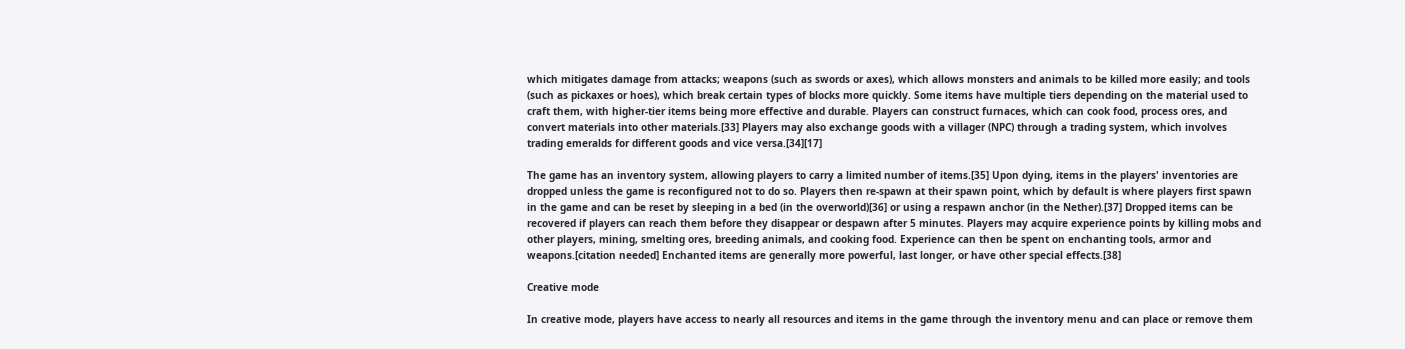which mitigates damage from attacks; weapons (such as swords or axes), which allows monsters and animals to be killed more easily; and tools (such as pickaxes or hoes), which break certain types of blocks more quickly. Some items have multiple tiers depending on the material used to craft them, with higher-tier items being more effective and durable. Players can construct furnaces, which can cook food, process ores, and convert materials into other materials.[33] Players may also exchange goods with a villager (NPC) through a trading system, which involves trading emeralds for different goods and vice versa.[34][17]

The game has an inventory system, allowing players to carry a limited number of items.[35] Upon dying, items in the players' inventories are dropped unless the game is reconfigured not to do so. Players then re-spawn at their spawn point, which by default is where players first spawn in the game and can be reset by sleeping in a bed (in the overworld)[36] or using a respawn anchor (in the Nether).[37] Dropped items can be recovered if players can reach them before they disappear or despawn after 5 minutes. Players may acquire experience points by killing mobs and other players, mining, smelting ores, breeding animals, and cooking food. Experience can then be spent on enchanting tools, armor and weapons.[citation needed] Enchanted items are generally more powerful, last longer, or have other special effects.[38]

Creative mode

In creative mode, players have access to nearly all resources and items in the game through the inventory menu and can place or remove them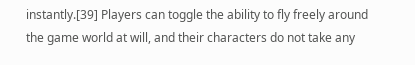instantly.[39] Players can toggle the ability to fly freely around the game world at will, and their characters do not take any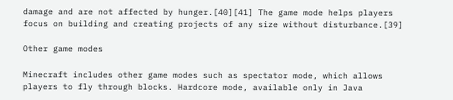damage and are not affected by hunger.[40][41] The game mode helps players focus on building and creating projects of any size without disturbance.[39]

Other game modes

Minecraft includes other game modes such as spectator mode, which allows players to fly through blocks. Hardcore mode, available only in Java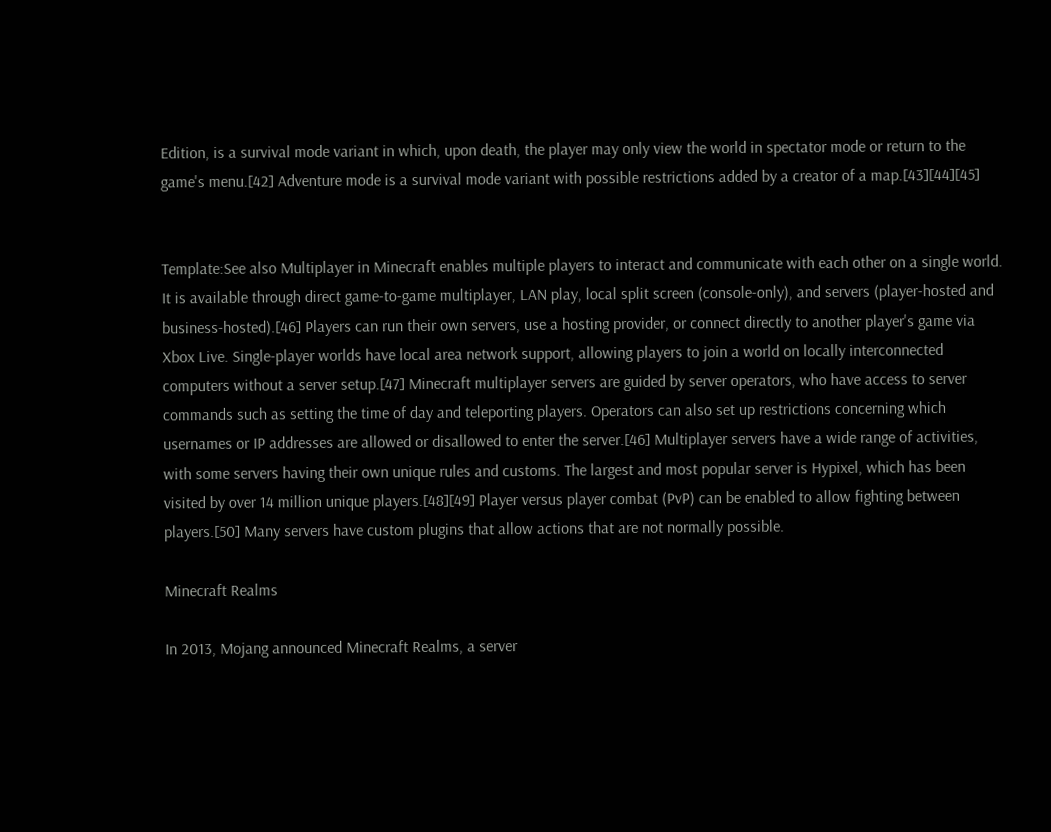Edition, is a survival mode variant in which, upon death, the player may only view the world in spectator mode or return to the game's menu.[42] Adventure mode is a survival mode variant with possible restrictions added by a creator of a map.[43][44][45]


Template:See also Multiplayer in Minecraft enables multiple players to interact and communicate with each other on a single world. It is available through direct game-to-game multiplayer, LAN play, local split screen (console-only), and servers (player-hosted and business-hosted).[46] Players can run their own servers, use a hosting provider, or connect directly to another player's game via Xbox Live. Single-player worlds have local area network support, allowing players to join a world on locally interconnected computers without a server setup.[47] Minecraft multiplayer servers are guided by server operators, who have access to server commands such as setting the time of day and teleporting players. Operators can also set up restrictions concerning which usernames or IP addresses are allowed or disallowed to enter the server.[46] Multiplayer servers have a wide range of activities, with some servers having their own unique rules and customs. The largest and most popular server is Hypixel, which has been visited by over 14 million unique players.[48][49] Player versus player combat (PvP) can be enabled to allow fighting between players.[50] Many servers have custom plugins that allow actions that are not normally possible.

Minecraft Realms

In 2013, Mojang announced Minecraft Realms, a server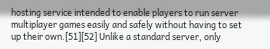hosting service intended to enable players to run server multiplayer games easily and safely without having to set up their own.[51][52] Unlike a standard server, only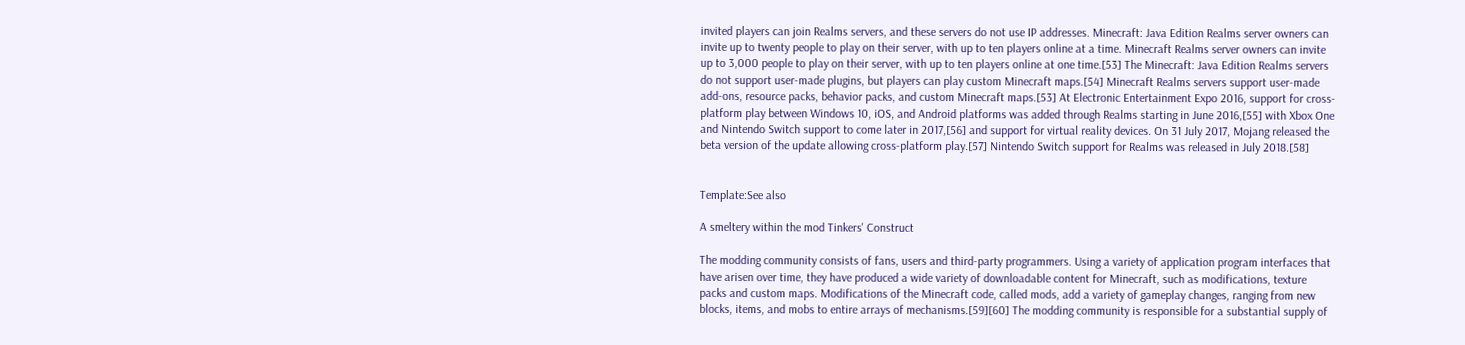invited players can join Realms servers, and these servers do not use IP addresses. Minecraft: Java Edition Realms server owners can invite up to twenty people to play on their server, with up to ten players online at a time. Minecraft Realms server owners can invite up to 3,000 people to play on their server, with up to ten players online at one time.[53] The Minecraft: Java Edition Realms servers do not support user-made plugins, but players can play custom Minecraft maps.[54] Minecraft Realms servers support user-made add-ons, resource packs, behavior packs, and custom Minecraft maps.[53] At Electronic Entertainment Expo 2016, support for cross-platform play between Windows 10, iOS, and Android platforms was added through Realms starting in June 2016,[55] with Xbox One and Nintendo Switch support to come later in 2017,[56] and support for virtual reality devices. On 31 July 2017, Mojang released the beta version of the update allowing cross-platform play.[57] Nintendo Switch support for Realms was released in July 2018.[58]


Template:See also

A smeltery within the mod Tinkers' Construct

The modding community consists of fans, users and third-party programmers. Using a variety of application program interfaces that have arisen over time, they have produced a wide variety of downloadable content for Minecraft, such as modifications, texture packs and custom maps. Modifications of the Minecraft code, called mods, add a variety of gameplay changes, ranging from new blocks, items, and mobs to entire arrays of mechanisms.[59][60] The modding community is responsible for a substantial supply of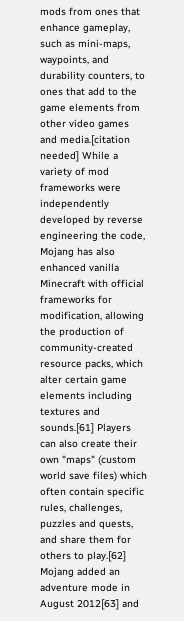mods from ones that enhance gameplay, such as mini-maps, waypoints, and durability counters, to ones that add to the game elements from other video games and media.[citation needed] While a variety of mod frameworks were independently developed by reverse engineering the code, Mojang has also enhanced vanilla Minecraft with official frameworks for modification, allowing the production of community-created resource packs, which alter certain game elements including textures and sounds.[61] Players can also create their own "maps" (custom world save files) which often contain specific rules, challenges, puzzles and quests, and share them for others to play.[62] Mojang added an adventure mode in August 2012[63] and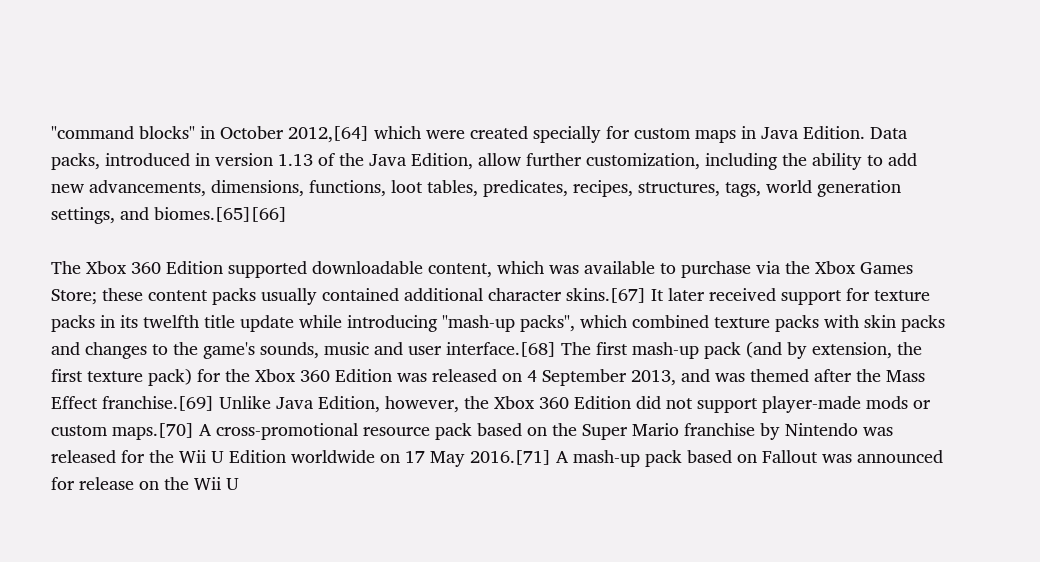"command blocks" in October 2012,[64] which were created specially for custom maps in Java Edition. Data packs, introduced in version 1.13 of the Java Edition, allow further customization, including the ability to add new advancements, dimensions, functions, loot tables, predicates, recipes, structures, tags, world generation settings, and biomes.[65][66]

The Xbox 360 Edition supported downloadable content, which was available to purchase via the Xbox Games Store; these content packs usually contained additional character skins.[67] It later received support for texture packs in its twelfth title update while introducing "mash-up packs", which combined texture packs with skin packs and changes to the game's sounds, music and user interface.[68] The first mash-up pack (and by extension, the first texture pack) for the Xbox 360 Edition was released on 4 September 2013, and was themed after the Mass Effect franchise.[69] Unlike Java Edition, however, the Xbox 360 Edition did not support player-made mods or custom maps.[70] A cross-promotional resource pack based on the Super Mario franchise by Nintendo was released for the Wii U Edition worldwide on 17 May 2016.[71] A mash-up pack based on Fallout was announced for release on the Wii U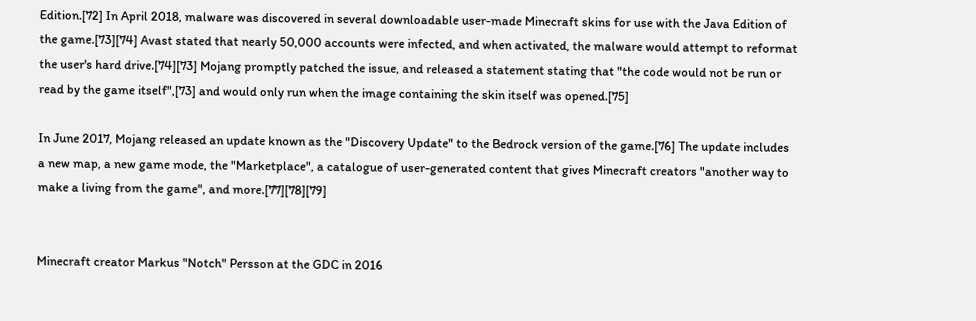Edition.[72] In April 2018, malware was discovered in several downloadable user-made Minecraft skins for use with the Java Edition of the game.[73][74] Avast stated that nearly 50,000 accounts were infected, and when activated, the malware would attempt to reformat the user's hard drive.[74][73] Mojang promptly patched the issue, and released a statement stating that "the code would not be run or read by the game itself",[73] and would only run when the image containing the skin itself was opened.[75]

In June 2017, Mojang released an update known as the "Discovery Update" to the Bedrock version of the game.[76] The update includes a new map, a new game mode, the "Marketplace", a catalogue of user-generated content that gives Minecraft creators "another way to make a living from the game", and more.[77][78][79]


Minecraft creator Markus "Notch" Persson at the GDC in 2016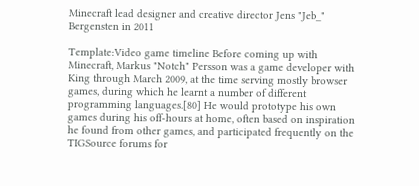Minecraft lead designer and creative director Jens "Jeb_" Bergensten in 2011

Template:Video game timeline Before coming up with Minecraft, Markus "Notch" Persson was a game developer with King through March 2009, at the time serving mostly browser games, during which he learnt a number of different programming languages.[80] He would prototype his own games during his off-hours at home, often based on inspiration he found from other games, and participated frequently on the TIGSource forums for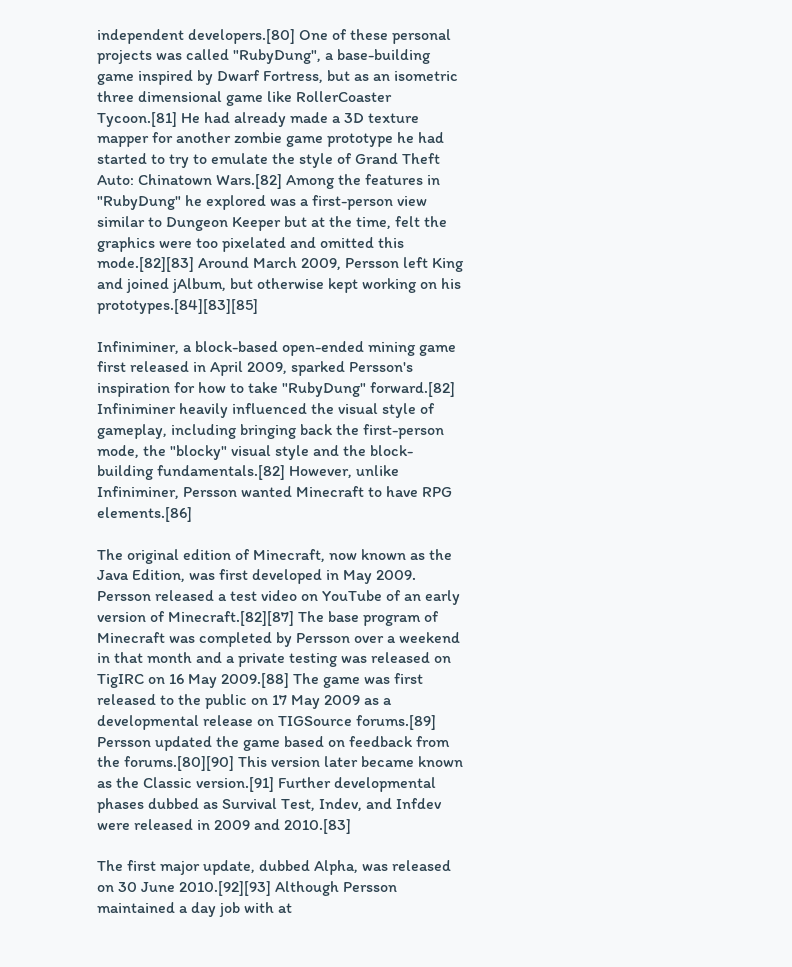independent developers.[80] One of these personal projects was called "RubyDung", a base-building game inspired by Dwarf Fortress, but as an isometric three dimensional game like RollerCoaster Tycoon.[81] He had already made a 3D texture mapper for another zombie game prototype he had started to try to emulate the style of Grand Theft Auto: Chinatown Wars.[82] Among the features in "RubyDung" he explored was a first-person view similar to Dungeon Keeper but at the time, felt the graphics were too pixelated and omitted this mode.[82][83] Around March 2009, Persson left King and joined jAlbum, but otherwise kept working on his prototypes.[84][83][85]

Infiniminer, a block-based open-ended mining game first released in April 2009, sparked Persson's inspiration for how to take "RubyDung" forward.[82] Infiniminer heavily influenced the visual style of gameplay, including bringing back the first-person mode, the "blocky" visual style and the block-building fundamentals.[82] However, unlike Infiniminer, Persson wanted Minecraft to have RPG elements.[86]

The original edition of Minecraft, now known as the Java Edition, was first developed in May 2009. Persson released a test video on YouTube of an early version of Minecraft.[82][87] The base program of Minecraft was completed by Persson over a weekend in that month and a private testing was released on TigIRC on 16 May 2009.[88] The game was first released to the public on 17 May 2009 as a developmental release on TIGSource forums.[89] Persson updated the game based on feedback from the forums.[80][90] This version later became known as the Classic version.[91] Further developmental phases dubbed as Survival Test, Indev, and Infdev were released in 2009 and 2010.[83]

The first major update, dubbed Alpha, was released on 30 June 2010.[92][93] Although Persson maintained a day job with at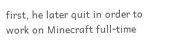first, he later quit in order to work on Minecraft full-time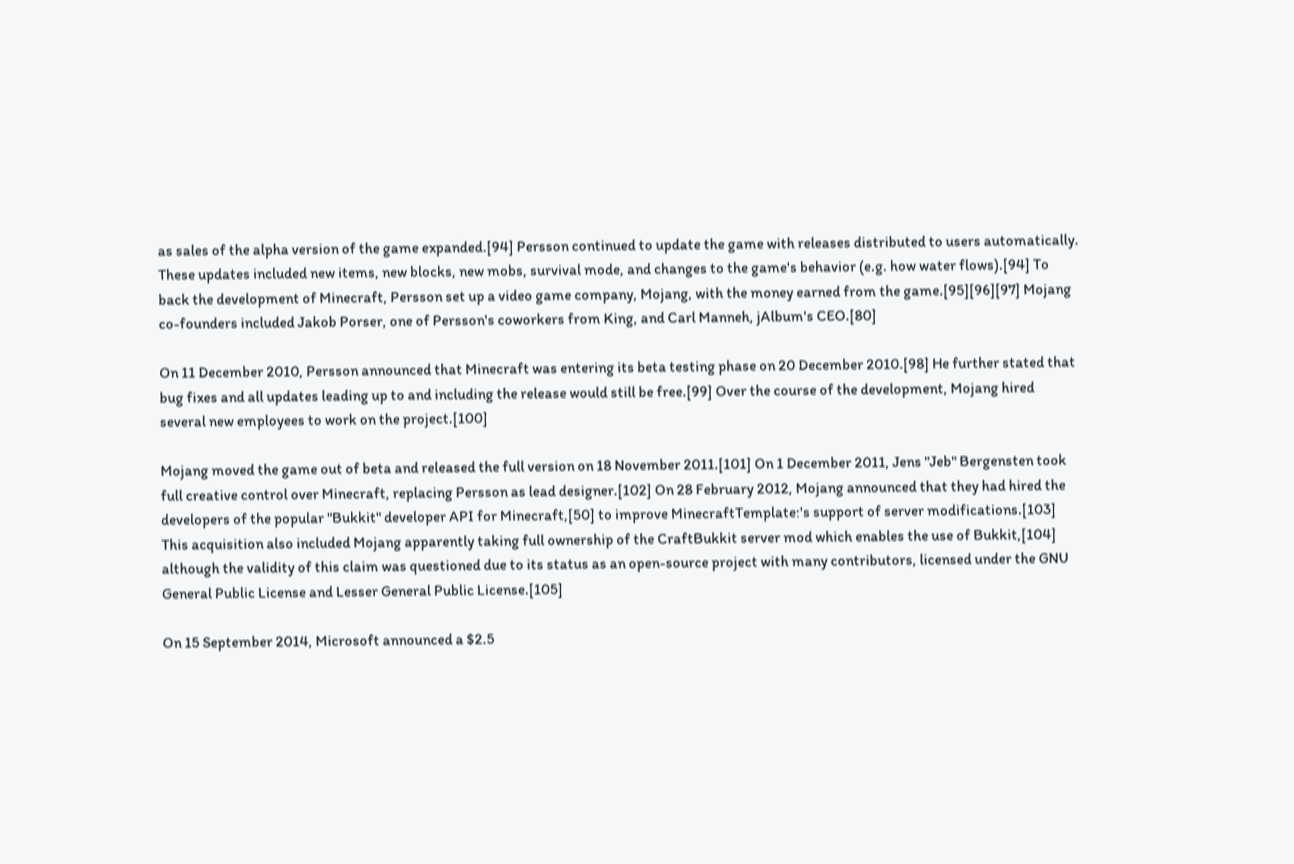as sales of the alpha version of the game expanded.[94] Persson continued to update the game with releases distributed to users automatically. These updates included new items, new blocks, new mobs, survival mode, and changes to the game's behavior (e.g. how water flows).[94] To back the development of Minecraft, Persson set up a video game company, Mojang, with the money earned from the game.[95][96][97] Mojang co-founders included Jakob Porser, one of Persson's coworkers from King, and Carl Manneh, jAlbum's CEO.[80]

On 11 December 2010, Persson announced that Minecraft was entering its beta testing phase on 20 December 2010.[98] He further stated that bug fixes and all updates leading up to and including the release would still be free.[99] Over the course of the development, Mojang hired several new employees to work on the project.[100]

Mojang moved the game out of beta and released the full version on 18 November 2011.[101] On 1 December 2011, Jens "Jeb" Bergensten took full creative control over Minecraft, replacing Persson as lead designer.[102] On 28 February 2012, Mojang announced that they had hired the developers of the popular "Bukkit" developer API for Minecraft,[50] to improve MinecraftTemplate:'s support of server modifications.[103] This acquisition also included Mojang apparently taking full ownership of the CraftBukkit server mod which enables the use of Bukkit,[104] although the validity of this claim was questioned due to its status as an open-source project with many contributors, licensed under the GNU General Public License and Lesser General Public License.[105]

On 15 September 2014, Microsoft announced a $2.5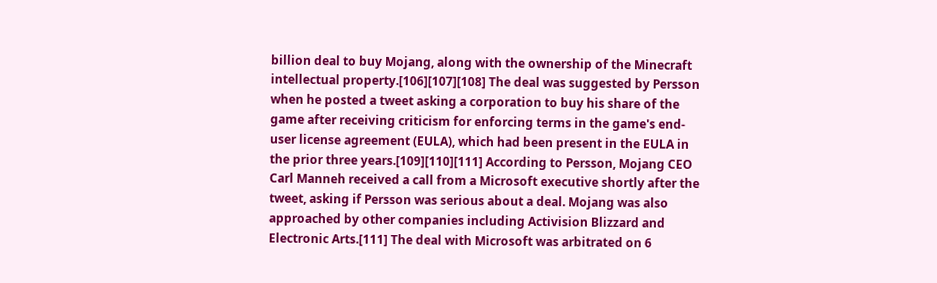billion deal to buy Mojang, along with the ownership of the Minecraft intellectual property.[106][107][108] The deal was suggested by Persson when he posted a tweet asking a corporation to buy his share of the game after receiving criticism for enforcing terms in the game's end-user license agreement (EULA), which had been present in the EULA in the prior three years.[109][110][111] According to Persson, Mojang CEO Carl Manneh received a call from a Microsoft executive shortly after the tweet, asking if Persson was serious about a deal. Mojang was also approached by other companies including Activision Blizzard and Electronic Arts.[111] The deal with Microsoft was arbitrated on 6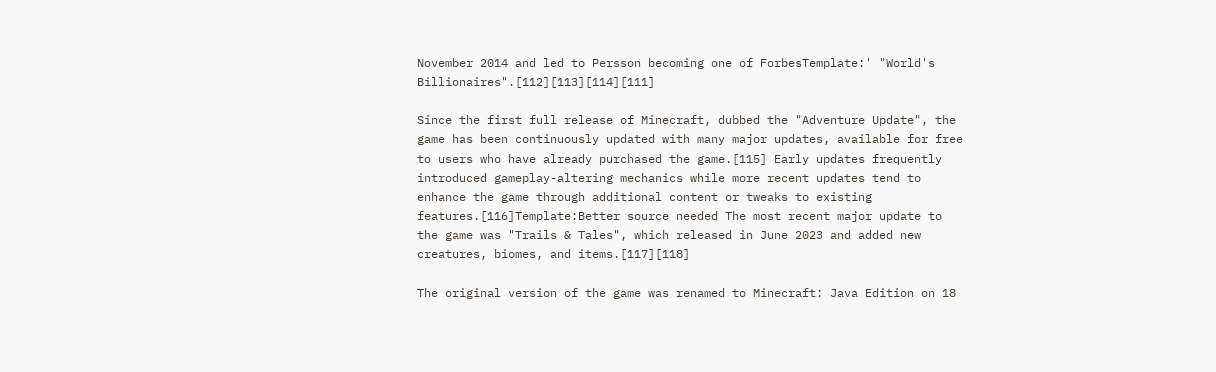November 2014 and led to Persson becoming one of ForbesTemplate:' "World's Billionaires".[112][113][114][111]

Since the first full release of Minecraft, dubbed the "Adventure Update", the game has been continuously updated with many major updates, available for free to users who have already purchased the game.[115] Early updates frequently introduced gameplay-altering mechanics while more recent updates tend to enhance the game through additional content or tweaks to existing features.[116]Template:Better source needed The most recent major update to the game was "Trails & Tales", which released in June 2023 and added new creatures, biomes, and items.[117][118]

The original version of the game was renamed to Minecraft: Java Edition on 18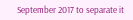September 2017 to separate it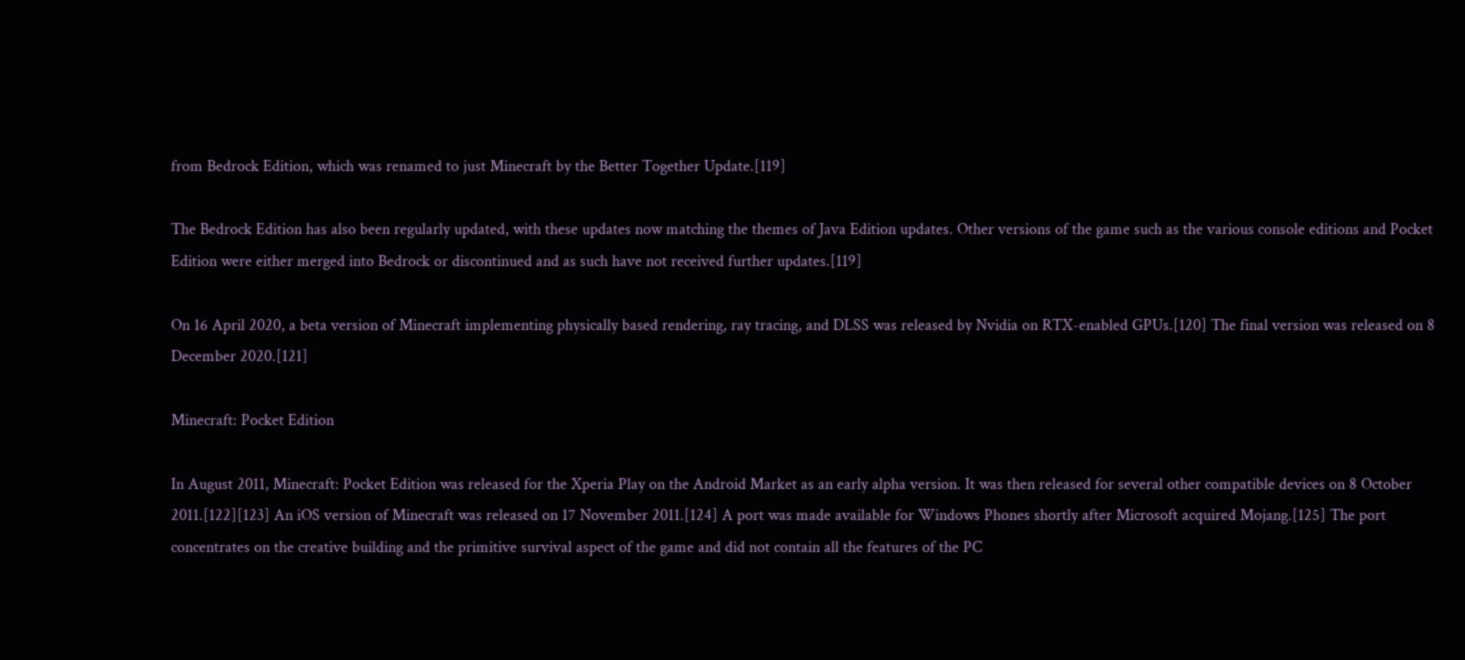from Bedrock Edition, which was renamed to just Minecraft by the Better Together Update.[119]

The Bedrock Edition has also been regularly updated, with these updates now matching the themes of Java Edition updates. Other versions of the game such as the various console editions and Pocket Edition were either merged into Bedrock or discontinued and as such have not received further updates.[119]

On 16 April 2020, a beta version of Minecraft implementing physically based rendering, ray tracing, and DLSS was released by Nvidia on RTX-enabled GPUs.[120] The final version was released on 8 December 2020.[121]

Minecraft: Pocket Edition

In August 2011, Minecraft: Pocket Edition was released for the Xperia Play on the Android Market as an early alpha version. It was then released for several other compatible devices on 8 October 2011.[122][123] An iOS version of Minecraft was released on 17 November 2011.[124] A port was made available for Windows Phones shortly after Microsoft acquired Mojang.[125] The port concentrates on the creative building and the primitive survival aspect of the game and did not contain all the features of the PC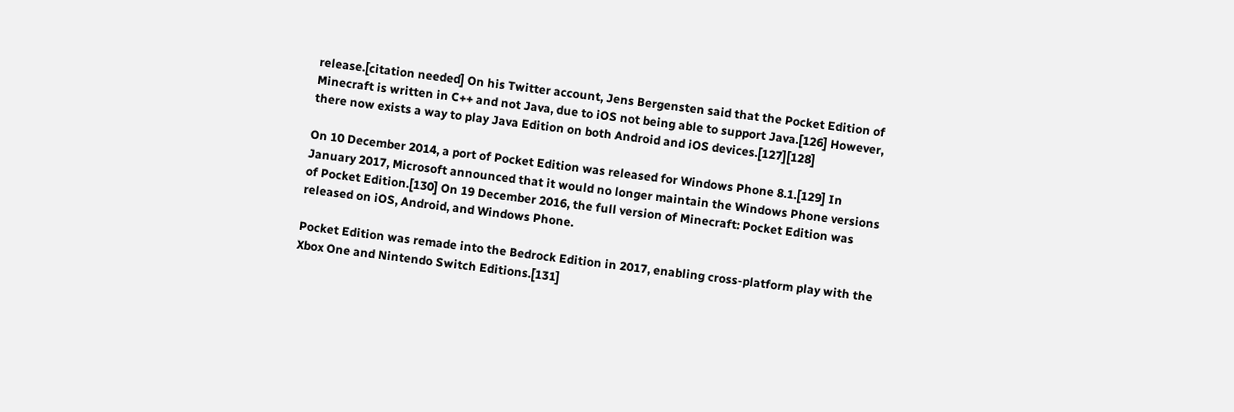release.[citation needed] On his Twitter account, Jens Bergensten said that the Pocket Edition of Minecraft is written in C++ and not Java, due to iOS not being able to support Java.[126] However, there now exists a way to play Java Edition on both Android and iOS devices.[127][128]

On 10 December 2014, a port of Pocket Edition was released for Windows Phone 8.1.[129] In January 2017, Microsoft announced that it would no longer maintain the Windows Phone versions of Pocket Edition.[130] On 19 December 2016, the full version of Minecraft: Pocket Edition was released on iOS, Android, and Windows Phone.

Pocket Edition was remade into the Bedrock Edition in 2017, enabling cross-platform play with the Xbox One and Nintendo Switch Editions.[131]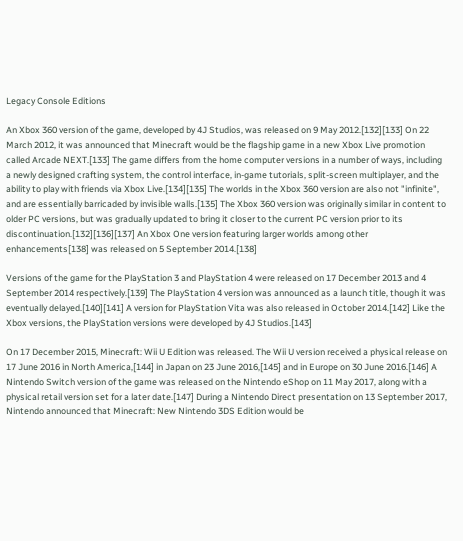Legacy Console Editions

An Xbox 360 version of the game, developed by 4J Studios, was released on 9 May 2012.[132][133] On 22 March 2012, it was announced that Minecraft would be the flagship game in a new Xbox Live promotion called Arcade NEXT.[133] The game differs from the home computer versions in a number of ways, including a newly designed crafting system, the control interface, in-game tutorials, split-screen multiplayer, and the ability to play with friends via Xbox Live.[134][135] The worlds in the Xbox 360 version are also not "infinite", and are essentially barricaded by invisible walls.[135] The Xbox 360 version was originally similar in content to older PC versions, but was gradually updated to bring it closer to the current PC version prior to its discontinuation.[132][136][137] An Xbox One version featuring larger worlds among other enhancements[138] was released on 5 September 2014.[138]

Versions of the game for the PlayStation 3 and PlayStation 4 were released on 17 December 2013 and 4 September 2014 respectively.[139] The PlayStation 4 version was announced as a launch title, though it was eventually delayed.[140][141] A version for PlayStation Vita was also released in October 2014.[142] Like the Xbox versions, the PlayStation versions were developed by 4J Studios.[143]

On 17 December 2015, Minecraft: Wii U Edition was released. The Wii U version received a physical release on 17 June 2016 in North America,[144] in Japan on 23 June 2016,[145] and in Europe on 30 June 2016.[146] A Nintendo Switch version of the game was released on the Nintendo eShop on 11 May 2017, along with a physical retail version set for a later date.[147] During a Nintendo Direct presentation on 13 September 2017, Nintendo announced that Minecraft: New Nintendo 3DS Edition would be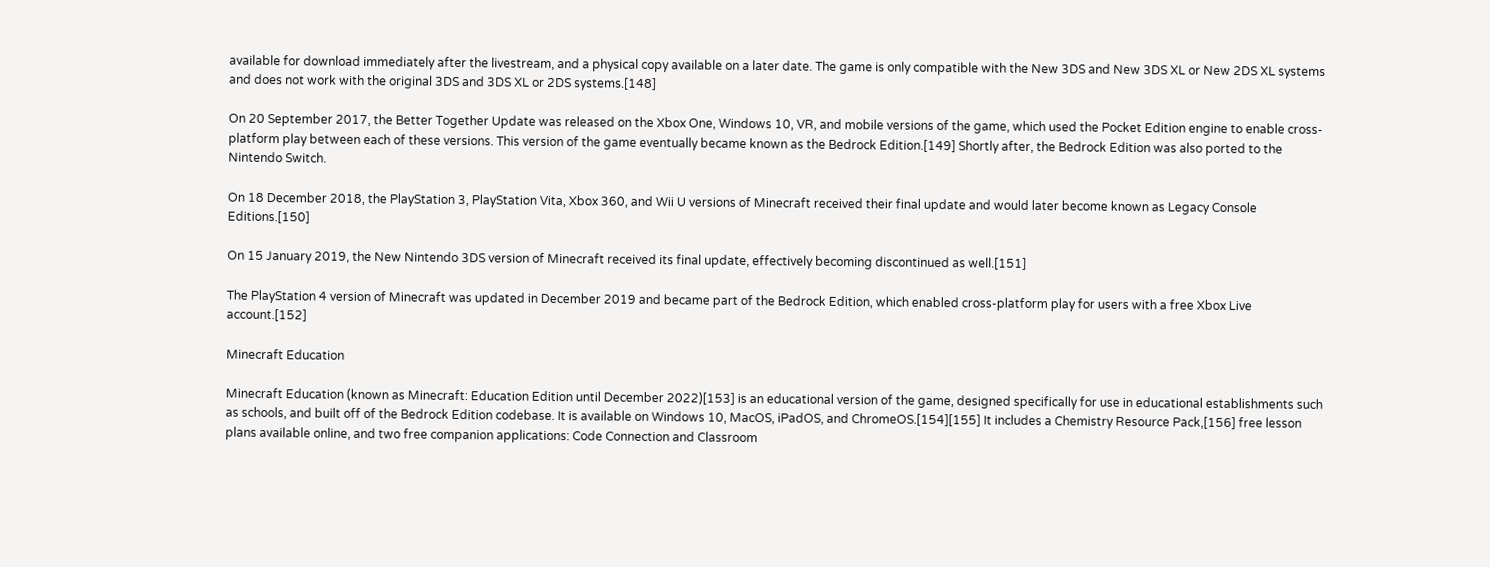available for download immediately after the livestream, and a physical copy available on a later date. The game is only compatible with the New 3DS and New 3DS XL or New 2DS XL systems and does not work with the original 3DS and 3DS XL or 2DS systems.[148]

On 20 September 2017, the Better Together Update was released on the Xbox One, Windows 10, VR, and mobile versions of the game, which used the Pocket Edition engine to enable cross-platform play between each of these versions. This version of the game eventually became known as the Bedrock Edition.[149] Shortly after, the Bedrock Edition was also ported to the Nintendo Switch.

On 18 December 2018, the PlayStation 3, PlayStation Vita, Xbox 360, and Wii U versions of Minecraft received their final update and would later become known as Legacy Console Editions.[150]

On 15 January 2019, the New Nintendo 3DS version of Minecraft received its final update, effectively becoming discontinued as well.[151]

The PlayStation 4 version of Minecraft was updated in December 2019 and became part of the Bedrock Edition, which enabled cross-platform play for users with a free Xbox Live account.[152]

Minecraft Education

Minecraft Education (known as Minecraft: Education Edition until December 2022)[153] is an educational version of the game, designed specifically for use in educational establishments such as schools, and built off of the Bedrock Edition codebase. It is available on Windows 10, MacOS, iPadOS, and ChromeOS.[154][155] It includes a Chemistry Resource Pack,[156] free lesson plans available online, and two free companion applications: Code Connection and Classroom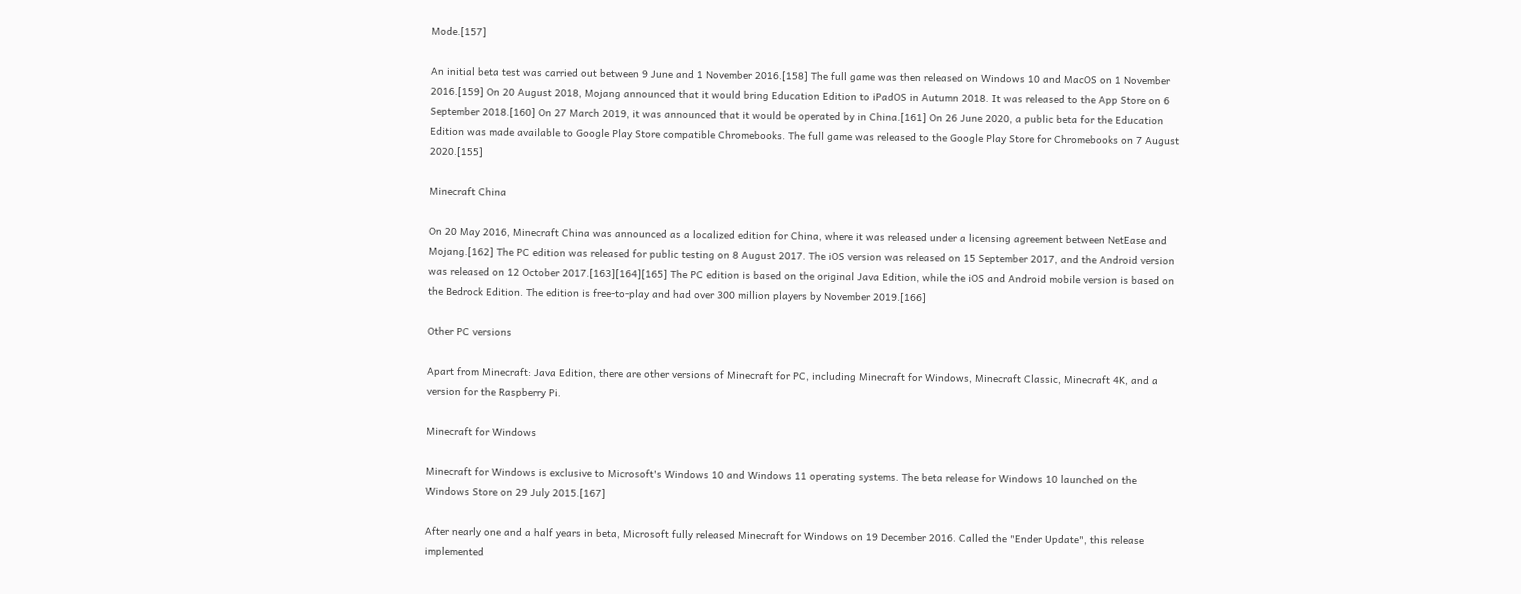Mode.[157]

An initial beta test was carried out between 9 June and 1 November 2016.[158] The full game was then released on Windows 10 and MacOS on 1 November 2016.[159] On 20 August 2018, Mojang announced that it would bring Education Edition to iPadOS in Autumn 2018. It was released to the App Store on 6 September 2018.[160] On 27 March 2019, it was announced that it would be operated by in China.[161] On 26 June 2020, a public beta for the Education Edition was made available to Google Play Store compatible Chromebooks. The full game was released to the Google Play Store for Chromebooks on 7 August 2020.[155]

Minecraft China

On 20 May 2016, Minecraft China was announced as a localized edition for China, where it was released under a licensing agreement between NetEase and Mojang.[162] The PC edition was released for public testing on 8 August 2017. The iOS version was released on 15 September 2017, and the Android version was released on 12 October 2017.[163][164][165] The PC edition is based on the original Java Edition, while the iOS and Android mobile version is based on the Bedrock Edition. The edition is free-to-play and had over 300 million players by November 2019.[166]

Other PC versions

Apart from Minecraft: Java Edition, there are other versions of Minecraft for PC, including Minecraft for Windows, Minecraft Classic, Minecraft 4K, and a version for the Raspberry Pi.

Minecraft for Windows

Minecraft for Windows is exclusive to Microsoft's Windows 10 and Windows 11 operating systems. The beta release for Windows 10 launched on the Windows Store on 29 July 2015.[167]

After nearly one and a half years in beta, Microsoft fully released Minecraft for Windows on 19 December 2016. Called the "Ender Update", this release implemented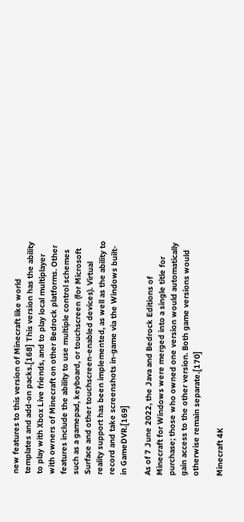new features to this version of Minecraft like world templates and add-on packs.[168] This version has the ability to play with Xbox Live friends, and to play local multiplayer with owners of Minecraft on other Bedrock platforms. Other features include the ability to use multiple control schemes such as a gamepad, keyboard, or touchscreen (for Microsoft Surface and other touchscreen-enabled devices). Virtual reality support has been implemented, as well as the ability to record and take screenshots in-game via the Windows built-in GameDVR.[169]

As of 7 June 2022, the Java and Bedrock Editions of Minecraft for Windows were merged into a single title for purchase; those who owned one version would automatically gain access to the other version. Both game versions would otherwise remain separate.[170]

Minecraft 4K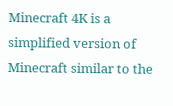Minecraft 4K is a simplified version of Minecraft similar to the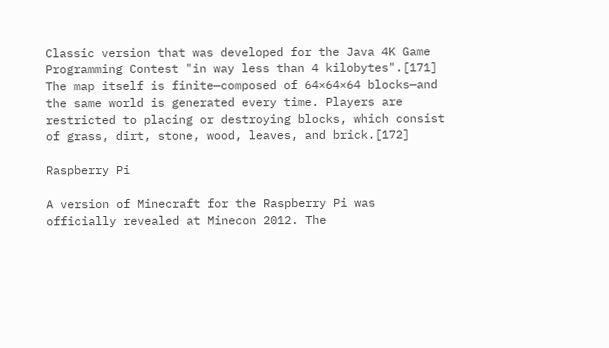Classic version that was developed for the Java 4K Game Programming Contest "in way less than 4 kilobytes".[171] The map itself is finite—composed of 64×64×64 blocks—and the same world is generated every time. Players are restricted to placing or destroying blocks, which consist of grass, dirt, stone, wood, leaves, and brick.[172]

Raspberry Pi

A version of Minecraft for the Raspberry Pi was officially revealed at Minecon 2012. The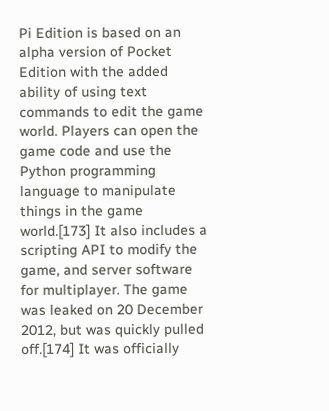Pi Edition is based on an alpha version of Pocket Edition with the added ability of using text commands to edit the game world. Players can open the game code and use the Python programming language to manipulate things in the game world.[173] It also includes a scripting API to modify the game, and server software for multiplayer. The game was leaked on 20 December 2012, but was quickly pulled off.[174] It was officially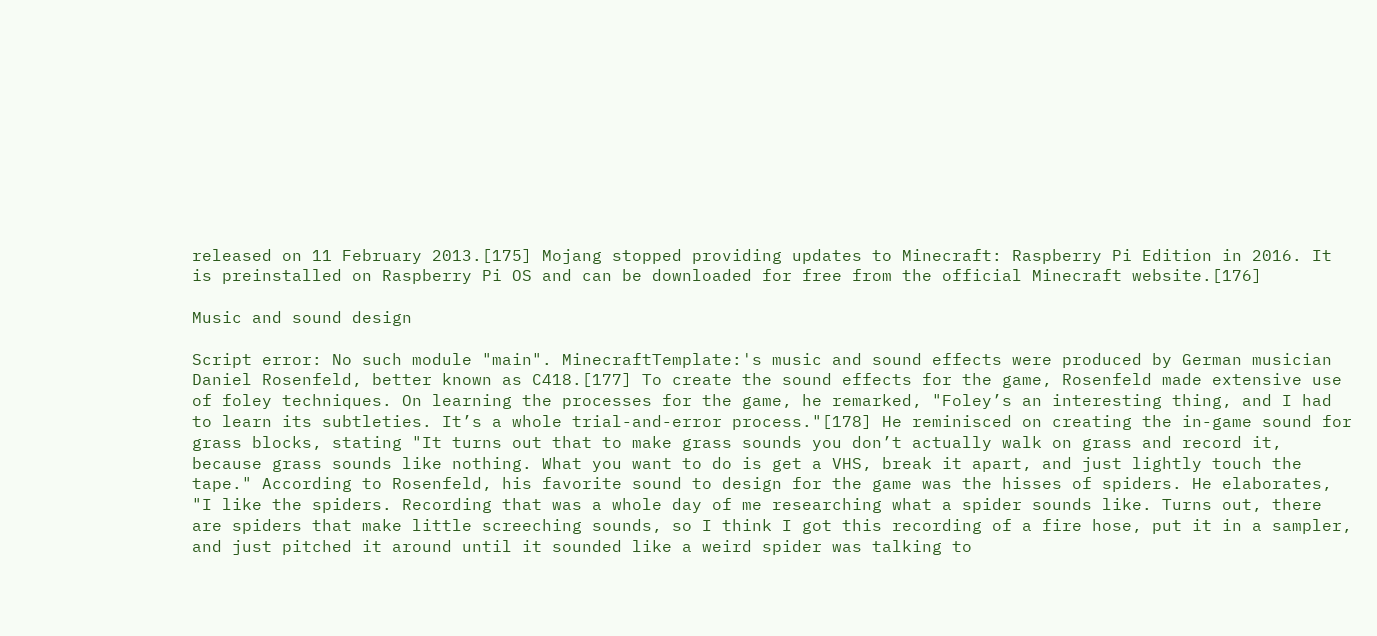released on 11 February 2013.[175] Mojang stopped providing updates to Minecraft: Raspberry Pi Edition in 2016. It is preinstalled on Raspberry Pi OS and can be downloaded for free from the official Minecraft website.[176]

Music and sound design

Script error: No such module "main". MinecraftTemplate:'s music and sound effects were produced by German musician Daniel Rosenfeld, better known as C418.[177] To create the sound effects for the game, Rosenfeld made extensive use of foley techniques. On learning the processes for the game, he remarked, "Foley’s an interesting thing, and I had to learn its subtleties. It’s a whole trial-and-error process."[178] He reminisced on creating the in-game sound for grass blocks, stating "It turns out that to make grass sounds you don’t actually walk on grass and record it, because grass sounds like nothing. What you want to do is get a VHS, break it apart, and just lightly touch the tape." According to Rosenfeld, his favorite sound to design for the game was the hisses of spiders. He elaborates, "I like the spiders. Recording that was a whole day of me researching what a spider sounds like. Turns out, there are spiders that make little screeching sounds, so I think I got this recording of a fire hose, put it in a sampler, and just pitched it around until it sounded like a weird spider was talking to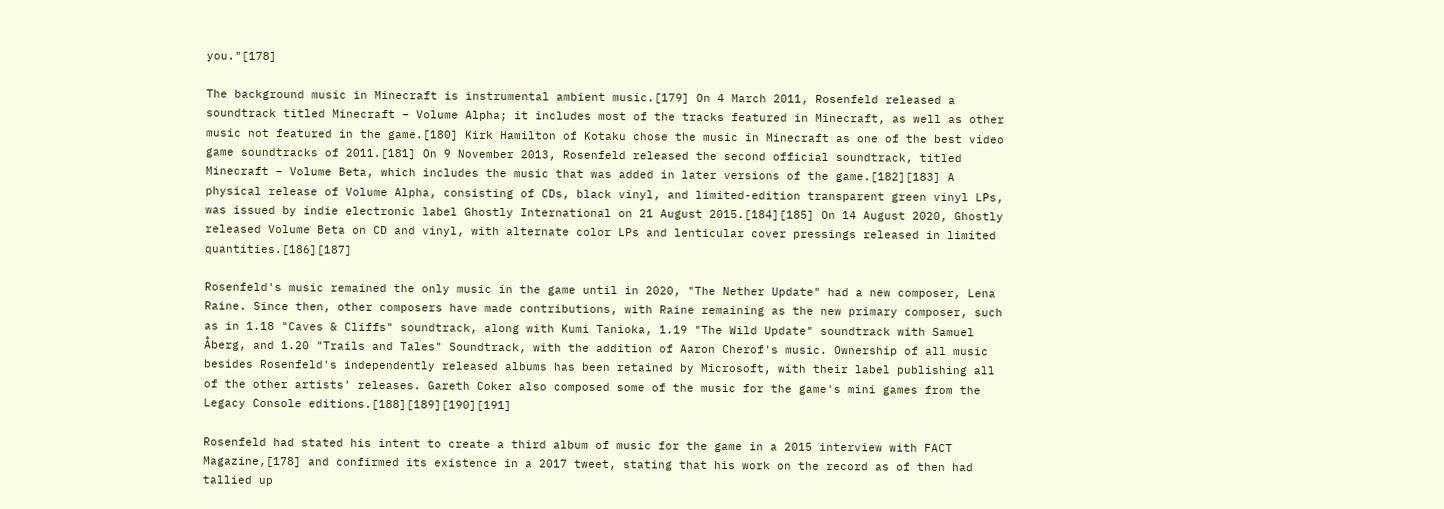you."[178]

The background music in Minecraft is instrumental ambient music.[179] On 4 March 2011, Rosenfeld released a soundtrack titled Minecraft – Volume Alpha; it includes most of the tracks featured in Minecraft, as well as other music not featured in the game.[180] Kirk Hamilton of Kotaku chose the music in Minecraft as one of the best video game soundtracks of 2011.[181] On 9 November 2013, Rosenfeld released the second official soundtrack, titled Minecraft – Volume Beta, which includes the music that was added in later versions of the game.[182][183] A physical release of Volume Alpha, consisting of CDs, black vinyl, and limited-edition transparent green vinyl LPs, was issued by indie electronic label Ghostly International on 21 August 2015.[184][185] On 14 August 2020, Ghostly released Volume Beta on CD and vinyl, with alternate color LPs and lenticular cover pressings released in limited quantities.[186][187]

Rosenfeld's music remained the only music in the game until in 2020, "The Nether Update" had a new composer, Lena Raine. Since then, other composers have made contributions, with Raine remaining as the new primary composer, such as in 1.18 "Caves & Cliffs" soundtrack, along with Kumi Tanioka, 1.19 "The Wild Update" soundtrack with Samuel Åberg, and 1.20 "Trails and Tales" Soundtrack, with the addition of Aaron Cherof's music. Ownership of all music besides Rosenfeld's independently released albums has been retained by Microsoft, with their label publishing all of the other artists' releases. Gareth Coker also composed some of the music for the game's mini games from the Legacy Console editions.[188][189][190][191]

Rosenfeld had stated his intent to create a third album of music for the game in a 2015 interview with FACT Magazine,[178] and confirmed its existence in a 2017 tweet, stating that his work on the record as of then had tallied up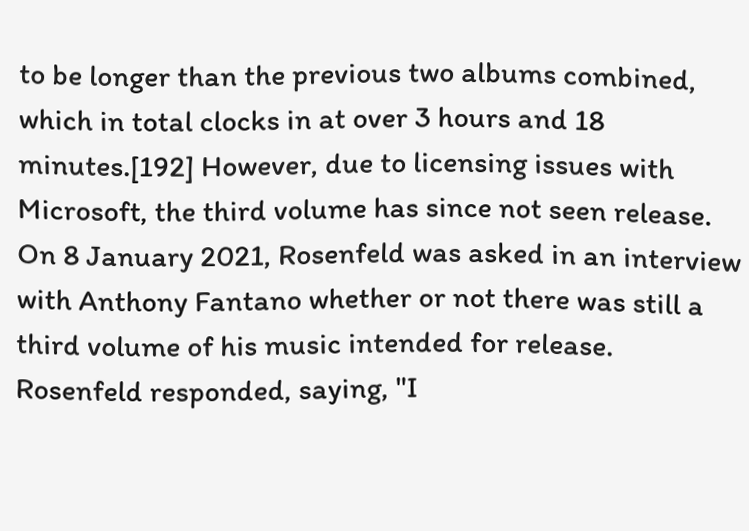to be longer than the previous two albums combined, which in total clocks in at over 3 hours and 18 minutes.[192] However, due to licensing issues with Microsoft, the third volume has since not seen release. On 8 January 2021, Rosenfeld was asked in an interview with Anthony Fantano whether or not there was still a third volume of his music intended for release. Rosenfeld responded, saying, "I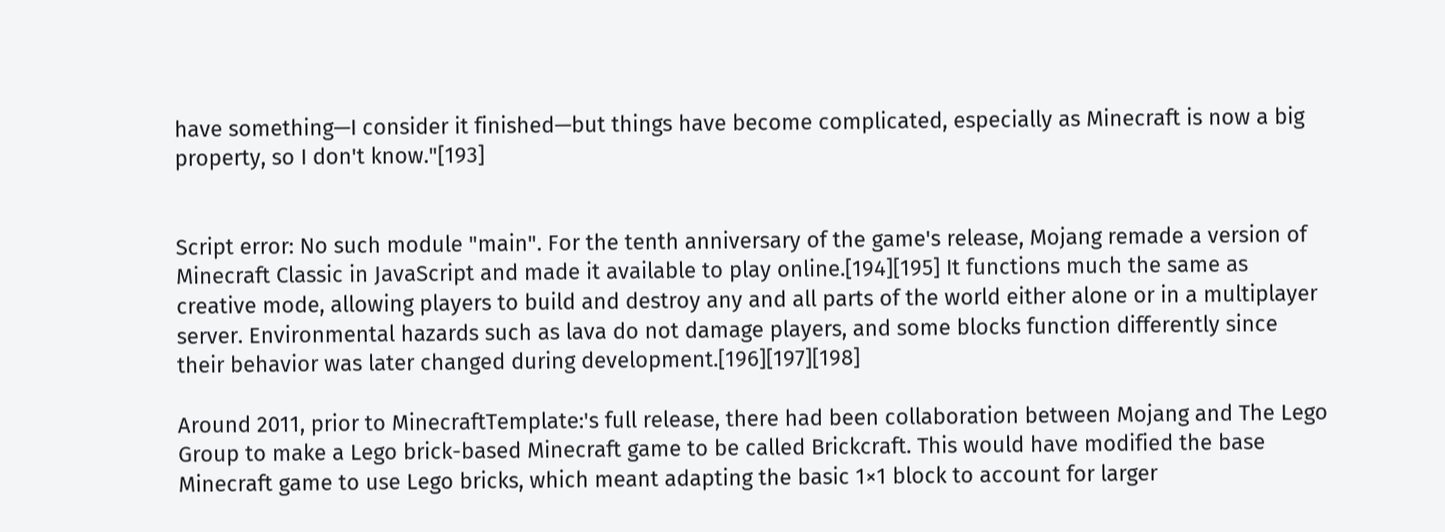have something—I consider it finished—but things have become complicated, especially as Minecraft is now a big property, so I don't know."[193]


Script error: No such module "main". For the tenth anniversary of the game's release, Mojang remade a version of Minecraft Classic in JavaScript and made it available to play online.[194][195] It functions much the same as creative mode, allowing players to build and destroy any and all parts of the world either alone or in a multiplayer server. Environmental hazards such as lava do not damage players, and some blocks function differently since their behavior was later changed during development.[196][197][198]

Around 2011, prior to MinecraftTemplate:'s full release, there had been collaboration between Mojang and The Lego Group to make a Lego brick-based Minecraft game to be called Brickcraft. This would have modified the base Minecraft game to use Lego bricks, which meant adapting the basic 1×1 block to account for larger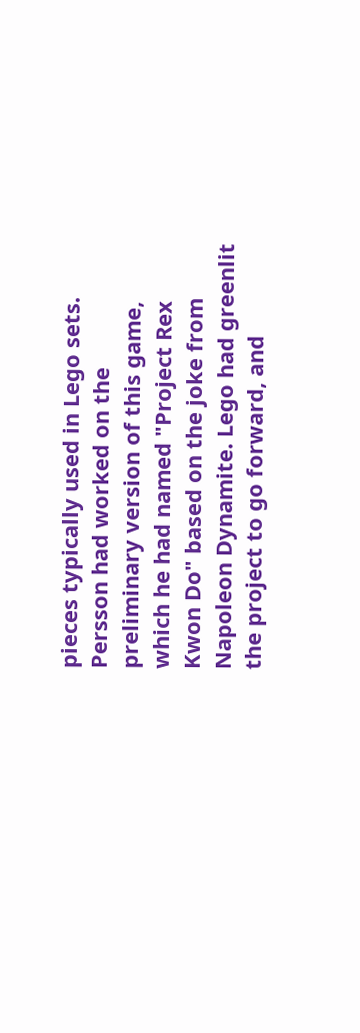pieces typically used in Lego sets. Persson had worked on the preliminary version of this game, which he had named "Project Rex Kwon Do" based on the joke from Napoleon Dynamite. Lego had greenlit the project to go forward, and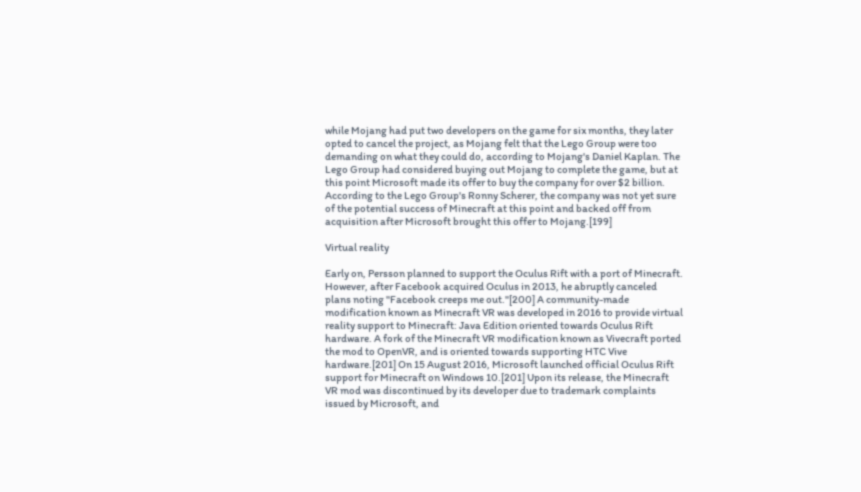while Mojang had put two developers on the game for six months, they later opted to cancel the project, as Mojang felt that the Lego Group were too demanding on what they could do, according to Mojang's Daniel Kaplan. The Lego Group had considered buying out Mojang to complete the game, but at this point Microsoft made its offer to buy the company for over $2 billion. According to the Lego Group's Ronny Scherer, the company was not yet sure of the potential success of Minecraft at this point and backed off from acquisition after Microsoft brought this offer to Mojang.[199]

Virtual reality

Early on, Persson planned to support the Oculus Rift with a port of Minecraft. However, after Facebook acquired Oculus in 2013, he abruptly canceled plans noting "Facebook creeps me out."[200] A community-made modification known as Minecraft VR was developed in 2016 to provide virtual reality support to Minecraft: Java Edition oriented towards Oculus Rift hardware. A fork of the Minecraft VR modification known as Vivecraft ported the mod to OpenVR, and is oriented towards supporting HTC Vive hardware.[201] On 15 August 2016, Microsoft launched official Oculus Rift support for Minecraft on Windows 10.[201] Upon its release, the Minecraft VR mod was discontinued by its developer due to trademark complaints issued by Microsoft, and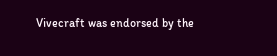Vivecraft was endorsed by the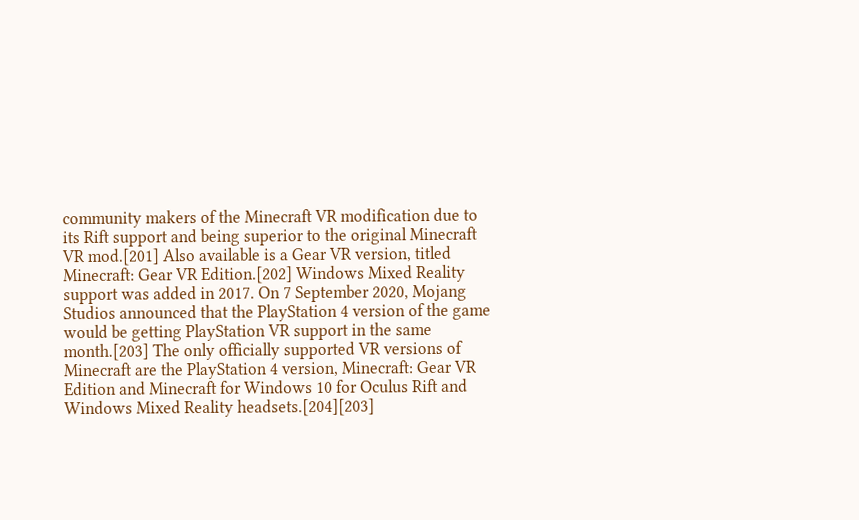community makers of the Minecraft VR modification due to its Rift support and being superior to the original Minecraft VR mod.[201] Also available is a Gear VR version, titled Minecraft: Gear VR Edition.[202] Windows Mixed Reality support was added in 2017. On 7 September 2020, Mojang Studios announced that the PlayStation 4 version of the game would be getting PlayStation VR support in the same month.[203] The only officially supported VR versions of Minecraft are the PlayStation 4 version, Minecraft: Gear VR Edition and Minecraft for Windows 10 for Oculus Rift and Windows Mixed Reality headsets.[204][203]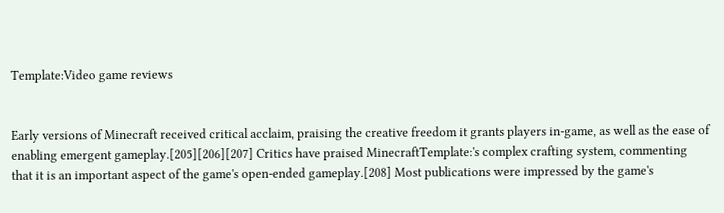Template:Video game reviews


Early versions of Minecraft received critical acclaim, praising the creative freedom it grants players in-game, as well as the ease of enabling emergent gameplay.[205][206][207] Critics have praised MinecraftTemplate:'s complex crafting system, commenting that it is an important aspect of the game's open-ended gameplay.[208] Most publications were impressed by the game's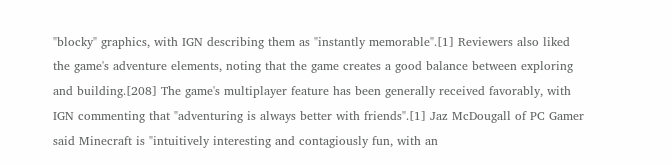"blocky" graphics, with IGN describing them as "instantly memorable".[1] Reviewers also liked the game's adventure elements, noting that the game creates a good balance between exploring and building.[208] The game's multiplayer feature has been generally received favorably, with IGN commenting that "adventuring is always better with friends".[1] Jaz McDougall of PC Gamer said Minecraft is "intuitively interesting and contagiously fun, with an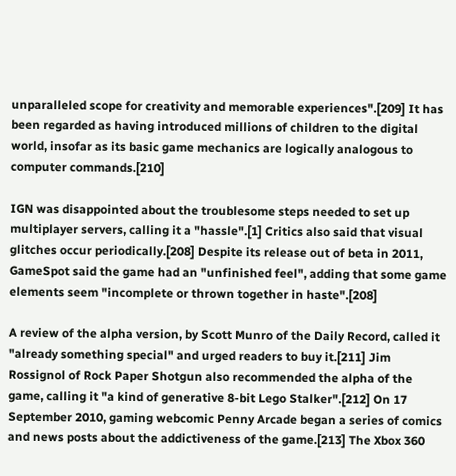unparalleled scope for creativity and memorable experiences".[209] It has been regarded as having introduced millions of children to the digital world, insofar as its basic game mechanics are logically analogous to computer commands.[210]

IGN was disappointed about the troublesome steps needed to set up multiplayer servers, calling it a "hassle".[1] Critics also said that visual glitches occur periodically.[208] Despite its release out of beta in 2011, GameSpot said the game had an "unfinished feel", adding that some game elements seem "incomplete or thrown together in haste".[208]

A review of the alpha version, by Scott Munro of the Daily Record, called it "already something special" and urged readers to buy it.[211] Jim Rossignol of Rock Paper Shotgun also recommended the alpha of the game, calling it "a kind of generative 8-bit Lego Stalker".[212] On 17 September 2010, gaming webcomic Penny Arcade began a series of comics and news posts about the addictiveness of the game.[213] The Xbox 360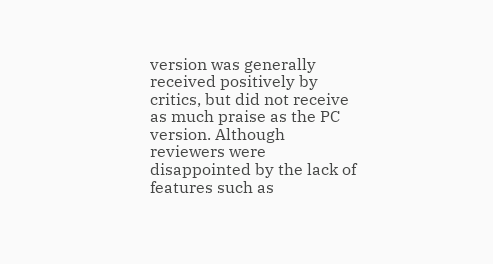version was generally received positively by critics, but did not receive as much praise as the PC version. Although reviewers were disappointed by the lack of features such as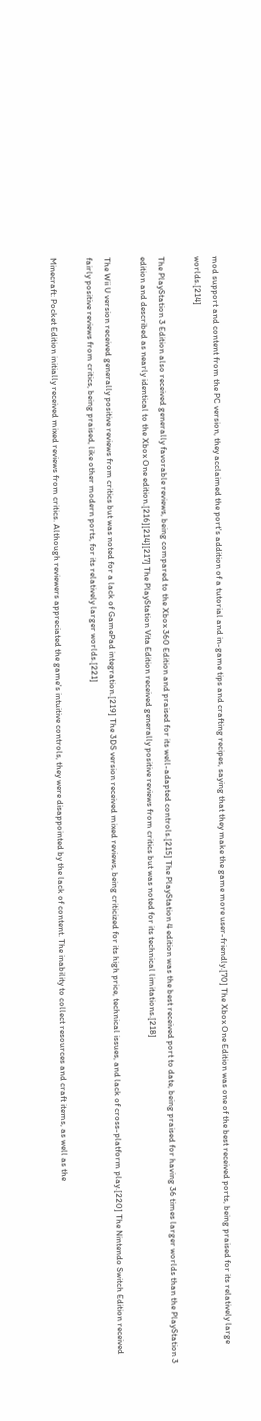mod support and content from the PC version, they acclaimed the port's addition of a tutorial and in-game tips and crafting recipes, saying that they make the game more user-friendly.[70] The Xbox One Edition was one of the best received ports, being praised for its relatively large worlds.[214]

The PlayStation 3 Edition also received generally favorable reviews, being compared to the Xbox 360 Edition and praised for its well-adapted controls.[215] The PlayStation 4 edition was the best received port to date, being praised for having 36 times larger worlds than the PlayStation 3 edition and described as nearly identical to the Xbox One edition.[216][214][217] The PlayStation Vita Edition received generally positive reviews from critics but was noted for its technical limitations.[218]

The Wii U version received generally positive reviews from critics but was noted for a lack of GamePad integration.[219] The 3DS version received mixed reviews, being criticized for its high price, technical issues, and lack of cross-platform play.[220] The Nintendo Switch Edition received fairly positive reviews from critics, being praised, like other modern ports, for its relatively larger worlds.[221]

Minecraft: Pocket Edition initially received mixed reviews from critics. Although reviewers appreciated the game's intuitive controls, they were disappointed by the lack of content. The inability to collect resources and craft items, as well as the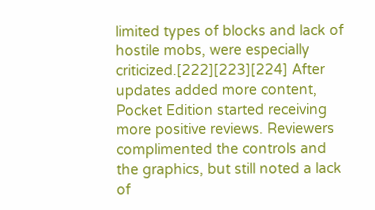limited types of blocks and lack of hostile mobs, were especially criticized.[222][223][224] After updates added more content, Pocket Edition started receiving more positive reviews. Reviewers complimented the controls and the graphics, but still noted a lack of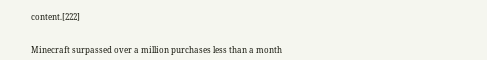content.[222]


Minecraft surpassed over a million purchases less than a month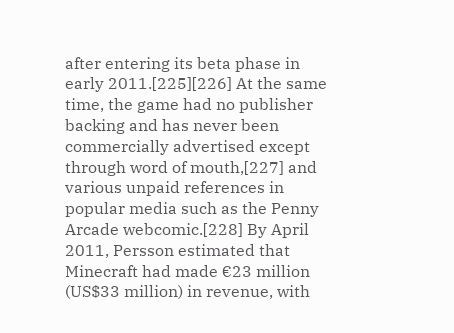after entering its beta phase in early 2011.[225][226] At the same time, the game had no publisher backing and has never been commercially advertised except through word of mouth,[227] and various unpaid references in popular media such as the Penny Arcade webcomic.[228] By April 2011, Persson estimated that Minecraft had made €23 million (US$33 million) in revenue, with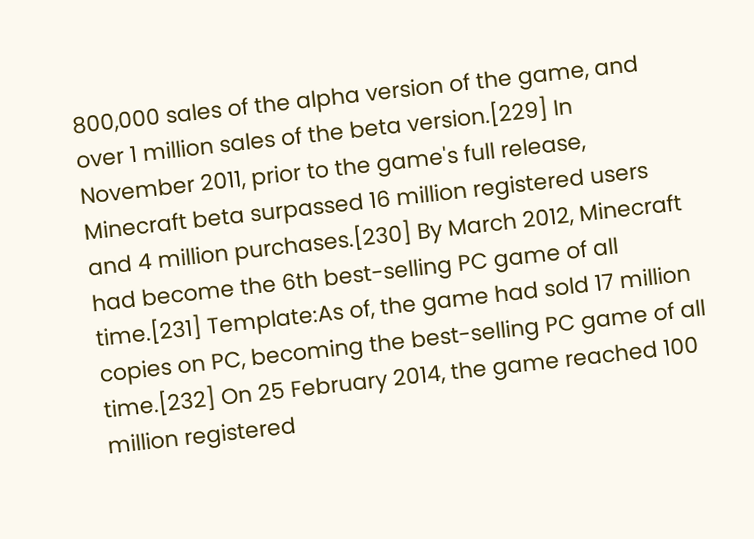800,000 sales of the alpha version of the game, and over 1 million sales of the beta version.[229] In November 2011, prior to the game's full release, Minecraft beta surpassed 16 million registered users and 4 million purchases.[230] By March 2012, Minecraft had become the 6th best-selling PC game of all time.[231] Template:As of, the game had sold 17 million copies on PC, becoming the best-selling PC game of all time.[232] On 25 February 2014, the game reached 100 million registered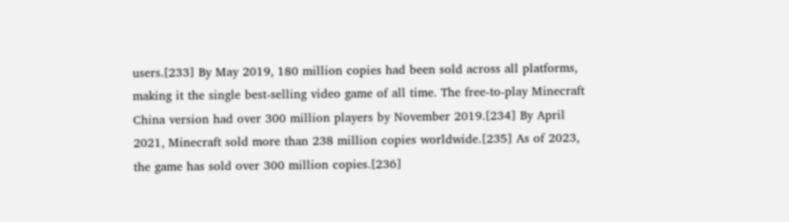users.[233] By May 2019, 180 million copies had been sold across all platforms, making it the single best-selling video game of all time. The free-to-play Minecraft China version had over 300 million players by November 2019.[234] By April 2021, Minecraft sold more than 238 million copies worldwide.[235] As of 2023, the game has sold over 300 million copies.[236]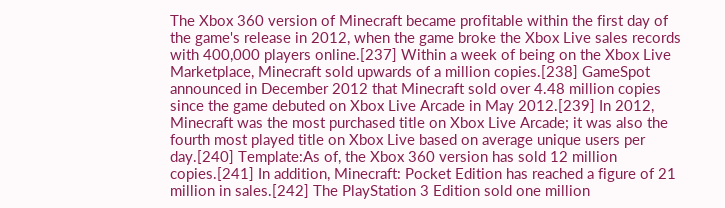The Xbox 360 version of Minecraft became profitable within the first day of the game's release in 2012, when the game broke the Xbox Live sales records with 400,000 players online.[237] Within a week of being on the Xbox Live Marketplace, Minecraft sold upwards of a million copies.[238] GameSpot announced in December 2012 that Minecraft sold over 4.48 million copies since the game debuted on Xbox Live Arcade in May 2012.[239] In 2012, Minecraft was the most purchased title on Xbox Live Arcade; it was also the fourth most played title on Xbox Live based on average unique users per day.[240] Template:As of, the Xbox 360 version has sold 12 million copies.[241] In addition, Minecraft: Pocket Edition has reached a figure of 21 million in sales.[242] The PlayStation 3 Edition sold one million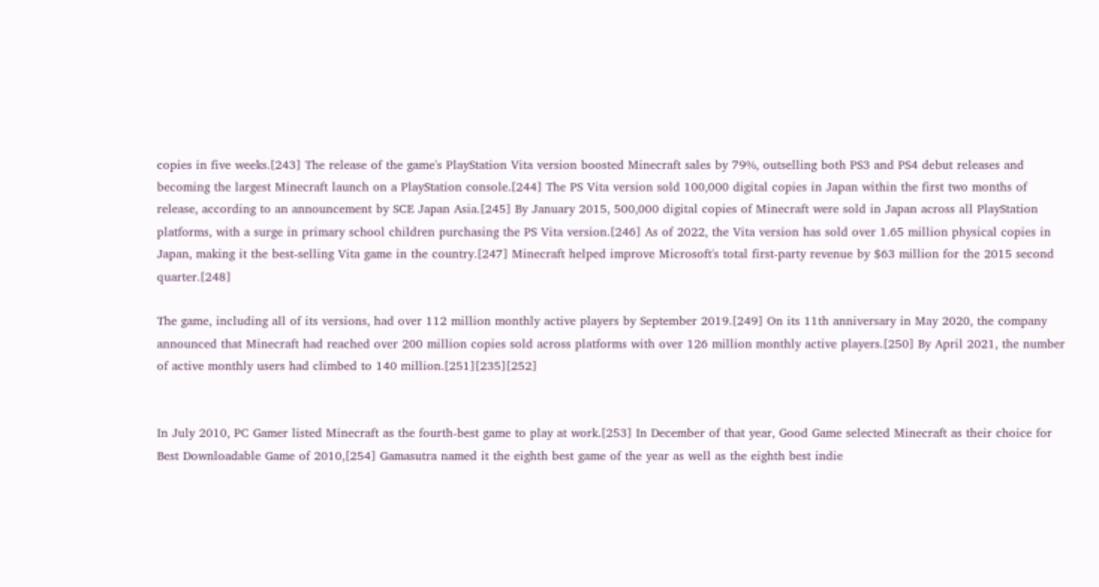copies in five weeks.[243] The release of the game's PlayStation Vita version boosted Minecraft sales by 79%, outselling both PS3 and PS4 debut releases and becoming the largest Minecraft launch on a PlayStation console.[244] The PS Vita version sold 100,000 digital copies in Japan within the first two months of release, according to an announcement by SCE Japan Asia.[245] By January 2015, 500,000 digital copies of Minecraft were sold in Japan across all PlayStation platforms, with a surge in primary school children purchasing the PS Vita version.[246] As of 2022, the Vita version has sold over 1.65 million physical copies in Japan, making it the best-selling Vita game in the country.[247] Minecraft helped improve Microsoft's total first-party revenue by $63 million for the 2015 second quarter.[248]

The game, including all of its versions, had over 112 million monthly active players by September 2019.[249] On its 11th anniversary in May 2020, the company announced that Minecraft had reached over 200 million copies sold across platforms with over 126 million monthly active players.[250] By April 2021, the number of active monthly users had climbed to 140 million.[251][235][252]


In July 2010, PC Gamer listed Minecraft as the fourth-best game to play at work.[253] In December of that year, Good Game selected Minecraft as their choice for Best Downloadable Game of 2010,[254] Gamasutra named it the eighth best game of the year as well as the eighth best indie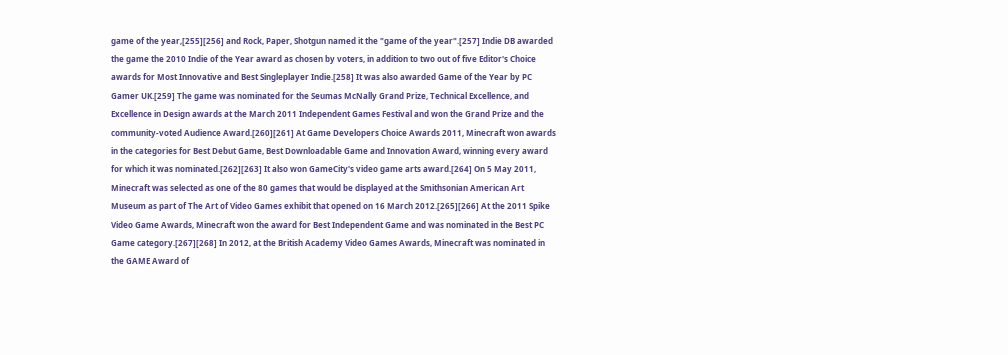game of the year,[255][256] and Rock, Paper, Shotgun named it the "game of the year".[257] Indie DB awarded the game the 2010 Indie of the Year award as chosen by voters, in addition to two out of five Editor's Choice awards for Most Innovative and Best Singleplayer Indie.[258] It was also awarded Game of the Year by PC Gamer UK.[259] The game was nominated for the Seumas McNally Grand Prize, Technical Excellence, and Excellence in Design awards at the March 2011 Independent Games Festival and won the Grand Prize and the community-voted Audience Award.[260][261] At Game Developers Choice Awards 2011, Minecraft won awards in the categories for Best Debut Game, Best Downloadable Game and Innovation Award, winning every award for which it was nominated.[262][263] It also won GameCity's video game arts award.[264] On 5 May 2011, Minecraft was selected as one of the 80 games that would be displayed at the Smithsonian American Art Museum as part of The Art of Video Games exhibit that opened on 16 March 2012.[265][266] At the 2011 Spike Video Game Awards, Minecraft won the award for Best Independent Game and was nominated in the Best PC Game category.[267][268] In 2012, at the British Academy Video Games Awards, Minecraft was nominated in the GAME Award of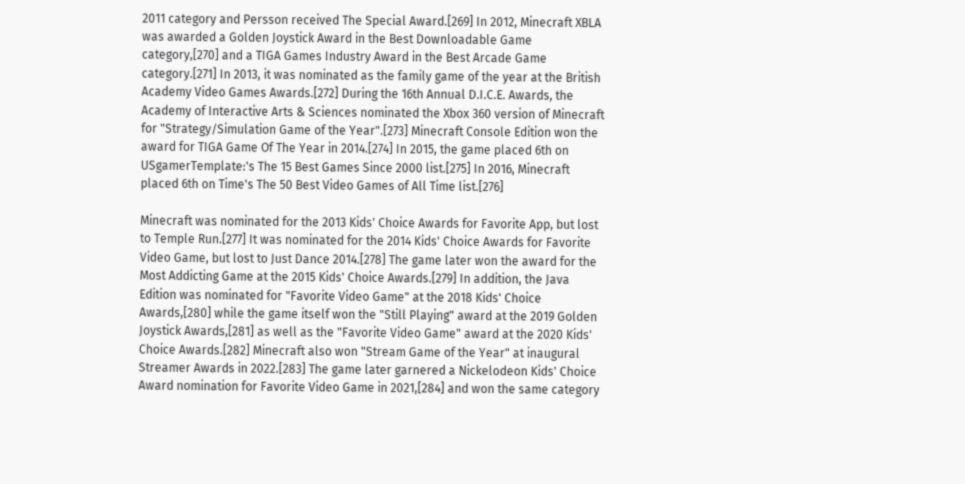2011 category and Persson received The Special Award.[269] In 2012, Minecraft XBLA was awarded a Golden Joystick Award in the Best Downloadable Game category,[270] and a TIGA Games Industry Award in the Best Arcade Game category.[271] In 2013, it was nominated as the family game of the year at the British Academy Video Games Awards.[272] During the 16th Annual D.I.C.E. Awards, the Academy of Interactive Arts & Sciences nominated the Xbox 360 version of Minecraft for "Strategy/Simulation Game of the Year".[273] Minecraft Console Edition won the award for TIGA Game Of The Year in 2014.[274] In 2015, the game placed 6th on USgamerTemplate:'s The 15 Best Games Since 2000 list.[275] In 2016, Minecraft placed 6th on Time's The 50 Best Video Games of All Time list.[276]

Minecraft was nominated for the 2013 Kids' Choice Awards for Favorite App, but lost to Temple Run.[277] It was nominated for the 2014 Kids' Choice Awards for Favorite Video Game, but lost to Just Dance 2014.[278] The game later won the award for the Most Addicting Game at the 2015 Kids' Choice Awards.[279] In addition, the Java Edition was nominated for "Favorite Video Game" at the 2018 Kids' Choice Awards,[280] while the game itself won the "Still Playing" award at the 2019 Golden Joystick Awards,[281] as well as the "Favorite Video Game" award at the 2020 Kids' Choice Awards.[282] Minecraft also won "Stream Game of the Year" at inaugural Streamer Awards in 2022.[283] The game later garnered a Nickelodeon Kids' Choice Award nomination for Favorite Video Game in 2021,[284] and won the same category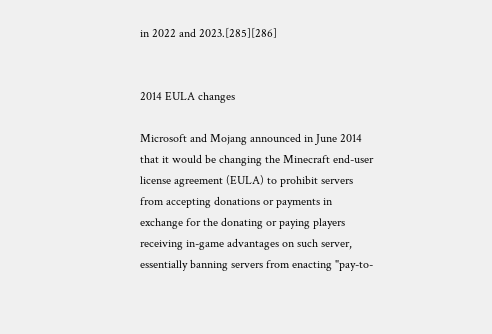in 2022 and 2023.[285][286]


2014 EULA changes

Microsoft and Mojang announced in June 2014 that it would be changing the Minecraft end-user license agreement (EULA) to prohibit servers from accepting donations or payments in exchange for the donating or paying players receiving in-game advantages on such server, essentially banning servers from enacting "pay-to-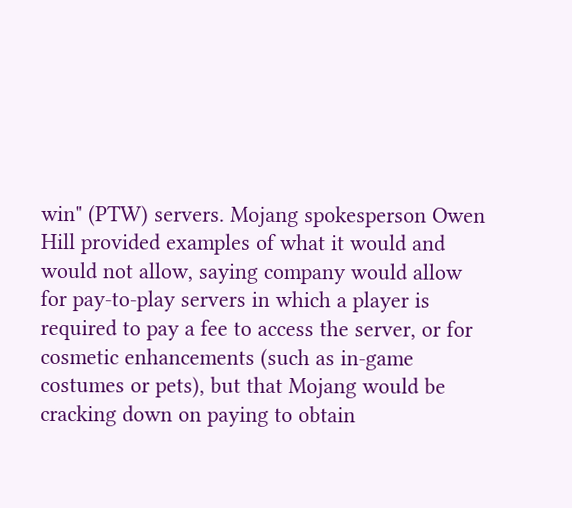win" (PTW) servers. Mojang spokesperson Owen Hill provided examples of what it would and would not allow, saying company would allow for pay-to-play servers in which a player is required to pay a fee to access the server, or for cosmetic enhancements (such as in-game costumes or pets), but that Mojang would be cracking down on paying to obtain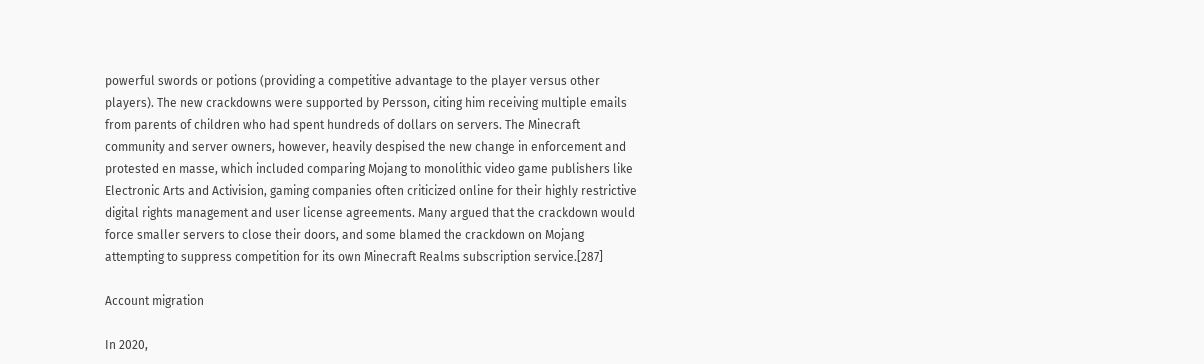powerful swords or potions (providing a competitive advantage to the player versus other players). The new crackdowns were supported by Persson, citing him receiving multiple emails from parents of children who had spent hundreds of dollars on servers. The Minecraft community and server owners, however, heavily despised the new change in enforcement and protested en masse, which included comparing Mojang to monolithic video game publishers like Electronic Arts and Activision, gaming companies often criticized online for their highly restrictive digital rights management and user license agreements. Many argued that the crackdown would force smaller servers to close their doors, and some blamed the crackdown on Mojang attempting to suppress competition for its own Minecraft Realms subscription service.[287]

Account migration

In 2020,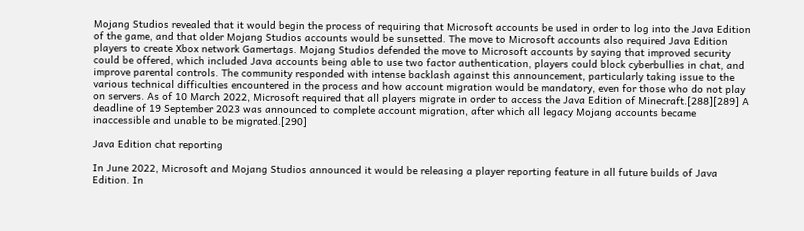Mojang Studios revealed that it would begin the process of requiring that Microsoft accounts be used in order to log into the Java Edition of the game, and that older Mojang Studios accounts would be sunsetted. The move to Microsoft accounts also required Java Edition players to create Xbox network Gamertags. Mojang Studios defended the move to Microsoft accounts by saying that improved security could be offered, which included Java accounts being able to use two factor authentication, players could block cyberbullies in chat, and improve parental controls. The community responded with intense backlash against this announcement, particularly taking issue to the various technical difficulties encountered in the process and how account migration would be mandatory, even for those who do not play on servers. As of 10 March 2022, Microsoft required that all players migrate in order to access the Java Edition of Minecraft.[288][289] A deadline of 19 September 2023 was announced to complete account migration, after which all legacy Mojang accounts became inaccessible and unable to be migrated.[290]

Java Edition chat reporting

In June 2022, Microsoft and Mojang Studios announced it would be releasing a player reporting feature in all future builds of Java Edition. In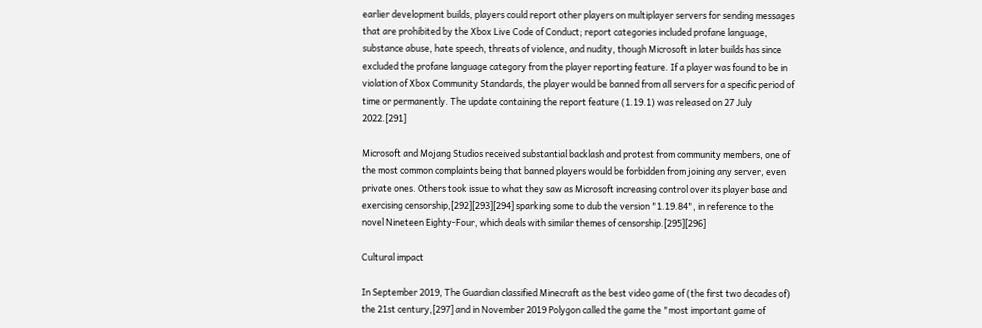earlier development builds, players could report other players on multiplayer servers for sending messages that are prohibited by the Xbox Live Code of Conduct; report categories included profane language, substance abuse, hate speech, threats of violence, and nudity, though Microsoft in later builds has since excluded the profane language category from the player reporting feature. If a player was found to be in violation of Xbox Community Standards, the player would be banned from all servers for a specific period of time or permanently. The update containing the report feature (1.19.1) was released on 27 July 2022.[291]

Microsoft and Mojang Studios received substantial backlash and protest from community members, one of the most common complaints being that banned players would be forbidden from joining any server, even private ones. Others took issue to what they saw as Microsoft increasing control over its player base and exercising censorship,[292][293][294] sparking some to dub the version "1.19.84", in reference to the novel Nineteen Eighty-Four, which deals with similar themes of censorship.[295][296]

Cultural impact

In September 2019, The Guardian classified Minecraft as the best video game of (the first two decades of) the 21st century,[297] and in November 2019 Polygon called the game the "most important game of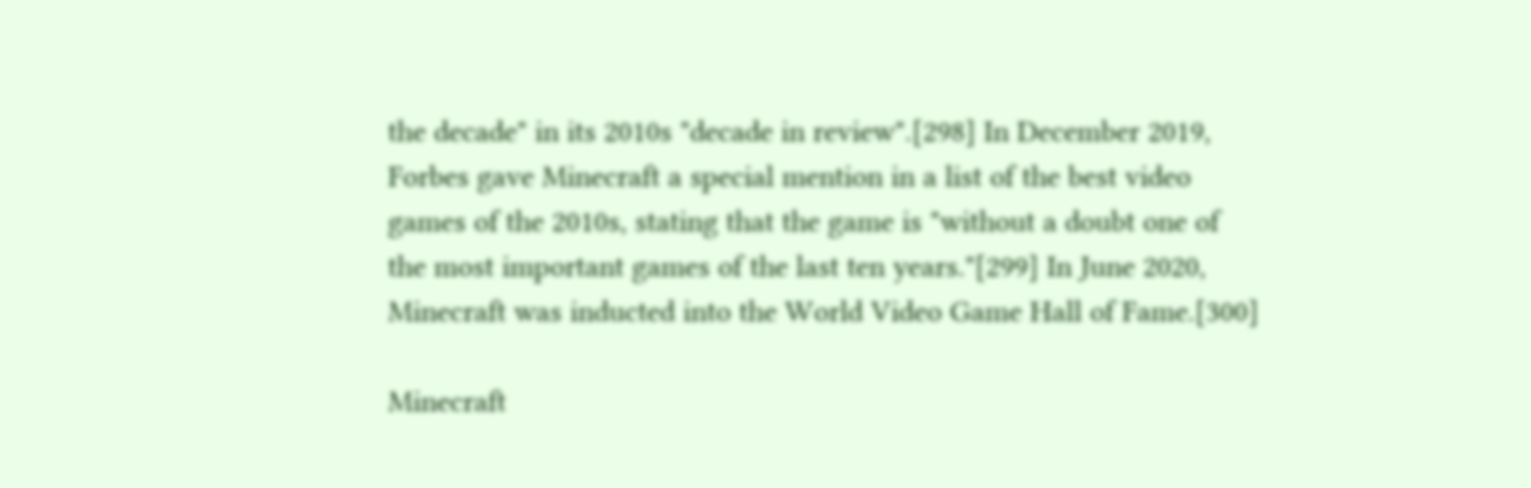the decade" in its 2010s "decade in review".[298] In December 2019, Forbes gave Minecraft a special mention in a list of the best video games of the 2010s, stating that the game is "without a doubt one of the most important games of the last ten years."[299] In June 2020, Minecraft was inducted into the World Video Game Hall of Fame.[300]

Minecraft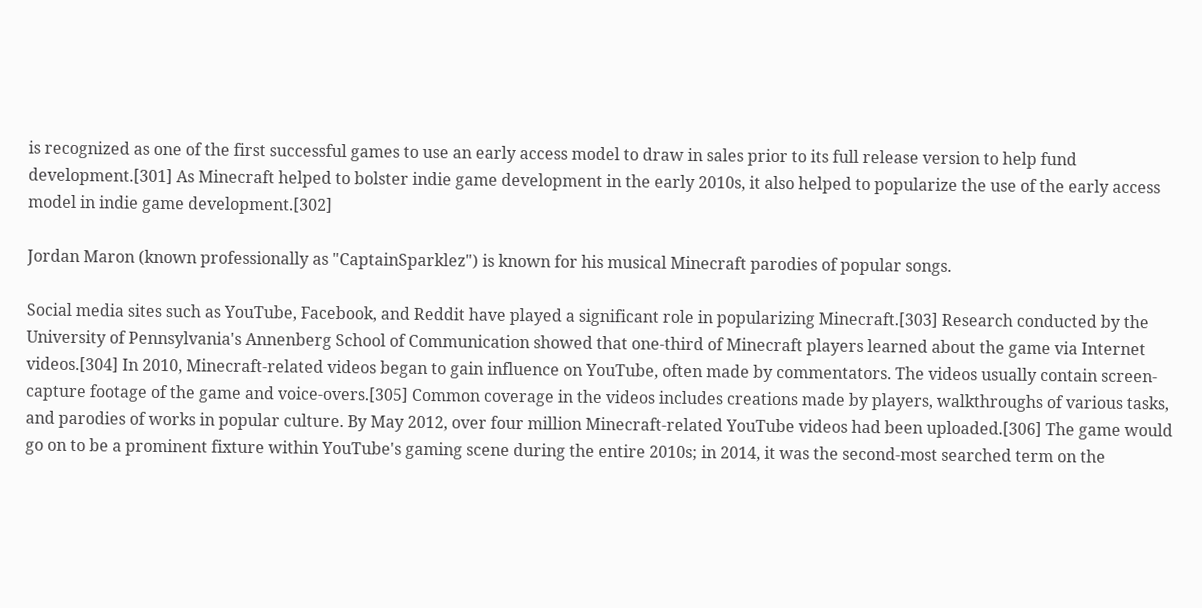is recognized as one of the first successful games to use an early access model to draw in sales prior to its full release version to help fund development.[301] As Minecraft helped to bolster indie game development in the early 2010s, it also helped to popularize the use of the early access model in indie game development.[302]

Jordan Maron (known professionally as "CaptainSparklez") is known for his musical Minecraft parodies of popular songs.

Social media sites such as YouTube, Facebook, and Reddit have played a significant role in popularizing Minecraft.[303] Research conducted by the University of Pennsylvania's Annenberg School of Communication showed that one-third of Minecraft players learned about the game via Internet videos.[304] In 2010, Minecraft-related videos began to gain influence on YouTube, often made by commentators. The videos usually contain screen-capture footage of the game and voice-overs.[305] Common coverage in the videos includes creations made by players, walkthroughs of various tasks, and parodies of works in popular culture. By May 2012, over four million Minecraft-related YouTube videos had been uploaded.[306] The game would go on to be a prominent fixture within YouTube's gaming scene during the entire 2010s; in 2014, it was the second-most searched term on the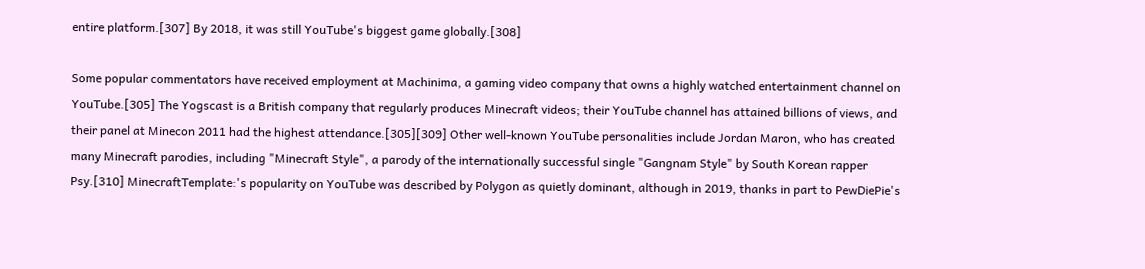entire platform.[307] By 2018, it was still YouTube's biggest game globally.[308]

Some popular commentators have received employment at Machinima, a gaming video company that owns a highly watched entertainment channel on YouTube.[305] The Yogscast is a British company that regularly produces Minecraft videos; their YouTube channel has attained billions of views, and their panel at Minecon 2011 had the highest attendance.[305][309] Other well-known YouTube personalities include Jordan Maron, who has created many Minecraft parodies, including "Minecraft Style", a parody of the internationally successful single "Gangnam Style" by South Korean rapper Psy.[310] MinecraftTemplate:'s popularity on YouTube was described by Polygon as quietly dominant, although in 2019, thanks in part to PewDiePie's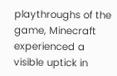playthroughs of the game, Minecraft experienced a visible uptick in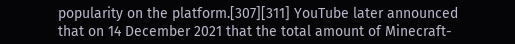popularity on the platform.[307][311] YouTube later announced that on 14 December 2021 that the total amount of Minecraft-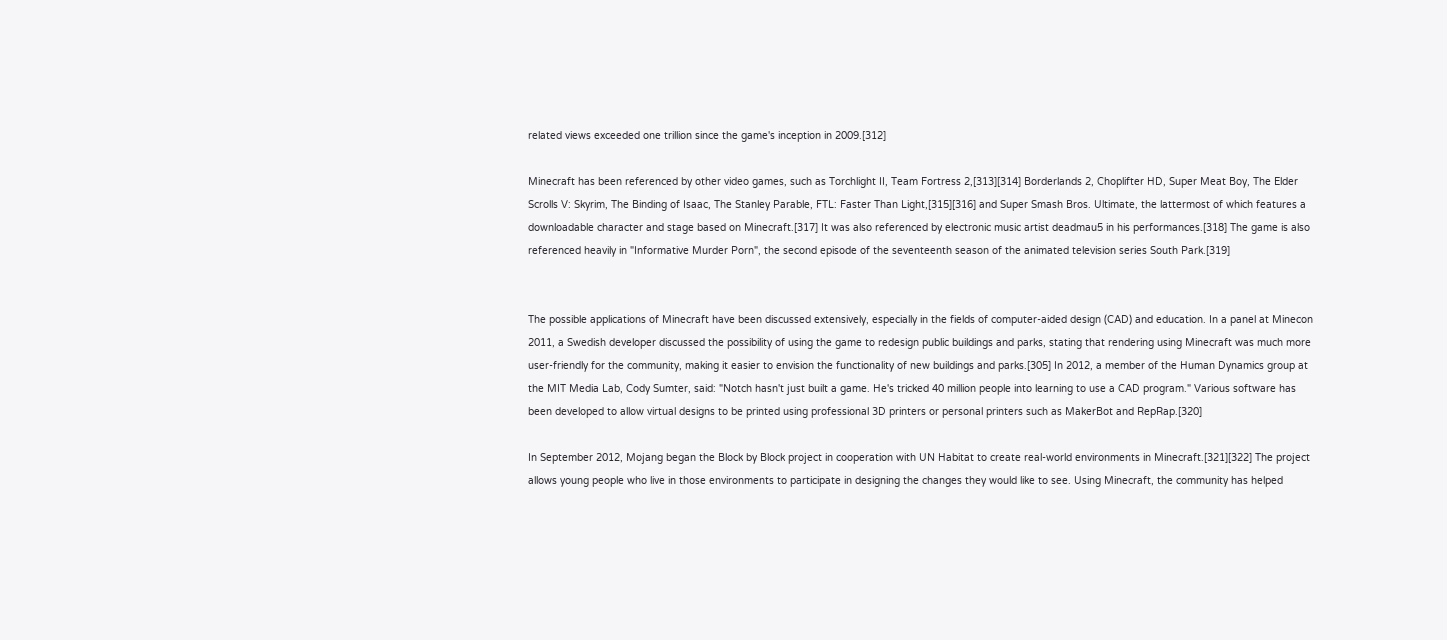related views exceeded one trillion since the game's inception in 2009.[312]

Minecraft has been referenced by other video games, such as Torchlight II, Team Fortress 2,[313][314] Borderlands 2, Choplifter HD, Super Meat Boy, The Elder Scrolls V: Skyrim, The Binding of Isaac, The Stanley Parable, FTL: Faster Than Light,[315][316] and Super Smash Bros. Ultimate, the lattermost of which features a downloadable character and stage based on Minecraft.[317] It was also referenced by electronic music artist deadmau5 in his performances.[318] The game is also referenced heavily in "Informative Murder Porn", the second episode of the seventeenth season of the animated television series South Park.[319]


The possible applications of Minecraft have been discussed extensively, especially in the fields of computer-aided design (CAD) and education. In a panel at Minecon 2011, a Swedish developer discussed the possibility of using the game to redesign public buildings and parks, stating that rendering using Minecraft was much more user-friendly for the community, making it easier to envision the functionality of new buildings and parks.[305] In 2012, a member of the Human Dynamics group at the MIT Media Lab, Cody Sumter, said: "Notch hasn't just built a game. He's tricked 40 million people into learning to use a CAD program." Various software has been developed to allow virtual designs to be printed using professional 3D printers or personal printers such as MakerBot and RepRap.[320]

In September 2012, Mojang began the Block by Block project in cooperation with UN Habitat to create real-world environments in Minecraft.[321][322] The project allows young people who live in those environments to participate in designing the changes they would like to see. Using Minecraft, the community has helped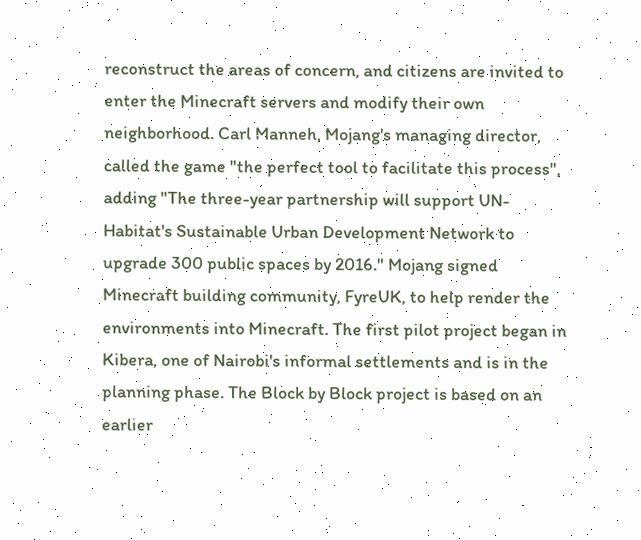reconstruct the areas of concern, and citizens are invited to enter the Minecraft servers and modify their own neighborhood. Carl Manneh, Mojang's managing director, called the game "the perfect tool to facilitate this process", adding "The three-year partnership will support UN-Habitat's Sustainable Urban Development Network to upgrade 300 public spaces by 2016." Mojang signed Minecraft building community, FyreUK, to help render the environments into Minecraft. The first pilot project began in Kibera, one of Nairobi's informal settlements and is in the planning phase. The Block by Block project is based on an earlier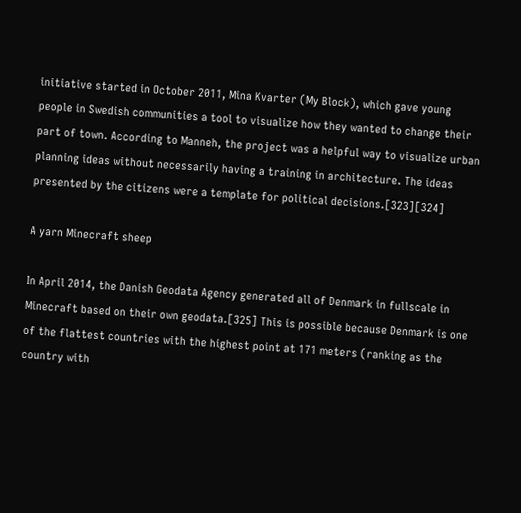initiative started in October 2011, Mina Kvarter (My Block), which gave young people in Swedish communities a tool to visualize how they wanted to change their part of town. According to Manneh, the project was a helpful way to visualize urban planning ideas without necessarily having a training in architecture. The ideas presented by the citizens were a template for political decisions.[323][324]

A yarn Minecraft sheep

In April 2014, the Danish Geodata Agency generated all of Denmark in fullscale in Minecraft based on their own geodata.[325] This is possible because Denmark is one of the flattest countries with the highest point at 171 meters (ranking as the country with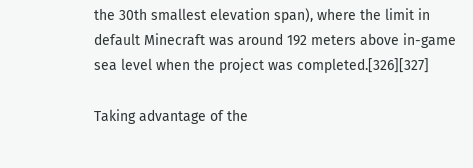the 30th smallest elevation span), where the limit in default Minecraft was around 192 meters above in-game sea level when the project was completed.[326][327]

Taking advantage of the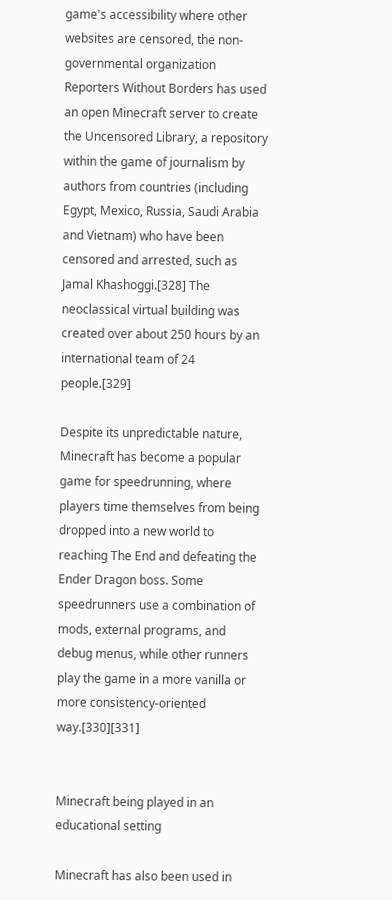game's accessibility where other websites are censored, the non-governmental organization Reporters Without Borders has used an open Minecraft server to create the Uncensored Library, a repository within the game of journalism by authors from countries (including Egypt, Mexico, Russia, Saudi Arabia and Vietnam) who have been censored and arrested, such as Jamal Khashoggi.[328] The neoclassical virtual building was created over about 250 hours by an international team of 24 people.[329]

Despite its unpredictable nature, Minecraft has become a popular game for speedrunning, where players time themselves from being dropped into a new world to reaching The End and defeating the Ender Dragon boss. Some speedrunners use a combination of mods, external programs, and debug menus, while other runners play the game in a more vanilla or more consistency-oriented way.[330][331]


Minecraft being played in an educational setting

Minecraft has also been used in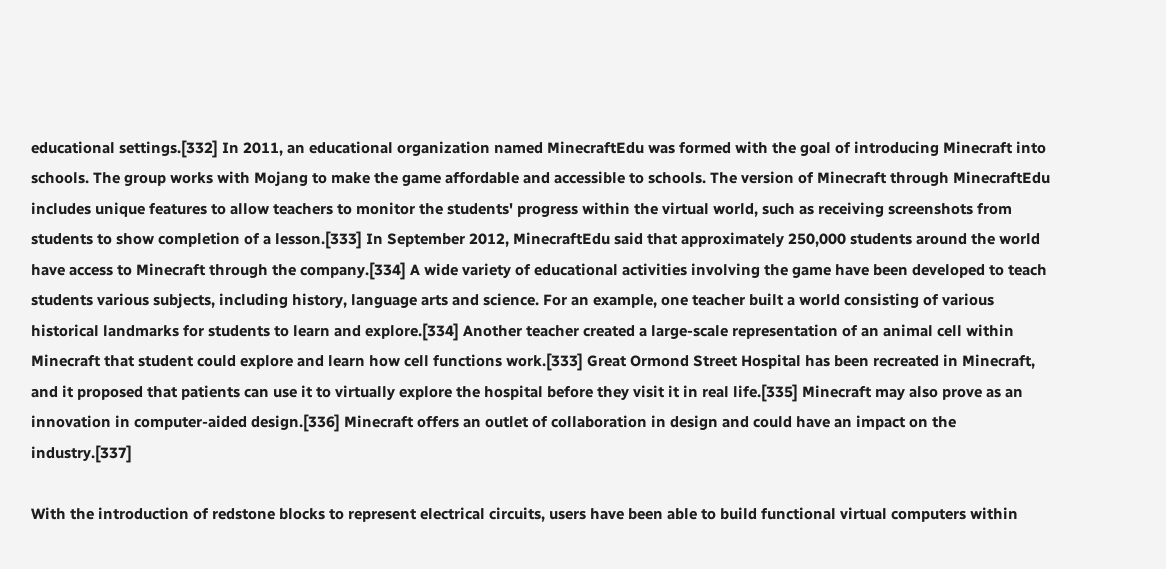educational settings.[332] In 2011, an educational organization named MinecraftEdu was formed with the goal of introducing Minecraft into schools. The group works with Mojang to make the game affordable and accessible to schools. The version of Minecraft through MinecraftEdu includes unique features to allow teachers to monitor the students' progress within the virtual world, such as receiving screenshots from students to show completion of a lesson.[333] In September 2012, MinecraftEdu said that approximately 250,000 students around the world have access to Minecraft through the company.[334] A wide variety of educational activities involving the game have been developed to teach students various subjects, including history, language arts and science. For an example, one teacher built a world consisting of various historical landmarks for students to learn and explore.[334] Another teacher created a large-scale representation of an animal cell within Minecraft that student could explore and learn how cell functions work.[333] Great Ormond Street Hospital has been recreated in Minecraft, and it proposed that patients can use it to virtually explore the hospital before they visit it in real life.[335] Minecraft may also prove as an innovation in computer-aided design.[336] Minecraft offers an outlet of collaboration in design and could have an impact on the industry.[337]

With the introduction of redstone blocks to represent electrical circuits, users have been able to build functional virtual computers within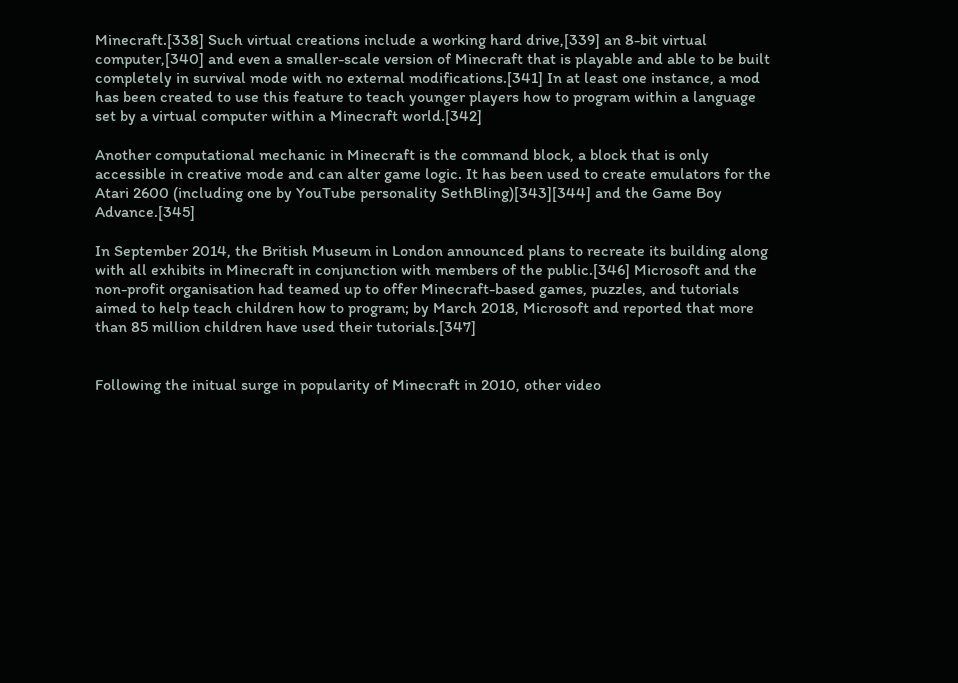Minecraft.[338] Such virtual creations include a working hard drive,[339] an 8-bit virtual computer,[340] and even a smaller-scale version of Minecraft that is playable and able to be built completely in survival mode with no external modifications.[341] In at least one instance, a mod has been created to use this feature to teach younger players how to program within a language set by a virtual computer within a Minecraft world.[342]

Another computational mechanic in Minecraft is the command block, a block that is only accessible in creative mode and can alter game logic. It has been used to create emulators for the Atari 2600 (including one by YouTube personality SethBling)[343][344] and the Game Boy Advance.[345]

In September 2014, the British Museum in London announced plans to recreate its building along with all exhibits in Minecraft in conjunction with members of the public.[346] Microsoft and the non-profit organisation had teamed up to offer Minecraft-based games, puzzles, and tutorials aimed to help teach children how to program; by March 2018, Microsoft and reported that more than 85 million children have used their tutorials.[347]


Following the initual surge in popularity of Minecraft in 2010, other video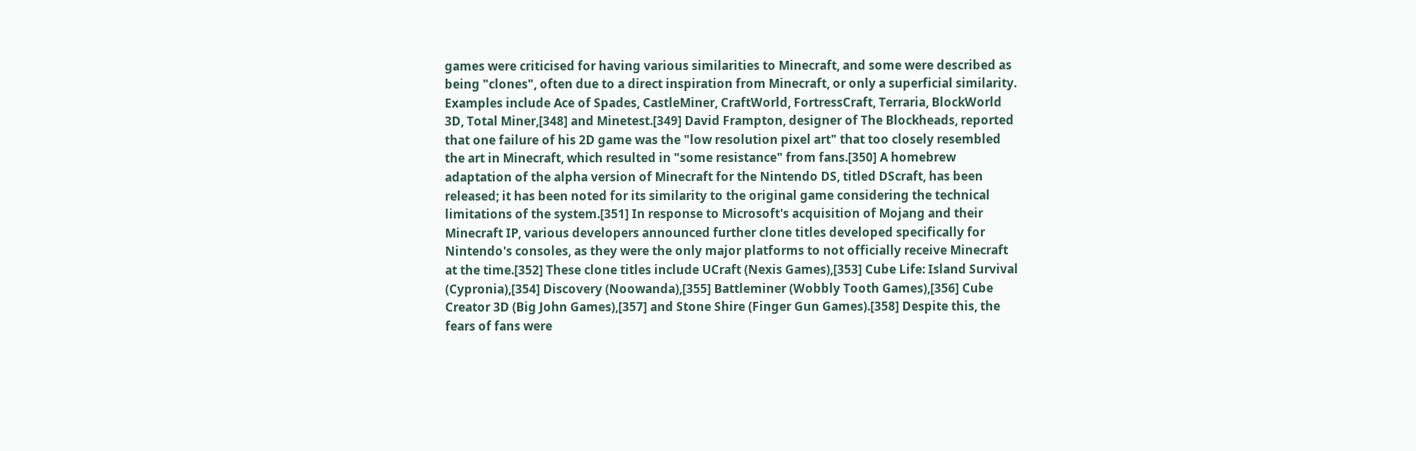games were criticised for having various similarities to Minecraft, and some were described as being "clones", often due to a direct inspiration from Minecraft, or only a superficial similarity. Examples include Ace of Spades, CastleMiner, CraftWorld, FortressCraft, Terraria, BlockWorld 3D, Total Miner,[348] and Minetest.[349] David Frampton, designer of The Blockheads, reported that one failure of his 2D game was the "low resolution pixel art" that too closely resembled the art in Minecraft, which resulted in "some resistance" from fans.[350] A homebrew adaptation of the alpha version of Minecraft for the Nintendo DS, titled DScraft, has been released; it has been noted for its similarity to the original game considering the technical limitations of the system.[351] In response to Microsoft's acquisition of Mojang and their Minecraft IP, various developers announced further clone titles developed specifically for Nintendo's consoles, as they were the only major platforms to not officially receive Minecraft at the time.[352] These clone titles include UCraft (Nexis Games),[353] Cube Life: Island Survival (Cypronia),[354] Discovery (Noowanda),[355] Battleminer (Wobbly Tooth Games),[356] Cube Creator 3D (Big John Games),[357] and Stone Shire (Finger Gun Games).[358] Despite this, the fears of fans were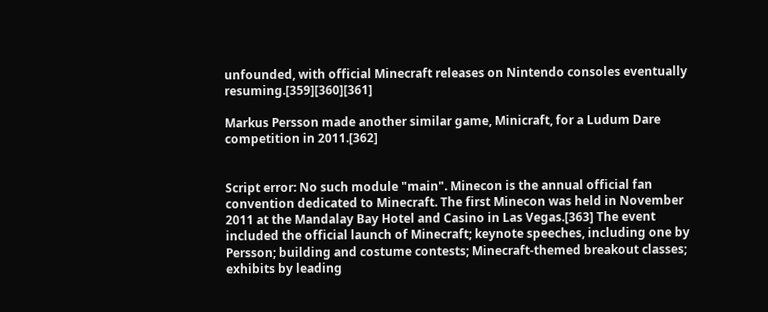unfounded, with official Minecraft releases on Nintendo consoles eventually resuming.[359][360][361]

Markus Persson made another similar game, Minicraft, for a Ludum Dare competition in 2011.[362]


Script error: No such module "main". Minecon is the annual official fan convention dedicated to Minecraft. The first Minecon was held in November 2011 at the Mandalay Bay Hotel and Casino in Las Vegas.[363] The event included the official launch of Minecraft; keynote speeches, including one by Persson; building and costume contests; Minecraft-themed breakout classes; exhibits by leading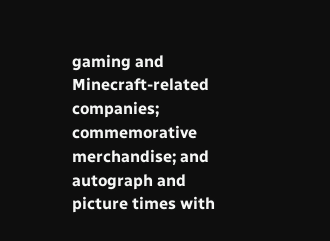gaming and Minecraft-related companies; commemorative merchandise; and autograph and picture times with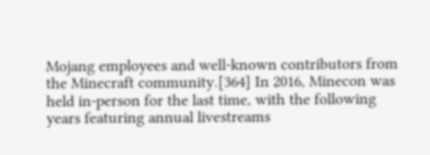Mojang employees and well-known contributors from the Minecraft community.[364] In 2016, Minecon was held in-person for the last time, with the following years featuring annual livestreams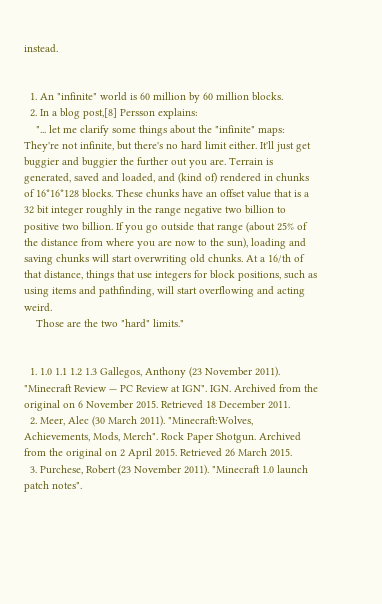instead.


  1. An "infinite" world is 60 million by 60 million blocks.
  2. In a blog post,[8] Persson explains:
    "... let me clarify some things about the "infinite" maps: They're not infinite, but there's no hard limit either. It'll just get buggier and buggier the further out you are. Terrain is generated, saved and loaded, and (kind of) rendered in chunks of 16*16*128 blocks. These chunks have an offset value that is a 32 bit integer roughly in the range negative two billion to positive two billion. If you go outside that range (about 25% of the distance from where you are now to the sun), loading and saving chunks will start overwriting old chunks. At a 16/th of that distance, things that use integers for block positions, such as using items and pathfinding, will start overflowing and acting weird.
    Those are the two "hard" limits."


  1. 1.0 1.1 1.2 1.3 Gallegos, Anthony (23 November 2011). "Minecraft Review — PC Review at IGN". IGN. Archived from the original on 6 November 2015. Retrieved 18 December 2011.
  2. Meer, Alec (30 March 2011). "Minecraft:Wolves, Achievements, Mods, Merch". Rock Paper Shotgun. Archived from the original on 2 April 2015. Retrieved 26 March 2015.
  3. Purchese, Robert (23 November 2011). "Minecraft 1.0 launch patch notes".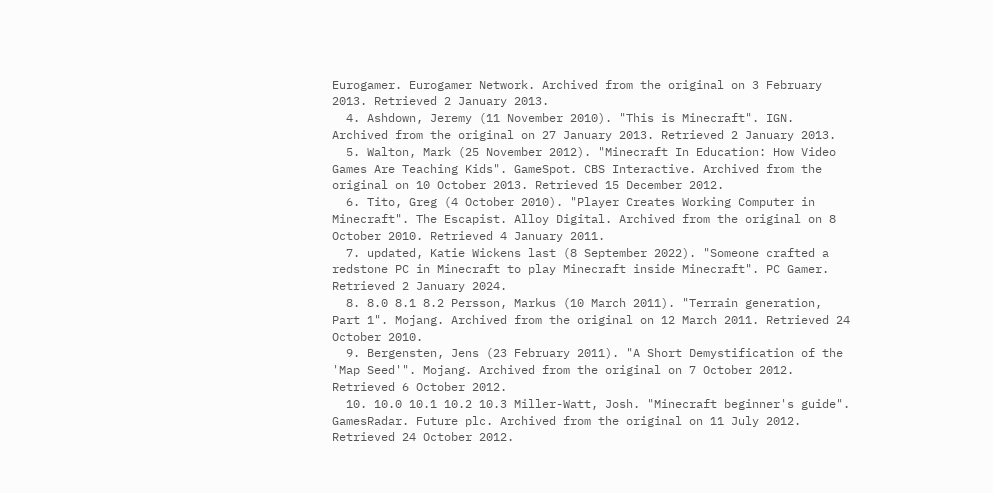Eurogamer. Eurogamer Network. Archived from the original on 3 February 2013. Retrieved 2 January 2013.
  4. Ashdown, Jeremy (11 November 2010). "This is Minecraft". IGN. Archived from the original on 27 January 2013. Retrieved 2 January 2013.
  5. Walton, Mark (25 November 2012). "Minecraft In Education: How Video Games Are Teaching Kids". GameSpot. CBS Interactive. Archived from the original on 10 October 2013. Retrieved 15 December 2012.
  6. Tito, Greg (4 October 2010). "Player Creates Working Computer in Minecraft". The Escapist. Alloy Digital. Archived from the original on 8 October 2010. Retrieved 4 January 2011.
  7. updated, Katie Wickens last (8 September 2022). "Someone crafted a redstone PC in Minecraft to play Minecraft inside Minecraft". PC Gamer. Retrieved 2 January 2024.
  8. 8.0 8.1 8.2 Persson, Markus (10 March 2011). "Terrain generation, Part 1". Mojang. Archived from the original on 12 March 2011. Retrieved 24 October 2010.
  9. Bergensten, Jens (23 February 2011). "A Short Demystification of the 'Map Seed'". Mojang. Archived from the original on 7 October 2012. Retrieved 6 October 2012.
  10. 10.0 10.1 10.2 10.3 Miller-Watt, Josh. "Minecraft beginner's guide". GamesRadar. Future plc. Archived from the original on 11 July 2012. Retrieved 24 October 2012.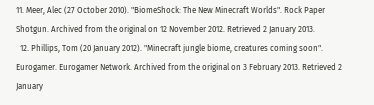11. Meer, Alec (27 October 2010). "BiomeShock: The New Minecraft Worlds". Rock Paper Shotgun. Archived from the original on 12 November 2012. Retrieved 2 January 2013.
  12. Phillips, Tom (20 January 2012). "Minecraft jungle biome, creatures coming soon". Eurogamer. Eurogamer Network. Archived from the original on 3 February 2013. Retrieved 2 January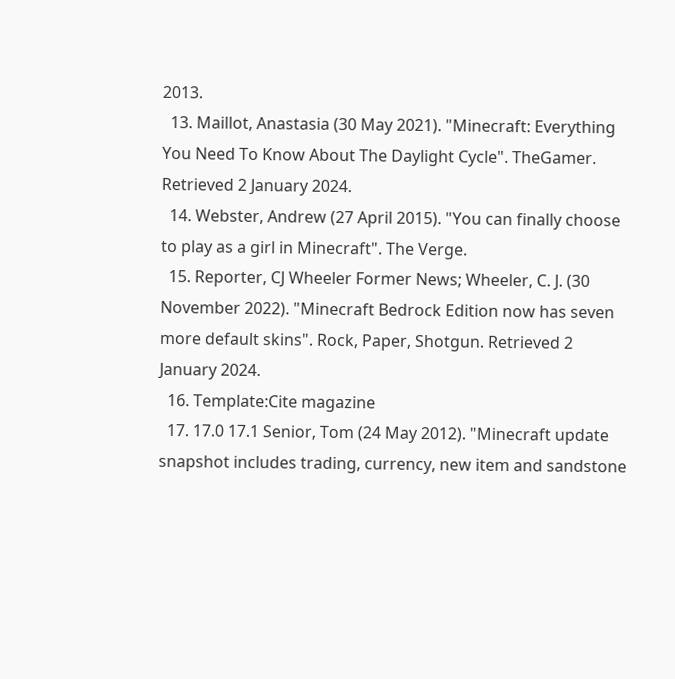2013.
  13. Maillot, Anastasia (30 May 2021). "Minecraft: Everything You Need To Know About The Daylight Cycle". TheGamer. Retrieved 2 January 2024.
  14. Webster, Andrew (27 April 2015). "You can finally choose to play as a girl in Minecraft". The Verge.
  15. Reporter, CJ Wheeler Former News; Wheeler, C. J. (30 November 2022). "Minecraft Bedrock Edition now has seven more default skins". Rock, Paper, Shotgun. Retrieved 2 January 2024.
  16. Template:Cite magazine
  17. 17.0 17.1 Senior, Tom (24 May 2012). "Minecraft update snapshot includes trading, currency, new item and sandstone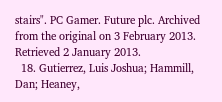stairs". PC Gamer. Future plc. Archived from the original on 3 February 2013. Retrieved 2 January 2013.
  18. Gutierrez, Luis Joshua; Hammill, Dan; Heaney,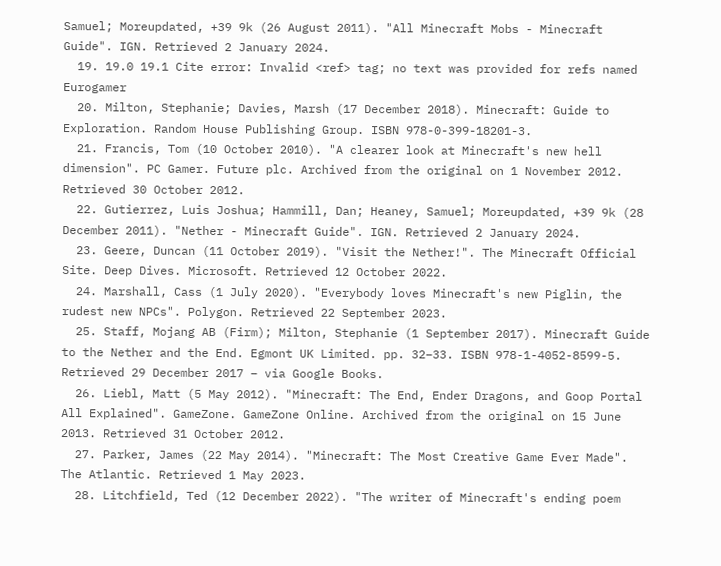Samuel; Moreupdated, +39 9k (26 August 2011). "All Minecraft Mobs - Minecraft Guide". IGN. Retrieved 2 January 2024.
  19. 19.0 19.1 Cite error: Invalid <ref> tag; no text was provided for refs named Eurogamer
  20. Milton, Stephanie; Davies, Marsh (17 December 2018). Minecraft: Guide to Exploration. Random House Publishing Group. ISBN 978-0-399-18201-3.
  21. Francis, Tom (10 October 2010). "A clearer look at Minecraft's new hell dimension". PC Gamer. Future plc. Archived from the original on 1 November 2012. Retrieved 30 October 2012.
  22. Gutierrez, Luis Joshua; Hammill, Dan; Heaney, Samuel; Moreupdated, +39 9k (28 December 2011). "Nether - Minecraft Guide". IGN. Retrieved 2 January 2024.
  23. Geere, Duncan (11 October 2019). "Visit the Nether!". The Minecraft Official Site. Deep Dives. Microsoft. Retrieved 12 October 2022.
  24. Marshall, Cass (1 July 2020). "Everybody loves Minecraft's new Piglin, the rudest new NPCs". Polygon. Retrieved 22 September 2023.
  25. Staff, Mojang AB (Firm); Milton, Stephanie (1 September 2017). Minecraft Guide to the Nether and the End. Egmont UK Limited. pp. 32–33. ISBN 978-1-4052-8599-5. Retrieved 29 December 2017 – via Google Books.
  26. Liebl, Matt (5 May 2012). "Minecraft: The End, Ender Dragons, and Goop Portal All Explained". GameZone. GameZone Online. Archived from the original on 15 June 2013. Retrieved 31 October 2012.
  27. Parker, James (22 May 2014). "Minecraft: The Most Creative Game Ever Made". The Atlantic. Retrieved 1 May 2023.
  28. Litchfield, Ted (12 December 2022). "The writer of Minecraft's ending poem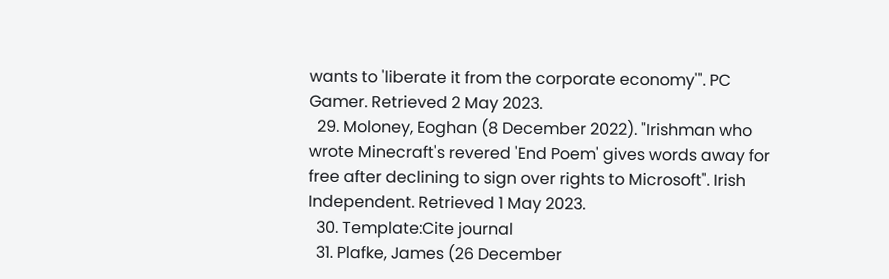wants to 'liberate it from the corporate economy'". PC Gamer. Retrieved 2 May 2023.
  29. Moloney, Eoghan (8 December 2022). "Irishman who wrote Minecraft's revered 'End Poem' gives words away for free after declining to sign over rights to Microsoft". Irish Independent. Retrieved 1 May 2023.
  30. Template:Cite journal
  31. Plafke, James (26 December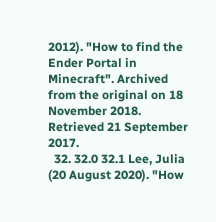2012). "How to find the Ender Portal in Minecraft". Archived from the original on 18 November 2018. Retrieved 21 September 2017.
  32. 32.0 32.1 Lee, Julia (20 August 2020). "How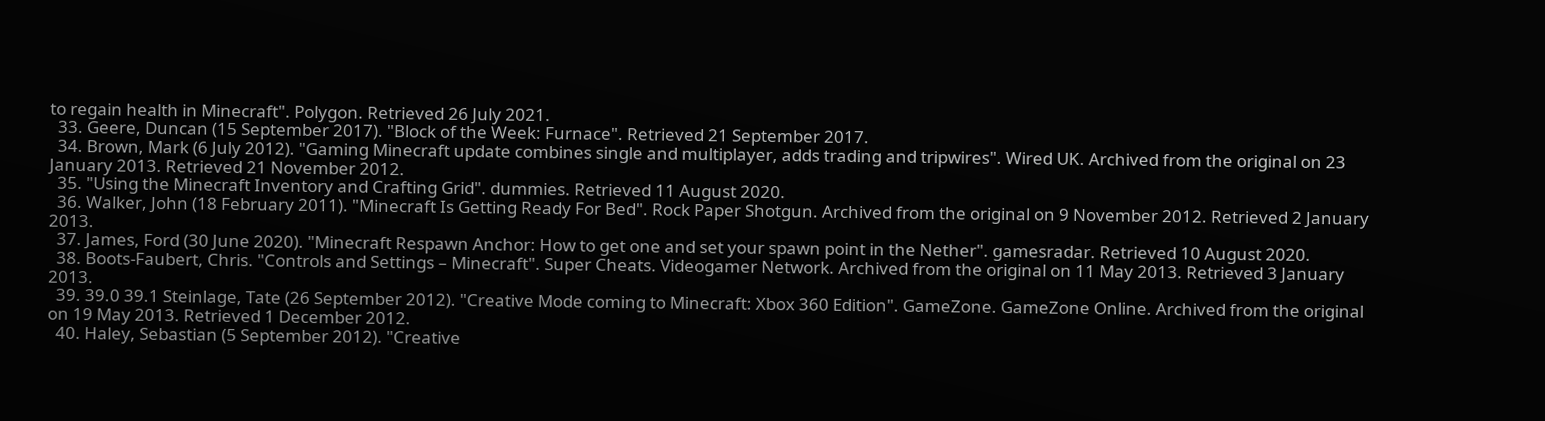to regain health in Minecraft". Polygon. Retrieved 26 July 2021.
  33. Geere, Duncan (15 September 2017). "Block of the Week: Furnace". Retrieved 21 September 2017.
  34. Brown, Mark (6 July 2012). "Gaming Minecraft update combines single and multiplayer, adds trading and tripwires". Wired UK. Archived from the original on 23 January 2013. Retrieved 21 November 2012.
  35. "Using the Minecraft Inventory and Crafting Grid". dummies. Retrieved 11 August 2020.
  36. Walker, John (18 February 2011). "Minecraft Is Getting Ready For Bed". Rock Paper Shotgun. Archived from the original on 9 November 2012. Retrieved 2 January 2013.
  37. James, Ford (30 June 2020). "Minecraft Respawn Anchor: How to get one and set your spawn point in the Nether". gamesradar. Retrieved 10 August 2020.
  38. Boots-Faubert, Chris. "Controls and Settings – Minecraft". Super Cheats. Videogamer Network. Archived from the original on 11 May 2013. Retrieved 3 January 2013.
  39. 39.0 39.1 Steinlage, Tate (26 September 2012). "Creative Mode coming to Minecraft: Xbox 360 Edition". GameZone. GameZone Online. Archived from the original on 19 May 2013. Retrieved 1 December 2012.
  40. Haley, Sebastian (5 September 2012). "Creative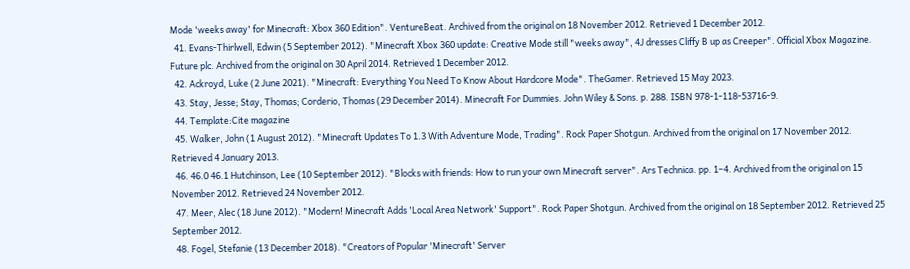Mode 'weeks away' for Minecraft: Xbox 360 Edition". VentureBeat. Archived from the original on 18 November 2012. Retrieved 1 December 2012.
  41. Evans-Thirlwell, Edwin (5 September 2012). "Minecraft Xbox 360 update: Creative Mode still "weeks away", 4J dresses Cliffy B up as Creeper". Official Xbox Magazine. Future plc. Archived from the original on 30 April 2014. Retrieved 1 December 2012.
  42. Ackroyd, Luke (2 June 2021). "Minecraft: Everything You Need To Know About Hardcore Mode". TheGamer. Retrieved 15 May 2023.
  43. Stay, Jesse; Stay, Thomas; Corderio, Thomas (29 December 2014). Minecraft For Dummies. John Wiley & Sons. p. 288. ISBN 978-1-118-53716-9.
  44. Template:Cite magazine
  45. Walker, John (1 August 2012). "Minecraft Updates To 1.3 With Adventure Mode, Trading". Rock Paper Shotgun. Archived from the original on 17 November 2012. Retrieved 4 January 2013.
  46. 46.0 46.1 Hutchinson, Lee (10 September 2012). "Blocks with friends: How to run your own Minecraft server". Ars Technica. pp. 1–4. Archived from the original on 15 November 2012. Retrieved 24 November 2012.
  47. Meer, Alec (18 June 2012). "Modern! Minecraft Adds 'Local Area Network' Support". Rock Paper Shotgun. Archived from the original on 18 September 2012. Retrieved 25 September 2012.
  48. Fogel, Stefanie (13 December 2018). "Creators of Popular 'Minecraft' Server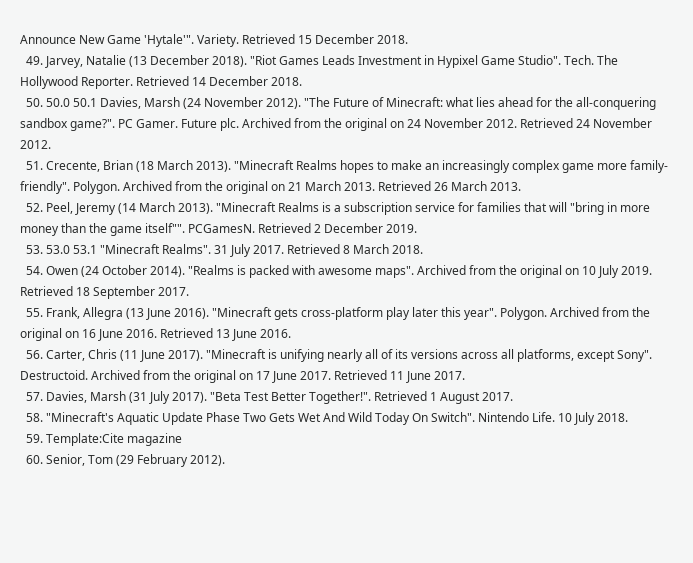Announce New Game 'Hytale'". Variety. Retrieved 15 December 2018.
  49. Jarvey, Natalie (13 December 2018). "Riot Games Leads Investment in Hypixel Game Studio". Tech. The Hollywood Reporter. Retrieved 14 December 2018.
  50. 50.0 50.1 Davies, Marsh (24 November 2012). "The Future of Minecraft: what lies ahead for the all-conquering sandbox game?". PC Gamer. Future plc. Archived from the original on 24 November 2012. Retrieved 24 November 2012.
  51. Crecente, Brian (18 March 2013). "Minecraft Realms hopes to make an increasingly complex game more family-friendly". Polygon. Archived from the original on 21 March 2013. Retrieved 26 March 2013.
  52. Peel, Jeremy (14 March 2013). "Minecraft Realms is a subscription service for families that will "bring in more money than the game itself"". PCGamesN. Retrieved 2 December 2019.
  53. 53.0 53.1 "Minecraft Realms". 31 July 2017. Retrieved 8 March 2018.
  54. Owen (24 October 2014). "Realms is packed with awesome maps". Archived from the original on 10 July 2019. Retrieved 18 September 2017.
  55. Frank, Allegra (13 June 2016). "Minecraft gets cross-platform play later this year". Polygon. Archived from the original on 16 June 2016. Retrieved 13 June 2016.
  56. Carter, Chris (11 June 2017). "Minecraft is unifying nearly all of its versions across all platforms, except Sony". Destructoid. Archived from the original on 17 June 2017. Retrieved 11 June 2017.
  57. Davies, Marsh (31 July 2017). "Beta Test Better Together!". Retrieved 1 August 2017.
  58. "Minecraft's Aquatic Update Phase Two Gets Wet And Wild Today On Switch". Nintendo Life. 10 July 2018.
  59. Template:Cite magazine
  60. Senior, Tom (29 February 2012).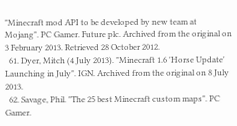"Minecraft mod API to be developed by new team at Mojang". PC Gamer. Future plc. Archived from the original on 3 February 2013. Retrieved 28 October 2012.
  61. Dyer, Mitch (4 July 2013). "Minecraft 1.6 'Horse Update' Launching in July". IGN. Archived from the original on 8 July 2013.
  62. Savage, Phil. "The 25 best Minecraft custom maps". PC Gamer.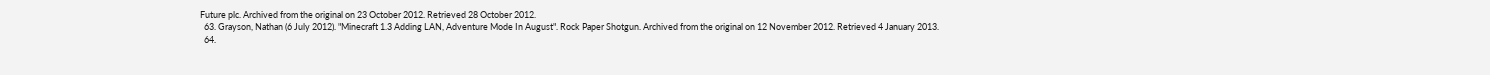Future plc. Archived from the original on 23 October 2012. Retrieved 28 October 2012.
  63. Grayson, Nathan (6 July 2012). "Minecraft 1.3 Adding LAN, Adventure Mode In August". Rock Paper Shotgun. Archived from the original on 12 November 2012. Retrieved 4 January 2013.
  64.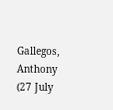Gallegos, Anthony (27 July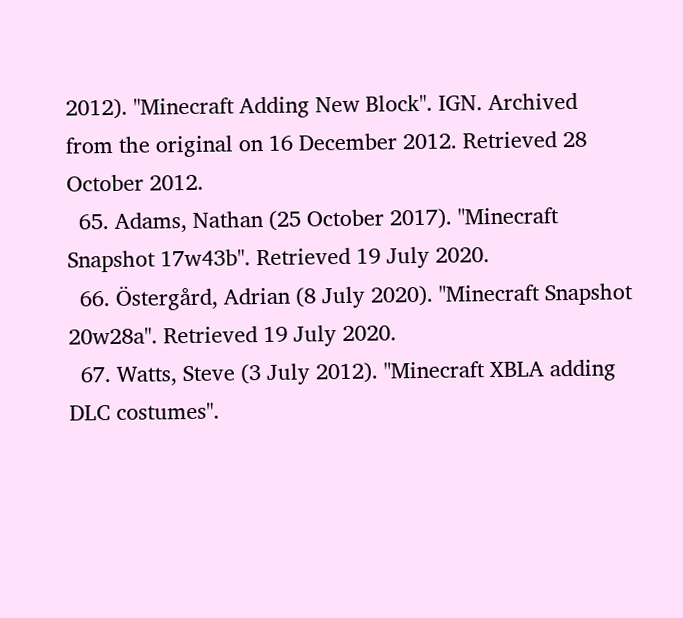2012). "Minecraft Adding New Block". IGN. Archived from the original on 16 December 2012. Retrieved 28 October 2012.
  65. Adams, Nathan (25 October 2017). "Minecraft Snapshot 17w43b". Retrieved 19 July 2020.
  66. Östergård, Adrian (8 July 2020). "Minecraft Snapshot 20w28a". Retrieved 19 July 2020.
  67. Watts, Steve (3 July 2012). "Minecraft XBLA adding DLC costumes".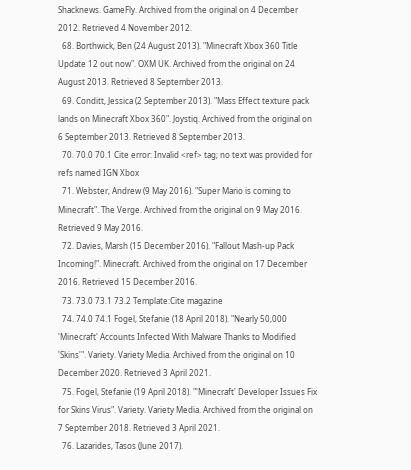Shacknews. GameFly. Archived from the original on 4 December 2012. Retrieved 4 November 2012.
  68. Borthwick, Ben (24 August 2013). "Minecraft Xbox 360 Title Update 12 out now". OXM UK. Archived from the original on 24 August 2013. Retrieved 8 September 2013.
  69. Conditt, Jessica (2 September 2013). "Mass Effect texture pack lands on Minecraft Xbox 360". Joystiq. Archived from the original on 6 September 2013. Retrieved 8 September 2013.
  70. 70.0 70.1 Cite error: Invalid <ref> tag; no text was provided for refs named IGN Xbox
  71. Webster, Andrew (9 May 2016). "Super Mario is coming to Minecraft". The Verge. Archived from the original on 9 May 2016. Retrieved 9 May 2016.
  72. Davies, Marsh (15 December 2016). "Fallout Mash-up Pack Incoming!". Minecraft. Archived from the original on 17 December 2016. Retrieved 15 December 2016.
  73. 73.0 73.1 73.2 Template:Cite magazine
  74. 74.0 74.1 Fogel, Stefanie (18 April 2018). "Nearly 50,000 'Minecraft' Accounts Infected With Malware Thanks to Modified 'Skins'". Variety. Variety Media. Archived from the original on 10 December 2020. Retrieved 3 April 2021.
  75. Fogel, Stefanie (19 April 2018). "'Minecraft' Developer Issues Fix for Skins Virus". Variety. Variety Media. Archived from the original on 7 September 2018. Retrieved 3 April 2021.
  76. Lazarides, Tasos (June 2017).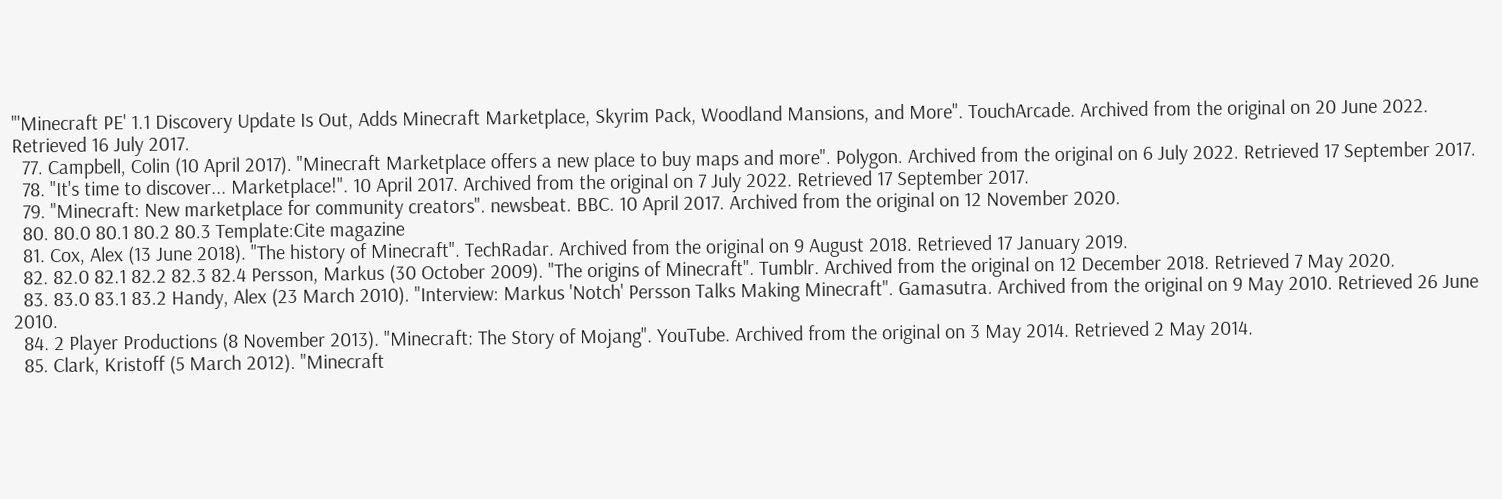"'Minecraft PE' 1.1 Discovery Update Is Out, Adds Minecraft Marketplace, Skyrim Pack, Woodland Mansions, and More". TouchArcade. Archived from the original on 20 June 2022. Retrieved 16 July 2017.
  77. Campbell, Colin (10 April 2017). "Minecraft Marketplace offers a new place to buy maps and more". Polygon. Archived from the original on 6 July 2022. Retrieved 17 September 2017.
  78. "It's time to discover... Marketplace!". 10 April 2017. Archived from the original on 7 July 2022. Retrieved 17 September 2017.
  79. "Minecraft: New marketplace for community creators". newsbeat. BBC. 10 April 2017. Archived from the original on 12 November 2020.
  80. 80.0 80.1 80.2 80.3 Template:Cite magazine
  81. Cox, Alex (13 June 2018). "The history of Minecraft". TechRadar. Archived from the original on 9 August 2018. Retrieved 17 January 2019.
  82. 82.0 82.1 82.2 82.3 82.4 Persson, Markus (30 October 2009). "The origins of Minecraft". Tumblr. Archived from the original on 12 December 2018. Retrieved 7 May 2020.
  83. 83.0 83.1 83.2 Handy, Alex (23 March 2010). "Interview: Markus 'Notch' Persson Talks Making Minecraft". Gamasutra. Archived from the original on 9 May 2010. Retrieved 26 June 2010.
  84. 2 Player Productions (8 November 2013). "Minecraft: The Story of Mojang". YouTube. Archived from the original on 3 May 2014. Retrieved 2 May 2014.
  85. Clark, Kristoff (5 March 2012). "Minecraft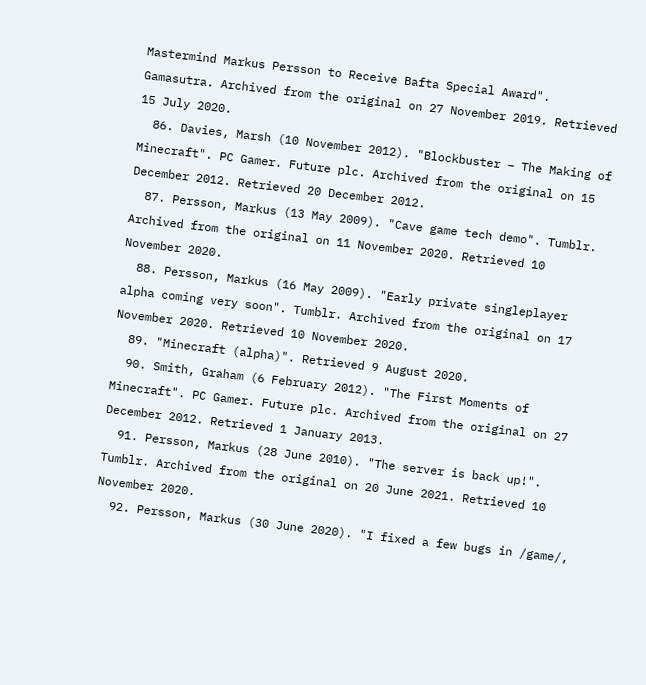Mastermind Markus Persson to Receive Bafta Special Award". Gamasutra. Archived from the original on 27 November 2019. Retrieved 15 July 2020.
  86. Davies, Marsh (10 November 2012). "Blockbuster – The Making of Minecraft". PC Gamer. Future plc. Archived from the original on 15 December 2012. Retrieved 20 December 2012.
  87. Persson, Markus (13 May 2009). "Cave game tech demo". Tumblr. Archived from the original on 11 November 2020. Retrieved 10 November 2020.
  88. Persson, Markus (16 May 2009). "Early private singleplayer alpha coming very soon". Tumblr. Archived from the original on 17 November 2020. Retrieved 10 November 2020.
  89. "Minecraft (alpha)". Retrieved 9 August 2020.
  90. Smith, Graham (6 February 2012). "The First Moments of Minecraft". PC Gamer. Future plc. Archived from the original on 27 December 2012. Retrieved 1 January 2013.
  91. Persson, Markus (28 June 2010). "The server is back up!". Tumblr. Archived from the original on 20 June 2021. Retrieved 10 November 2020.
  92. Persson, Markus (30 June 2020). "I fixed a few bugs in /game/,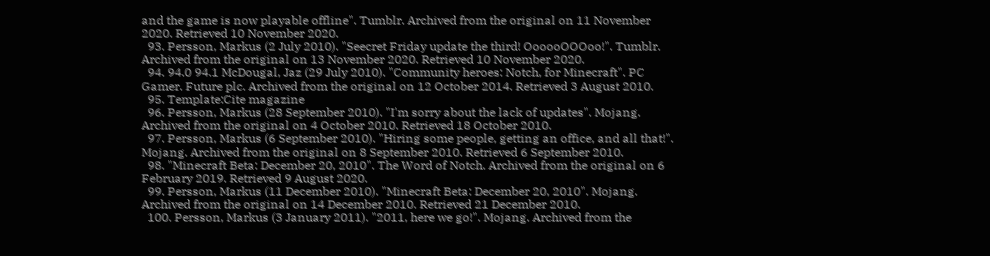and the game is now playable offline". Tumblr. Archived from the original on 11 November 2020. Retrieved 10 November 2020.
  93. Persson, Markus (2 July 2010). "Seecret Friday update the third! OooooOOOoo!". Tumblr. Archived from the original on 13 November 2020. Retrieved 10 November 2020.
  94. 94.0 94.1 McDougal, Jaz (29 July 2010). "Community heroes: Notch, for Minecraft". PC Gamer. Future plc. Archived from the original on 12 October 2014. Retrieved 3 August 2010.
  95. Template:Cite magazine
  96. Persson, Markus (28 September 2010). "I'm sorry about the lack of updates". Mojang. Archived from the original on 4 October 2010. Retrieved 18 October 2010.
  97. Persson, Markus (6 September 2010). "Hiring some people, getting an office, and all that!". Mojang. Archived from the original on 8 September 2010. Retrieved 6 September 2010.
  98. "Minecraft Beta: December 20, 2010". The Word of Notch. Archived from the original on 6 February 2019. Retrieved 9 August 2020.
  99. Persson, Markus (11 December 2010). "Minecraft Beta: December 20, 2010". Mojang. Archived from the original on 14 December 2010. Retrieved 21 December 2010.
  100. Persson, Markus (3 January 2011). "2011, here we go!". Mojang. Archived from the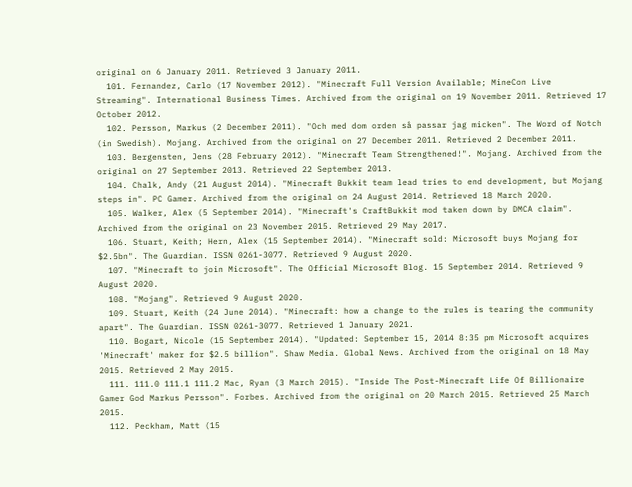original on 6 January 2011. Retrieved 3 January 2011.
  101. Fernandez, Carlo (17 November 2012). "Minecraft Full Version Available; MineCon Live Streaming". International Business Times. Archived from the original on 19 November 2011. Retrieved 17 October 2012.
  102. Persson, Markus (2 December 2011). "Och med dom orden så passar jag micken". The Word of Notch (in Swedish). Mojang. Archived from the original on 27 December 2011. Retrieved 2 December 2011.
  103. Bergensten, Jens (28 February 2012). "Minecraft Team Strengthened!". Mojang. Archived from the original on 27 September 2013. Retrieved 22 September 2013.
  104. Chalk, Andy (21 August 2014). "Minecraft Bukkit team lead tries to end development, but Mojang steps in". PC Gamer. Archived from the original on 24 August 2014. Retrieved 18 March 2020.
  105. Walker, Alex (5 September 2014). "Minecraft's CraftBukkit mod taken down by DMCA claim". Archived from the original on 23 November 2015. Retrieved 29 May 2017.
  106. Stuart, Keith; Hern, Alex (15 September 2014). "Minecraft sold: Microsoft buys Mojang for $2.5bn". The Guardian. ISSN 0261-3077. Retrieved 9 August 2020.
  107. "Minecraft to join Microsoft". The Official Microsoft Blog. 15 September 2014. Retrieved 9 August 2020.
  108. "Mojang". Retrieved 9 August 2020.
  109. Stuart, Keith (24 June 2014). "Minecraft: how a change to the rules is tearing the community apart". The Guardian. ISSN 0261-3077. Retrieved 1 January 2021.
  110. Bogart, Nicole (15 September 2014). "Updated: September 15, 2014 8:35 pm Microsoft acquires 'Minecraft' maker for $2.5 billion". Shaw Media. Global News. Archived from the original on 18 May 2015. Retrieved 2 May 2015.
  111. 111.0 111.1 111.2 Mac, Ryan (3 March 2015). "Inside The Post-Minecraft Life Of Billionaire Gamer God Markus Persson". Forbes. Archived from the original on 20 March 2015. Retrieved 25 March 2015.
  112. Peckham, Matt (15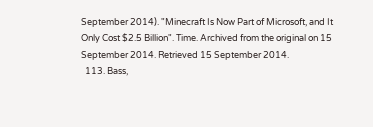September 2014). "Minecraft Is Now Part of Microsoft, and It Only Cost $2.5 Billion". Time. Archived from the original on 15 September 2014. Retrieved 15 September 2014.
  113. Bass,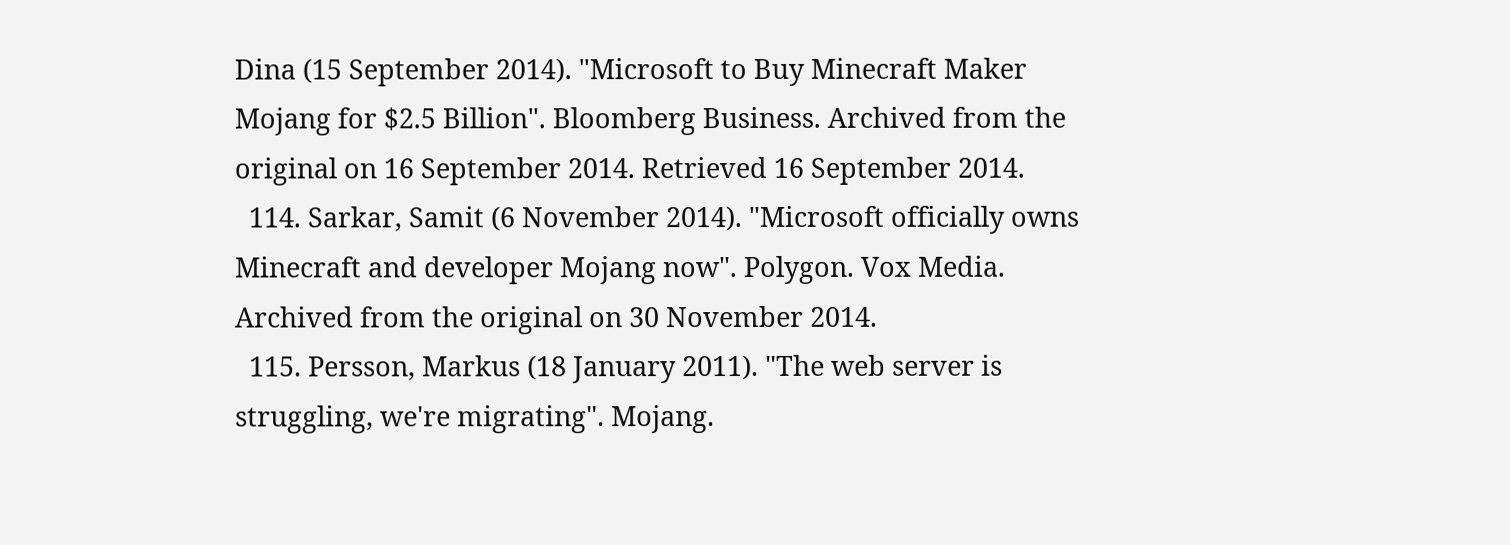Dina (15 September 2014). "Microsoft to Buy Minecraft Maker Mojang for $2.5 Billion". Bloomberg Business. Archived from the original on 16 September 2014. Retrieved 16 September 2014.
  114. Sarkar, Samit (6 November 2014). "Microsoft officially owns Minecraft and developer Mojang now". Polygon. Vox Media. Archived from the original on 30 November 2014.
  115. Persson, Markus (18 January 2011). "The web server is struggling, we're migrating". Mojang.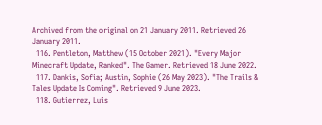Archived from the original on 21 January 2011. Retrieved 26 January 2011.
  116. Pentleton, Matthew (15 October 2021). "Every Major Minecraft Update, Ranked". The Gamer. Retrieved 18 June 2022.
  117. Dankis, Sofia; Austin, Sophie (26 May 2023). "The Trails & Tales Update Is Coming". Retrieved 9 June 2023.
  118. Gutierrez, Luis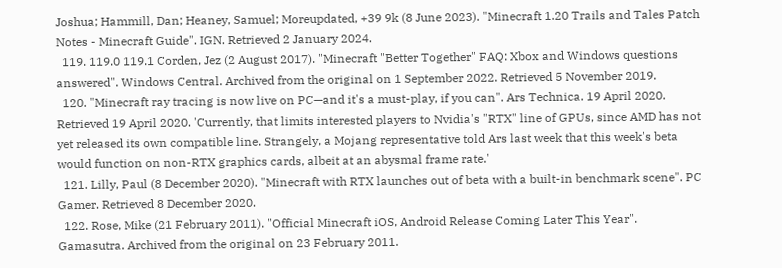Joshua; Hammill, Dan; Heaney, Samuel; Moreupdated, +39 9k (8 June 2023). "Minecraft 1.20 Trails and Tales Patch Notes - Minecraft Guide". IGN. Retrieved 2 January 2024.
  119. 119.0 119.1 Corden, Jez (2 August 2017). "Minecraft "Better Together" FAQ: Xbox and Windows questions answered". Windows Central. Archived from the original on 1 September 2022. Retrieved 5 November 2019.
  120. "Minecraft ray tracing is now live on PC—and it's a must-play, if you can". Ars Technica. 19 April 2020. Retrieved 19 April 2020. 'Currently, that limits interested players to Nvidia's "RTX" line of GPUs, since AMD has not yet released its own compatible line. Strangely, a Mojang representative told Ars last week that this week's beta would function on non-RTX graphics cards, albeit at an abysmal frame rate.'
  121. Lilly, Paul (8 December 2020). "Minecraft with RTX launches out of beta with a built-in benchmark scene". PC Gamer. Retrieved 8 December 2020.
  122. Rose, Mike (21 February 2011). "Official Minecraft iOS, Android Release Coming Later This Year". Gamasutra. Archived from the original on 23 February 2011.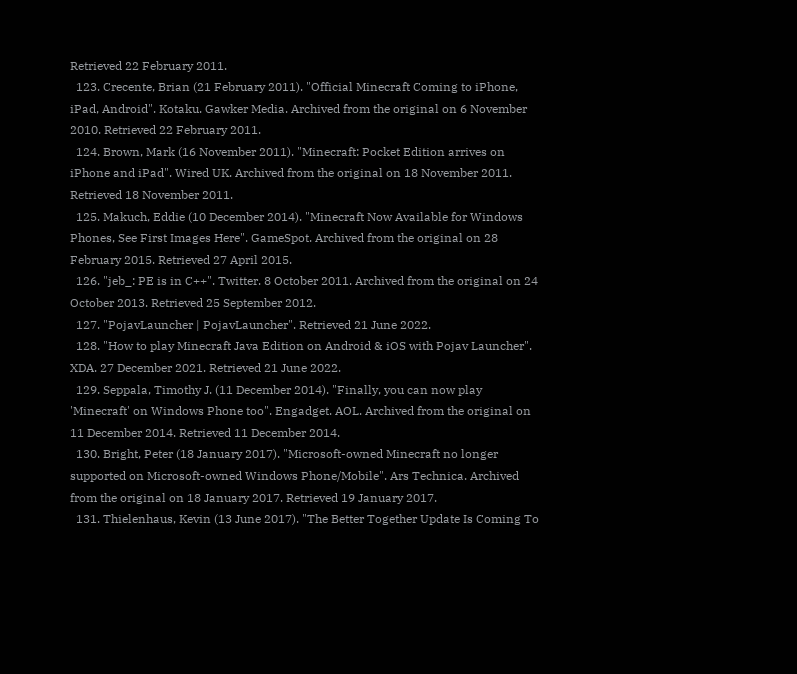Retrieved 22 February 2011.
  123. Crecente, Brian (21 February 2011). "Official Minecraft Coming to iPhone, iPad, Android". Kotaku. Gawker Media. Archived from the original on 6 November 2010. Retrieved 22 February 2011.
  124. Brown, Mark (16 November 2011). "Minecraft: Pocket Edition arrives on iPhone and iPad". Wired UK. Archived from the original on 18 November 2011. Retrieved 18 November 2011.
  125. Makuch, Eddie (10 December 2014). "Minecraft Now Available for Windows Phones, See First Images Here". GameSpot. Archived from the original on 28 February 2015. Retrieved 27 April 2015.
  126. "jeb_: PE is in C++". Twitter. 8 October 2011. Archived from the original on 24 October 2013. Retrieved 25 September 2012.
  127. "PojavLauncher | PojavLauncher". Retrieved 21 June 2022.
  128. "How to play Minecraft Java Edition on Android & iOS with Pojav Launcher". XDA. 27 December 2021. Retrieved 21 June 2022.
  129. Seppala, Timothy J. (11 December 2014). "Finally, you can now play 'Minecraft' on Windows Phone too". Engadget. AOL. Archived from the original on 11 December 2014. Retrieved 11 December 2014.
  130. Bright, Peter (18 January 2017). "Microsoft-owned Minecraft no longer supported on Microsoft-owned Windows Phone/Mobile". Ars Technica. Archived from the original on 18 January 2017. Retrieved 19 January 2017.
  131. Thielenhaus, Kevin (13 June 2017). "The Better Together Update Is Coming To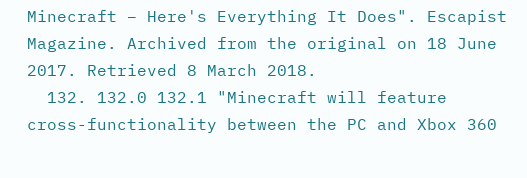Minecraft – Here's Everything It Does". Escapist Magazine. Archived from the original on 18 June 2017. Retrieved 8 March 2018.
  132. 132.0 132.1 "Minecraft will feature cross-functionality between the PC and Xbox 360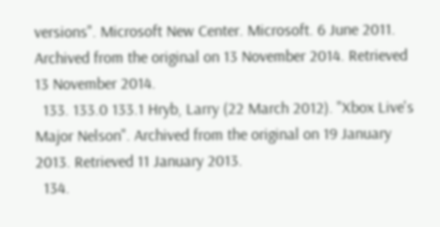versions". Microsoft New Center. Microsoft. 6 June 2011. Archived from the original on 13 November 2014. Retrieved 13 November 2014.
  133. 133.0 133.1 Hryb, Larry (22 March 2012). "Xbox Live's Major Nelson". Archived from the original on 19 January 2013. Retrieved 11 January 2013.
  134.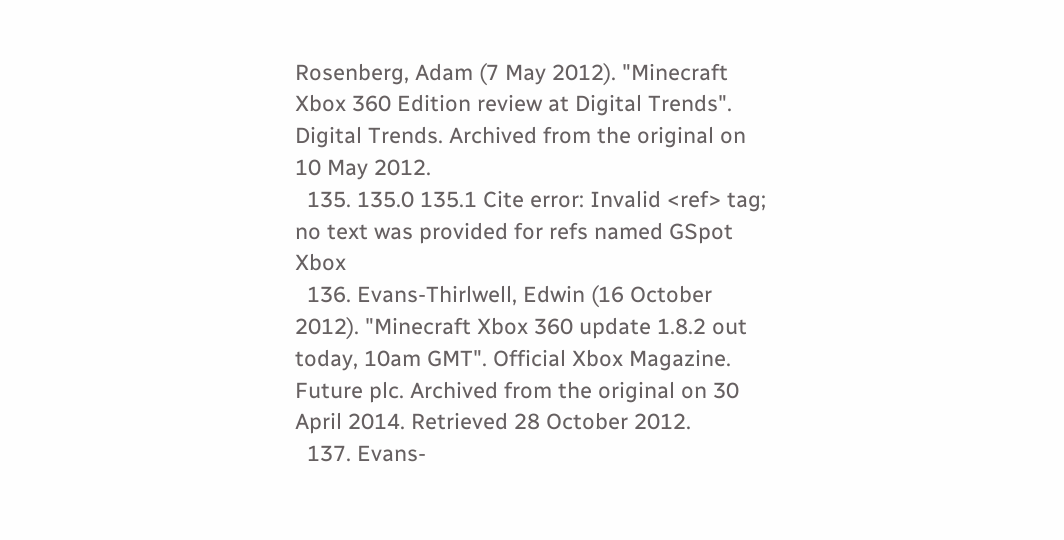Rosenberg, Adam (7 May 2012). "Minecraft Xbox 360 Edition review at Digital Trends". Digital Trends. Archived from the original on 10 May 2012.
  135. 135.0 135.1 Cite error: Invalid <ref> tag; no text was provided for refs named GSpot Xbox
  136. Evans-Thirlwell, Edwin (16 October 2012). "Minecraft Xbox 360 update 1.8.2 out today, 10am GMT". Official Xbox Magazine. Future plc. Archived from the original on 30 April 2014. Retrieved 28 October 2012.
  137. Evans-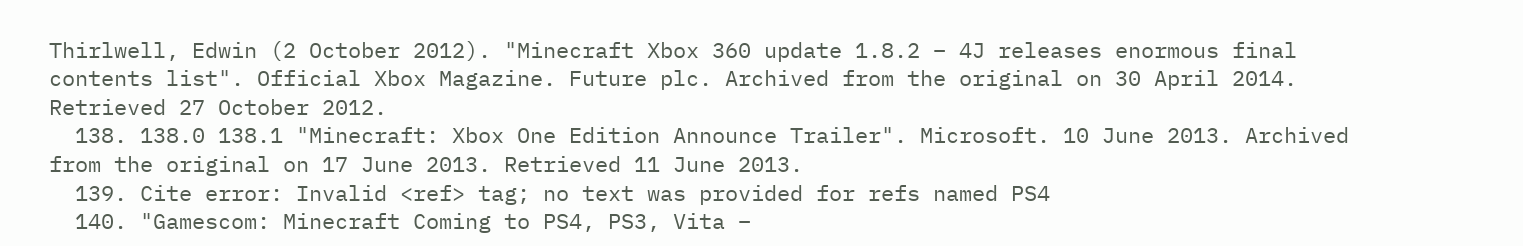Thirlwell, Edwin (2 October 2012). "Minecraft Xbox 360 update 1.8.2 – 4J releases enormous final contents list". Official Xbox Magazine. Future plc. Archived from the original on 30 April 2014. Retrieved 27 October 2012.
  138. 138.0 138.1 "Minecraft: Xbox One Edition Announce Trailer". Microsoft. 10 June 2013. Archived from the original on 17 June 2013. Retrieved 11 June 2013.
  139. Cite error: Invalid <ref> tag; no text was provided for refs named PS4
  140. "Gamescom: Minecraft Coming to PS4, PS3, Vita –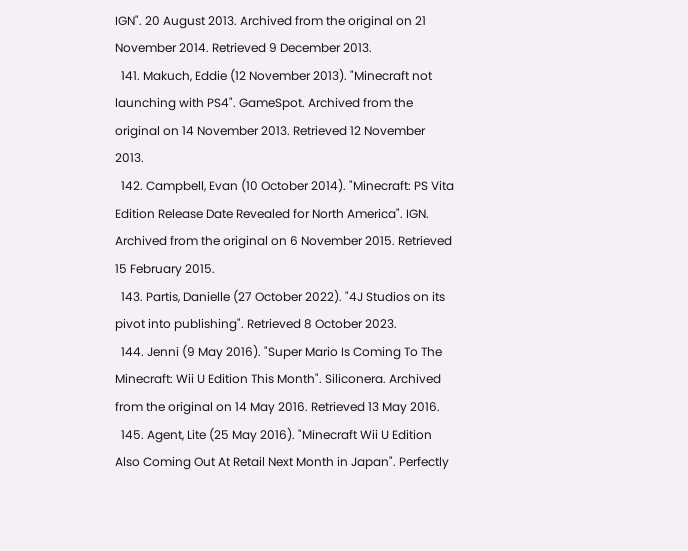IGN". 20 August 2013. Archived from the original on 21 November 2014. Retrieved 9 December 2013.
  141. Makuch, Eddie (12 November 2013). "Minecraft not launching with PS4". GameSpot. Archived from the original on 14 November 2013. Retrieved 12 November 2013.
  142. Campbell, Evan (10 October 2014). "Minecraft: PS Vita Edition Release Date Revealed for North America". IGN. Archived from the original on 6 November 2015. Retrieved 15 February 2015.
  143. Partis, Danielle (27 October 2022). "4J Studios on its pivot into publishing". Retrieved 8 October 2023.
  144. Jenni (9 May 2016). "Super Mario Is Coming To The Minecraft: Wii U Edition This Month". Siliconera. Archived from the original on 14 May 2016. Retrieved 13 May 2016.
  145. Agent, Lite (25 May 2016). "Minecraft Wii U Edition Also Coming Out At Retail Next Month in Japan". Perfectly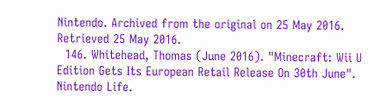Nintendo. Archived from the original on 25 May 2016. Retrieved 25 May 2016.
  146. Whitehead, Thomas (June 2016). "Minecraft: Wii U Edition Gets Its European Retail Release On 30th June". Nintendo Life.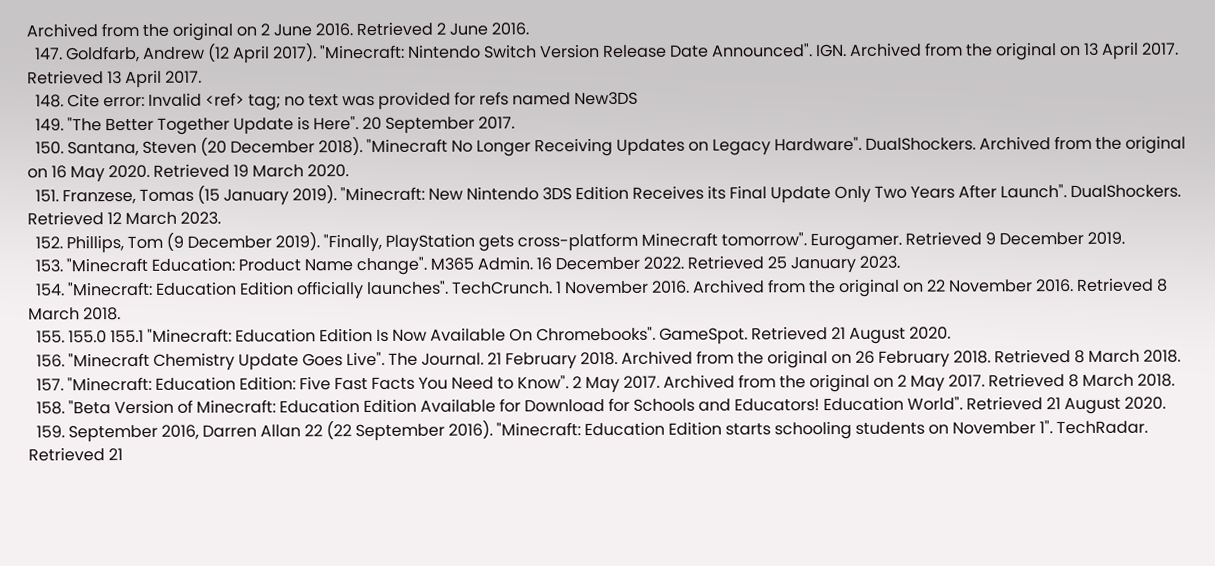Archived from the original on 2 June 2016. Retrieved 2 June 2016.
  147. Goldfarb, Andrew (12 April 2017). "Minecraft: Nintendo Switch Version Release Date Announced". IGN. Archived from the original on 13 April 2017. Retrieved 13 April 2017.
  148. Cite error: Invalid <ref> tag; no text was provided for refs named New3DS
  149. "The Better Together Update is Here". 20 September 2017.
  150. Santana, Steven (20 December 2018). "Minecraft No Longer Receiving Updates on Legacy Hardware". DualShockers. Archived from the original on 16 May 2020. Retrieved 19 March 2020.
  151. Franzese, Tomas (15 January 2019). "Minecraft: New Nintendo 3DS Edition Receives its Final Update Only Two Years After Launch". DualShockers. Retrieved 12 March 2023.
  152. Phillips, Tom (9 December 2019). "Finally, PlayStation gets cross-platform Minecraft tomorrow". Eurogamer. Retrieved 9 December 2019.
  153. "Minecraft Education: Product Name change". M365 Admin. 16 December 2022. Retrieved 25 January 2023.
  154. "Minecraft: Education Edition officially launches". TechCrunch. 1 November 2016. Archived from the original on 22 November 2016. Retrieved 8 March 2018.
  155. 155.0 155.1 "Minecraft: Education Edition Is Now Available On Chromebooks". GameSpot. Retrieved 21 August 2020.
  156. "Minecraft Chemistry Update Goes Live". The Journal. 21 February 2018. Archived from the original on 26 February 2018. Retrieved 8 March 2018.
  157. "Minecraft: Education Edition: Five Fast Facts You Need to Know". 2 May 2017. Archived from the original on 2 May 2017. Retrieved 8 March 2018.
  158. "Beta Version of Minecraft: Education Edition Available for Download for Schools and Educators! Education World". Retrieved 21 August 2020.
  159. September 2016, Darren Allan 22 (22 September 2016). "Minecraft: Education Edition starts schooling students on November 1". TechRadar. Retrieved 21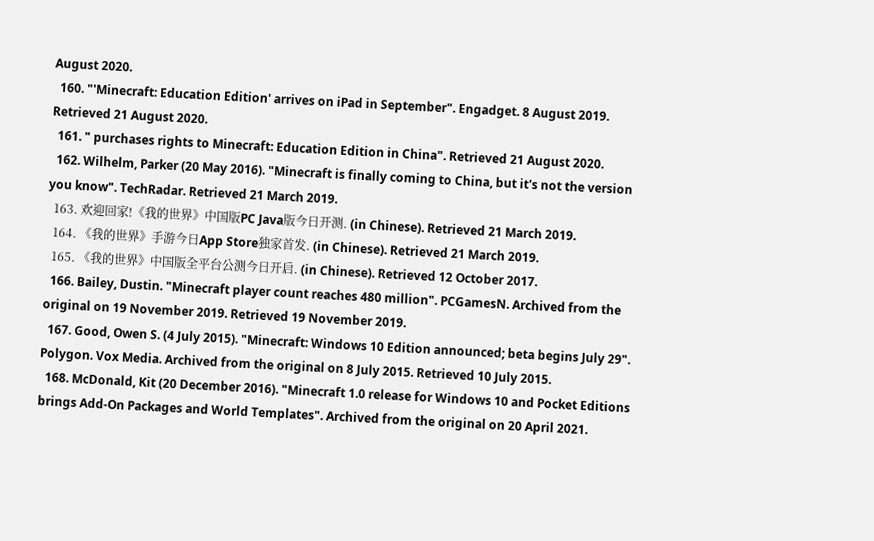August 2020.
  160. "'Minecraft: Education Edition' arrives on iPad in September". Engadget. 8 August 2019. Retrieved 21 August 2020.
  161. " purchases rights to Minecraft: Education Edition in China". Retrieved 21 August 2020.
  162. Wilhelm, Parker (20 May 2016). "Minecraft is finally coming to China, but it's not the version you know". TechRadar. Retrieved 21 March 2019.
  163. 欢迎回家!《我的世界》中国版PC Java版今日开测. (in Chinese). Retrieved 21 March 2019.
  164. 《我的世界》手游今日App Store独家首发. (in Chinese). Retrieved 21 March 2019.
  165. 《我的世界》中国版全平台公测今日开启. (in Chinese). Retrieved 12 October 2017.
  166. Bailey, Dustin. "Minecraft player count reaches 480 million". PCGamesN. Archived from the original on 19 November 2019. Retrieved 19 November 2019.
  167. Good, Owen S. (4 July 2015). "Minecraft: Windows 10 Edition announced; beta begins July 29". Polygon. Vox Media. Archived from the original on 8 July 2015. Retrieved 10 July 2015.
  168. McDonald, Kit (20 December 2016). "Minecraft 1.0 release for Windows 10 and Pocket Editions brings Add-On Packages and World Templates". Archived from the original on 20 April 2021.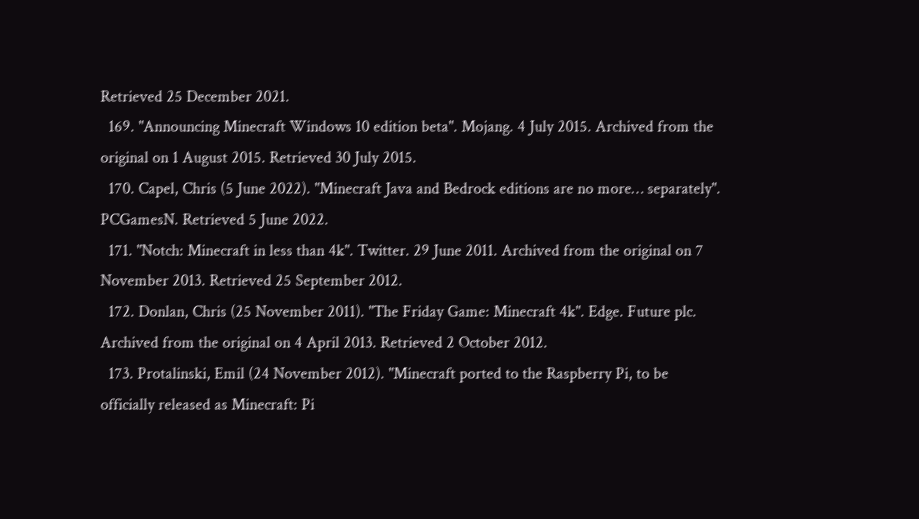Retrieved 25 December 2021.
  169. "Announcing Minecraft Windows 10 edition beta". Mojang. 4 July 2015. Archived from the original on 1 August 2015. Retrieved 30 July 2015.
  170. Capel, Chris (5 June 2022). "Minecraft Java and Bedrock editions are no more… separately". PCGamesN. Retrieved 5 June 2022.
  171. "Notch: Minecraft in less than 4k". Twitter. 29 June 2011. Archived from the original on 7 November 2013. Retrieved 25 September 2012.
  172. Donlan, Chris (25 November 2011). "The Friday Game: Minecraft 4k". Edge. Future plc. Archived from the original on 4 April 2013. Retrieved 2 October 2012.
  173. Protalinski, Emil (24 November 2012). "Minecraft ported to the Raspberry Pi, to be officially released as Minecraft: Pi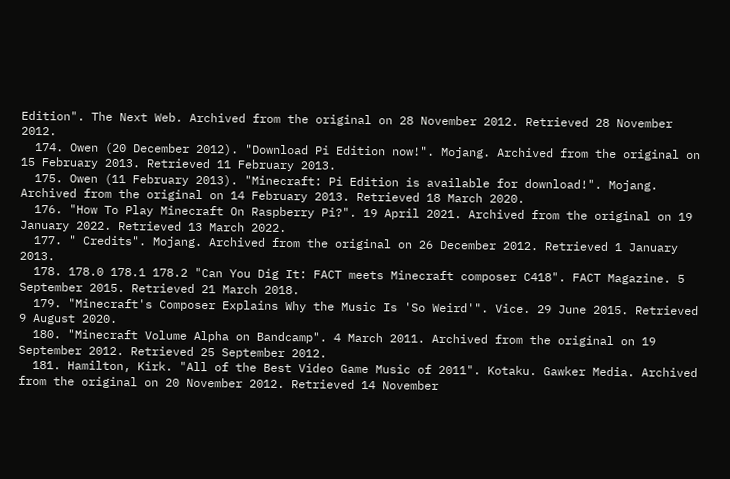Edition". The Next Web. Archived from the original on 28 November 2012. Retrieved 28 November 2012.
  174. Owen (20 December 2012). "Download Pi Edition now!". Mojang. Archived from the original on 15 February 2013. Retrieved 11 February 2013.
  175. Owen (11 February 2013). "Minecraft: Pi Edition is available for download!". Mojang. Archived from the original on 14 February 2013. Retrieved 18 March 2020.
  176. "How To Play Minecraft On Raspberry Pi?". 19 April 2021. Archived from the original on 19 January 2022. Retrieved 13 March 2022.
  177. " Credits". Mojang. Archived from the original on 26 December 2012. Retrieved 1 January 2013.
  178. 178.0 178.1 178.2 "Can You Dig It: FACT meets Minecraft composer C418". FACT Magazine. 5 September 2015. Retrieved 21 March 2018.
  179. "Minecraft's Composer Explains Why the Music Is 'So Weird'". Vice. 29 June 2015. Retrieved 9 August 2020.
  180. "Minecraft Volume Alpha on Bandcamp". 4 March 2011. Archived from the original on 19 September 2012. Retrieved 25 September 2012.
  181. Hamilton, Kirk. "All of the Best Video Game Music of 2011". Kotaku. Gawker Media. Archived from the original on 20 November 2012. Retrieved 14 November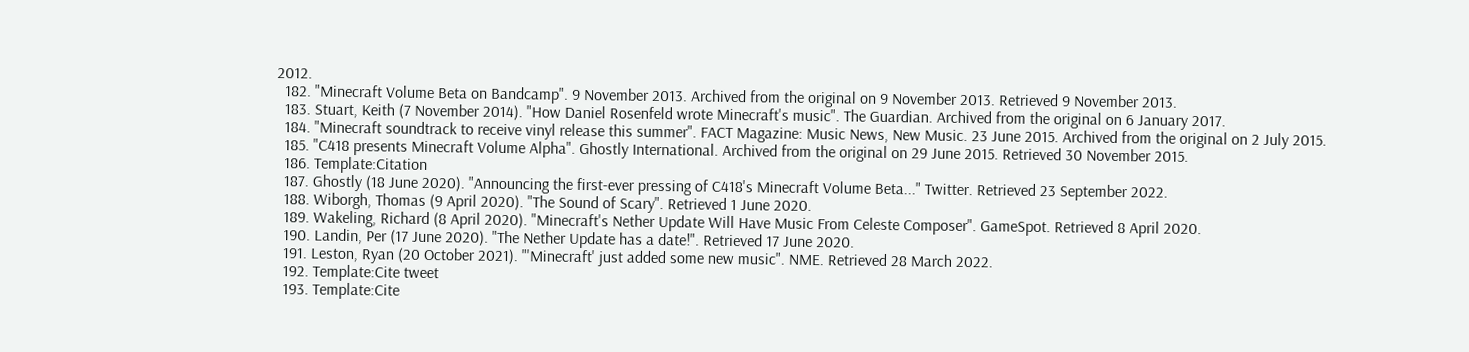2012.
  182. "Minecraft Volume Beta on Bandcamp". 9 November 2013. Archived from the original on 9 November 2013. Retrieved 9 November 2013.
  183. Stuart, Keith (7 November 2014). "How Daniel Rosenfeld wrote Minecraft's music". The Guardian. Archived from the original on 6 January 2017.
  184. "Minecraft soundtrack to receive vinyl release this summer". FACT Magazine: Music News, New Music. 23 June 2015. Archived from the original on 2 July 2015.
  185. "C418 presents Minecraft Volume Alpha". Ghostly International. Archived from the original on 29 June 2015. Retrieved 30 November 2015.
  186. Template:Citation
  187. Ghostly (18 June 2020). "Announcing the first-ever pressing of C418's Minecraft Volume Beta..." Twitter. Retrieved 23 September 2022.
  188. Wiborgh, Thomas (9 April 2020). "The Sound of Scary". Retrieved 1 June 2020.
  189. Wakeling, Richard (8 April 2020). "Minecraft's Nether Update Will Have Music From Celeste Composer". GameSpot. Retrieved 8 April 2020.
  190. Landin, Per (17 June 2020). "The Nether Update has a date!". Retrieved 17 June 2020.
  191. Leston, Ryan (20 October 2021). "'Minecraft' just added some new music". NME. Retrieved 28 March 2022.
  192. Template:Cite tweet
  193. Template:Cite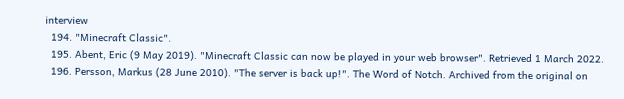interview
  194. "Minecraft Classic".
  195. Abent, Eric (9 May 2019). "Minecraft Classic can now be played in your web browser". Retrieved 1 March 2022.
  196. Persson, Markus (28 June 2010). "The server is back up!". The Word of Notch. Archived from the original on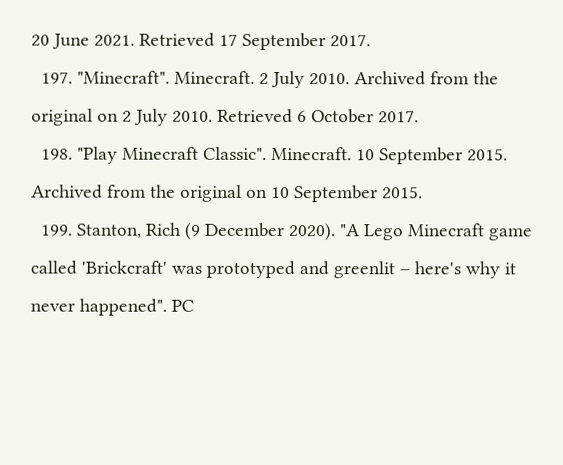20 June 2021. Retrieved 17 September 2017.
  197. "Minecraft". Minecraft. 2 July 2010. Archived from the original on 2 July 2010. Retrieved 6 October 2017.
  198. "Play Minecraft Classic". Minecraft. 10 September 2015. Archived from the original on 10 September 2015.
  199. Stanton, Rich (9 December 2020). "A Lego Minecraft game called 'Brickcraft' was prototyped and greenlit – here's why it never happened". PC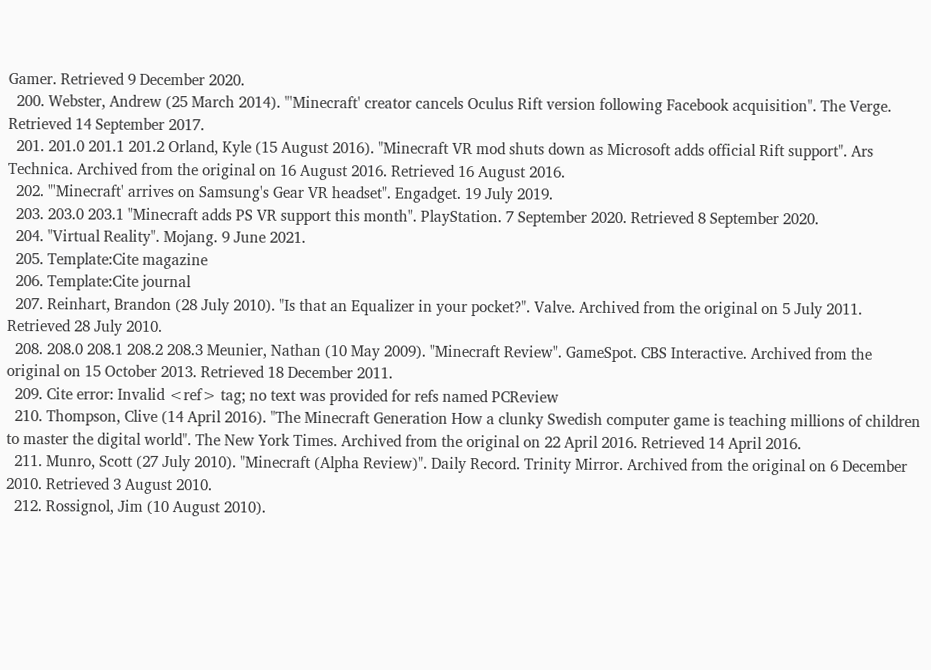Gamer. Retrieved 9 December 2020.
  200. Webster, Andrew (25 March 2014). "'Minecraft' creator cancels Oculus Rift version following Facebook acquisition". The Verge. Retrieved 14 September 2017.
  201. 201.0 201.1 201.2 Orland, Kyle (15 August 2016). "Minecraft VR mod shuts down as Microsoft adds official Rift support". Ars Technica. Archived from the original on 16 August 2016. Retrieved 16 August 2016.
  202. "'Minecraft' arrives on Samsung's Gear VR headset". Engadget. 19 July 2019.
  203. 203.0 203.1 "Minecraft adds PS VR support this month". PlayStation. 7 September 2020. Retrieved 8 September 2020.
  204. "Virtual Reality". Mojang. 9 June 2021.
  205. Template:Cite magazine
  206. Template:Cite journal
  207. Reinhart, Brandon (28 July 2010). "Is that an Equalizer in your pocket?". Valve. Archived from the original on 5 July 2011. Retrieved 28 July 2010.
  208. 208.0 208.1 208.2 208.3 Meunier, Nathan (10 May 2009). "Minecraft Review". GameSpot. CBS Interactive. Archived from the original on 15 October 2013. Retrieved 18 December 2011.
  209. Cite error: Invalid <ref> tag; no text was provided for refs named PCReview
  210. Thompson, Clive (14 April 2016). "The Minecraft Generation How a clunky Swedish computer game is teaching millions of children to master the digital world". The New York Times. Archived from the original on 22 April 2016. Retrieved 14 April 2016.
  211. Munro, Scott (27 July 2010). "Minecraft (Alpha Review)". Daily Record. Trinity Mirror. Archived from the original on 6 December 2010. Retrieved 3 August 2010.
  212. Rossignol, Jim (10 August 2010).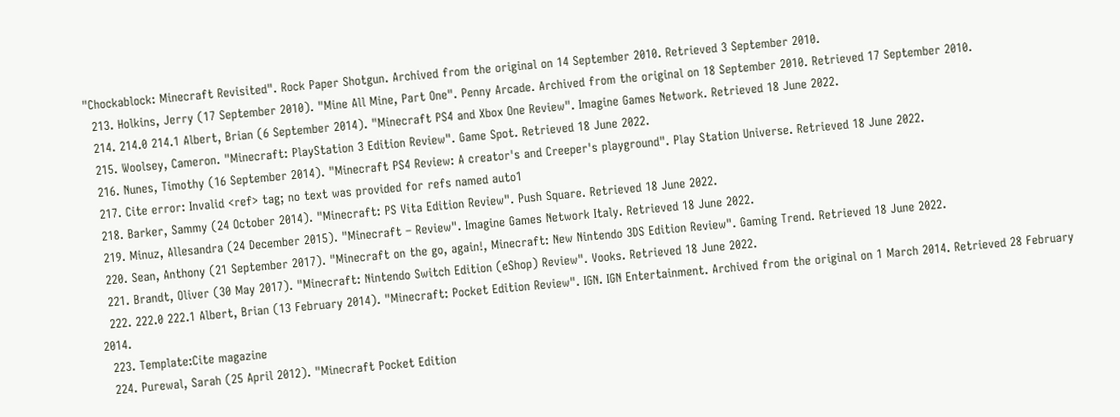"Chockablock: Minecraft Revisited". Rock Paper Shotgun. Archived from the original on 14 September 2010. Retrieved 3 September 2010.
  213. Holkins, Jerry (17 September 2010). "Mine All Mine, Part One". Penny Arcade. Archived from the original on 18 September 2010. Retrieved 17 September 2010.
  214. 214.0 214.1 Albert, Brian (6 September 2014). "Minecraft PS4 and Xbox One Review". Imagine Games Network. Retrieved 18 June 2022.
  215. Woolsey, Cameron. "Minecraft: PlayStation 3 Edition Review". Game Spot. Retrieved 18 June 2022.
  216. Nunes, Timothy (16 September 2014). "Minecraft PS4 Review: A creator's and Creeper's playground". Play Station Universe. Retrieved 18 June 2022.
  217. Cite error: Invalid <ref> tag; no text was provided for refs named auto1
  218. Barker, Sammy (24 October 2014). "Minecraft: PS Vita Edition Review". Push Square. Retrieved 18 June 2022.
  219. Minuz, Allesandra (24 December 2015). "Minecraft – Review". Imagine Games Network Italy. Retrieved 18 June 2022.
  220. Sean, Anthony (21 September 2017). "Minecraft on the go, again!, Minecraft: New Nintendo 3DS Edition Review". Gaming Trend. Retrieved 18 June 2022.
  221. Brandt, Oliver (30 May 2017). "Minecraft: Nintendo Switch Edition (eShop) Review". Vooks. Retrieved 18 June 2022.
  222. 222.0 222.1 Albert, Brian (13 February 2014). "Minecraft: Pocket Edition Review". IGN. IGN Entertainment. Archived from the original on 1 March 2014. Retrieved 28 February 2014.
  223. Template:Cite magazine
  224. Purewal, Sarah (25 April 2012). "Minecraft Pocket Edition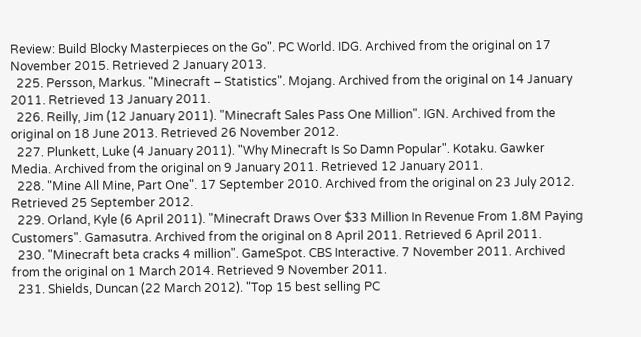Review: Build Blocky Masterpieces on the Go". PC World. IDG. Archived from the original on 17 November 2015. Retrieved 2 January 2013.
  225. Persson, Markus. "Minecraft – Statistics". Mojang. Archived from the original on 14 January 2011. Retrieved 13 January 2011.
  226. Reilly, Jim (12 January 2011). "Minecraft Sales Pass One Million". IGN. Archived from the original on 18 June 2013. Retrieved 26 November 2012.
  227. Plunkett, Luke (4 January 2011). "Why Minecraft Is So Damn Popular". Kotaku. Gawker Media. Archived from the original on 9 January 2011. Retrieved 12 January 2011.
  228. "Mine All Mine, Part One". 17 September 2010. Archived from the original on 23 July 2012. Retrieved 25 September 2012.
  229. Orland, Kyle (6 April 2011). "Minecraft Draws Over $33 Million In Revenue From 1.8M Paying Customers". Gamasutra. Archived from the original on 8 April 2011. Retrieved 6 April 2011.
  230. "Minecraft beta cracks 4 million". GameSpot. CBS Interactive. 7 November 2011. Archived from the original on 1 March 2014. Retrieved 9 November 2011.
  231. Shields, Duncan (22 March 2012). "Top 15 best selling PC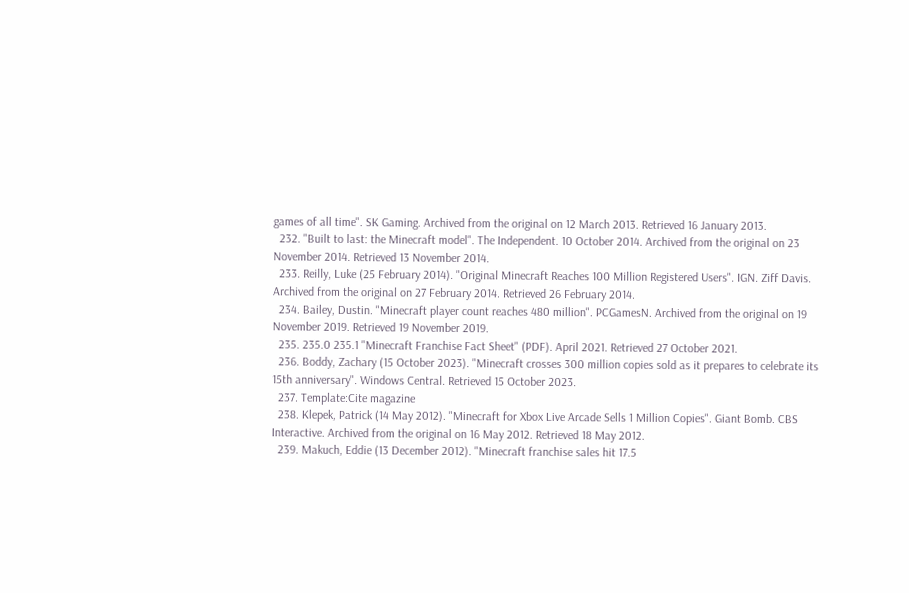games of all time". SK Gaming. Archived from the original on 12 March 2013. Retrieved 16 January 2013.
  232. "Built to last: the Minecraft model". The Independent. 10 October 2014. Archived from the original on 23 November 2014. Retrieved 13 November 2014.
  233. Reilly, Luke (25 February 2014). "Original Minecraft Reaches 100 Million Registered Users". IGN. Ziff Davis. Archived from the original on 27 February 2014. Retrieved 26 February 2014.
  234. Bailey, Dustin. "Minecraft player count reaches 480 million". PCGamesN. Archived from the original on 19 November 2019. Retrieved 19 November 2019.
  235. 235.0 235.1 "Minecraft Franchise Fact Sheet" (PDF). April 2021. Retrieved 27 October 2021.
  236. Boddy, Zachary (15 October 2023). "Minecraft crosses 300 million copies sold as it prepares to celebrate its 15th anniversary". Windows Central. Retrieved 15 October 2023.
  237. Template:Cite magazine
  238. Klepek, Patrick (14 May 2012). "Minecraft for Xbox Live Arcade Sells 1 Million Copies". Giant Bomb. CBS Interactive. Archived from the original on 16 May 2012. Retrieved 18 May 2012.
  239. Makuch, Eddie (13 December 2012). "Minecraft franchise sales hit 17.5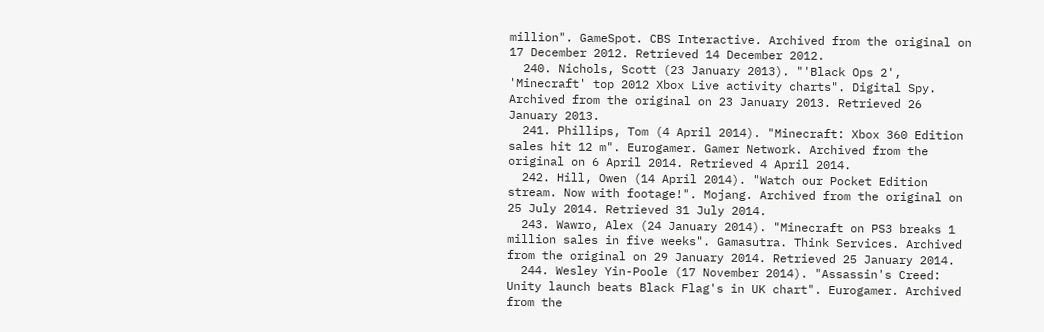million". GameSpot. CBS Interactive. Archived from the original on 17 December 2012. Retrieved 14 December 2012.
  240. Nichols, Scott (23 January 2013). "'Black Ops 2', 'Minecraft' top 2012 Xbox Live activity charts". Digital Spy. Archived from the original on 23 January 2013. Retrieved 26 January 2013.
  241. Phillips, Tom (4 April 2014). "Minecraft: Xbox 360 Edition sales hit 12 m". Eurogamer. Gamer Network. Archived from the original on 6 April 2014. Retrieved 4 April 2014.
  242. Hill, Owen (14 April 2014). "Watch our Pocket Edition stream. Now with footage!". Mojang. Archived from the original on 25 July 2014. Retrieved 31 July 2014.
  243. Wawro, Alex (24 January 2014). "Minecraft on PS3 breaks 1 million sales in five weeks". Gamasutra. Think Services. Archived from the original on 29 January 2014. Retrieved 25 January 2014.
  244. Wesley Yin-Poole (17 November 2014). "Assassin's Creed: Unity launch beats Black Flag's in UK chart". Eurogamer. Archived from the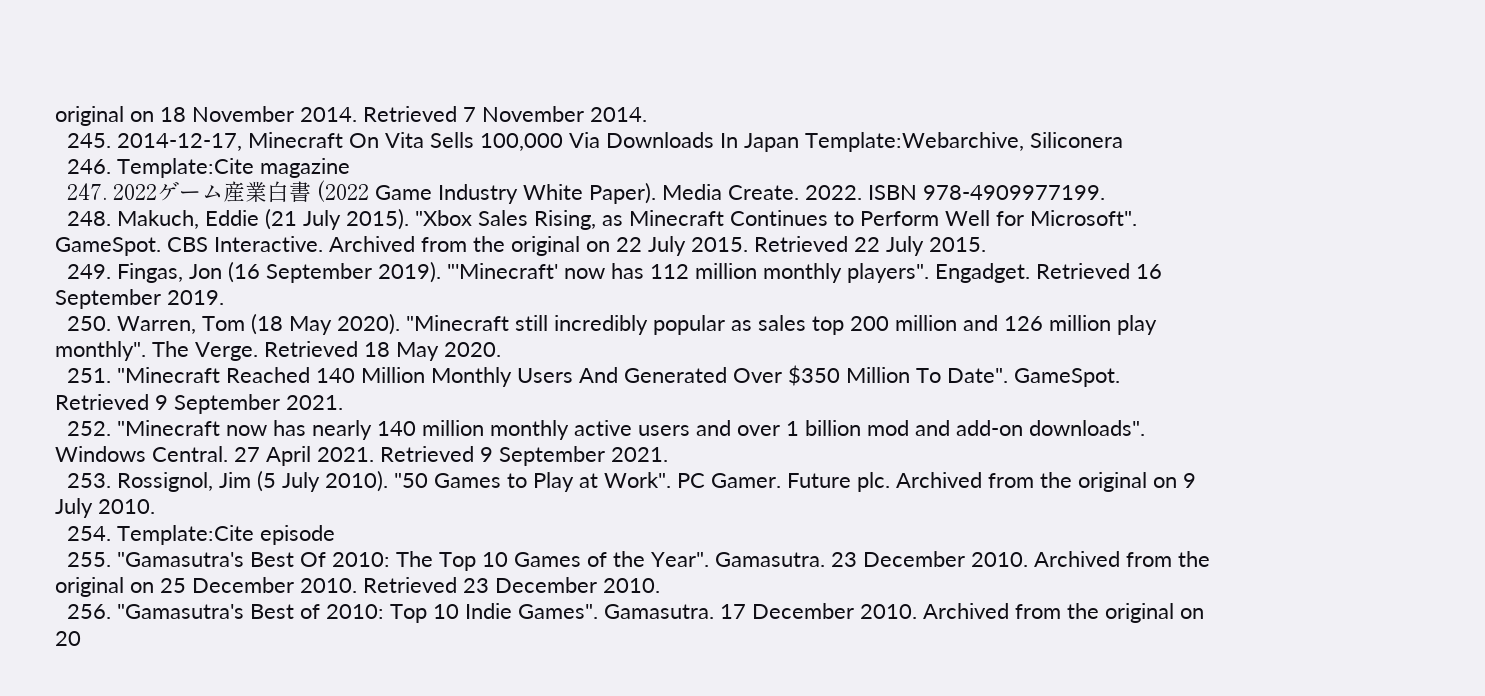original on 18 November 2014. Retrieved 7 November 2014.
  245. 2014-12-17, Minecraft On Vita Sells 100,000 Via Downloads In Japan Template:Webarchive, Siliconera
  246. Template:Cite magazine
  247. 2022ゲーム産業白書 (2022 Game Industry White Paper). Media Create. 2022. ISBN 978-4909977199.
  248. Makuch, Eddie (21 July 2015). "Xbox Sales Rising, as Minecraft Continues to Perform Well for Microsoft". GameSpot. CBS Interactive. Archived from the original on 22 July 2015. Retrieved 22 July 2015.
  249. Fingas, Jon (16 September 2019). "'Minecraft' now has 112 million monthly players". Engadget. Retrieved 16 September 2019.
  250. Warren, Tom (18 May 2020). "Minecraft still incredibly popular as sales top 200 million and 126 million play monthly". The Verge. Retrieved 18 May 2020.
  251. "Minecraft Reached 140 Million Monthly Users And Generated Over $350 Million To Date". GameSpot. Retrieved 9 September 2021.
  252. "Minecraft now has nearly 140 million monthly active users and over 1 billion mod and add-on downloads". Windows Central. 27 April 2021. Retrieved 9 September 2021.
  253. Rossignol, Jim (5 July 2010). "50 Games to Play at Work". PC Gamer. Future plc. Archived from the original on 9 July 2010.
  254. Template:Cite episode
  255. "Gamasutra's Best Of 2010: The Top 10 Games of the Year". Gamasutra. 23 December 2010. Archived from the original on 25 December 2010. Retrieved 23 December 2010.
  256. "Gamasutra's Best of 2010: Top 10 Indie Games". Gamasutra. 17 December 2010. Archived from the original on 20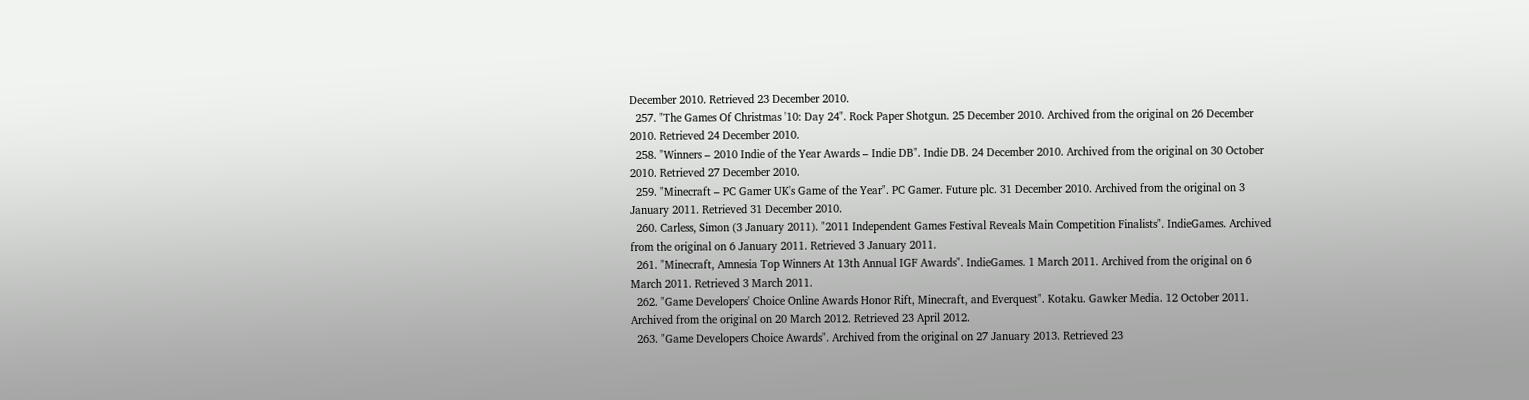December 2010. Retrieved 23 December 2010.
  257. "The Games Of Christmas '10: Day 24". Rock Paper Shotgun. 25 December 2010. Archived from the original on 26 December 2010. Retrieved 24 December 2010.
  258. "Winners – 2010 Indie of the Year Awards – Indie DB". Indie DB. 24 December 2010. Archived from the original on 30 October 2010. Retrieved 27 December 2010.
  259. "Minecraft – PC Gamer UK's Game of the Year". PC Gamer. Future plc. 31 December 2010. Archived from the original on 3 January 2011. Retrieved 31 December 2010.
  260. Carless, Simon (3 January 2011). "2011 Independent Games Festival Reveals Main Competition Finalists". IndieGames. Archived from the original on 6 January 2011. Retrieved 3 January 2011.
  261. "Minecraft, Amnesia Top Winners At 13th Annual IGF Awards". IndieGames. 1 March 2011. Archived from the original on 6 March 2011. Retrieved 3 March 2011.
  262. "Game Developers' Choice Online Awards Honor Rift, Minecraft, and Everquest". Kotaku. Gawker Media. 12 October 2011. Archived from the original on 20 March 2012. Retrieved 23 April 2012.
  263. "Game Developers Choice Awards". Archived from the original on 27 January 2013. Retrieved 23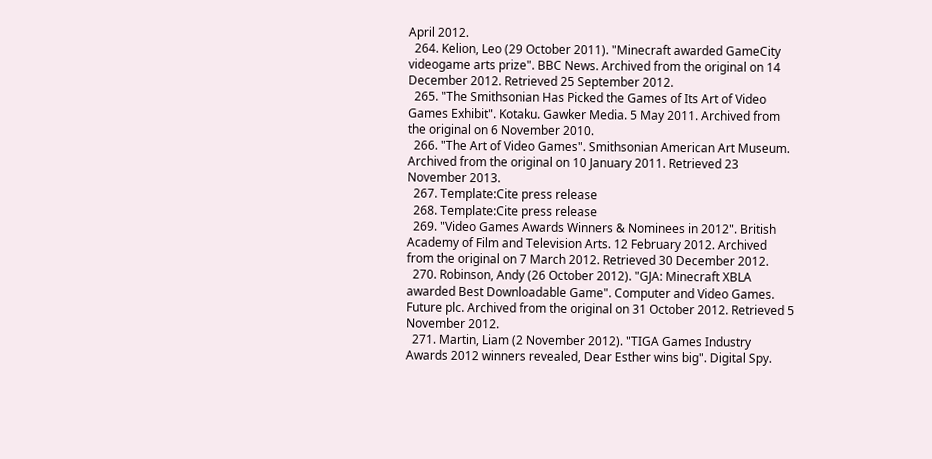April 2012.
  264. Kelion, Leo (29 October 2011). "Minecraft awarded GameCity videogame arts prize". BBC News. Archived from the original on 14 December 2012. Retrieved 25 September 2012.
  265. "The Smithsonian Has Picked the Games of Its Art of Video Games Exhibit". Kotaku. Gawker Media. 5 May 2011. Archived from the original on 6 November 2010.
  266. "The Art of Video Games". Smithsonian American Art Museum. Archived from the original on 10 January 2011. Retrieved 23 November 2013.
  267. Template:Cite press release
  268. Template:Cite press release
  269. "Video Games Awards Winners & Nominees in 2012". British Academy of Film and Television Arts. 12 February 2012. Archived from the original on 7 March 2012. Retrieved 30 December 2012.
  270. Robinson, Andy (26 October 2012). "GJA: Minecraft XBLA awarded Best Downloadable Game". Computer and Video Games. Future plc. Archived from the original on 31 October 2012. Retrieved 5 November 2012.
  271. Martin, Liam (2 November 2012). "TIGA Games Industry Awards 2012 winners revealed, Dear Esther wins big". Digital Spy.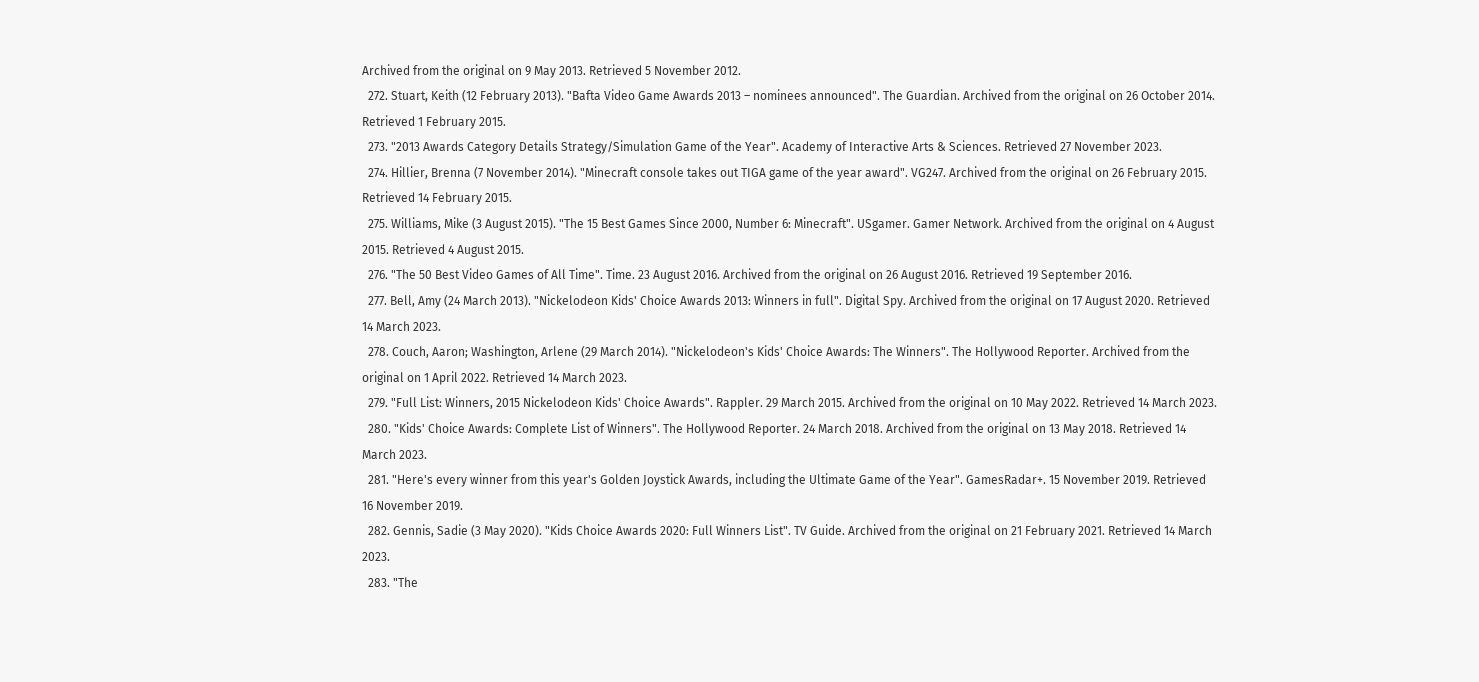Archived from the original on 9 May 2013. Retrieved 5 November 2012.
  272. Stuart, Keith (12 February 2013). "Bafta Video Game Awards 2013 – nominees announced". The Guardian. Archived from the original on 26 October 2014. Retrieved 1 February 2015.
  273. "2013 Awards Category Details Strategy/Simulation Game of the Year". Academy of Interactive Arts & Sciences. Retrieved 27 November 2023.
  274. Hillier, Brenna (7 November 2014). "Minecraft console takes out TIGA game of the year award". VG247. Archived from the original on 26 February 2015. Retrieved 14 February 2015.
  275. Williams, Mike (3 August 2015). "The 15 Best Games Since 2000, Number 6: Minecraft". USgamer. Gamer Network. Archived from the original on 4 August 2015. Retrieved 4 August 2015.
  276. "The 50 Best Video Games of All Time". Time. 23 August 2016. Archived from the original on 26 August 2016. Retrieved 19 September 2016.
  277. Bell, Amy (24 March 2013). "Nickelodeon Kids' Choice Awards 2013: Winners in full". Digital Spy. Archived from the original on 17 August 2020. Retrieved 14 March 2023.
  278. Couch, Aaron; Washington, Arlene (29 March 2014). "Nickelodeon's Kids' Choice Awards: The Winners". The Hollywood Reporter. Archived from the original on 1 April 2022. Retrieved 14 March 2023.
  279. "Full List: Winners, 2015 Nickelodeon Kids' Choice Awards". Rappler. 29 March 2015. Archived from the original on 10 May 2022. Retrieved 14 March 2023.
  280. "Kids' Choice Awards: Complete List of Winners". The Hollywood Reporter. 24 March 2018. Archived from the original on 13 May 2018. Retrieved 14 March 2023.
  281. "Here's every winner from this year's Golden Joystick Awards, including the Ultimate Game of the Year". GamesRadar+. 15 November 2019. Retrieved 16 November 2019.
  282. Gennis, Sadie (3 May 2020). "Kids Choice Awards 2020: Full Winners List". TV Guide. Archived from the original on 21 February 2021. Retrieved 14 March 2023.
  283. "The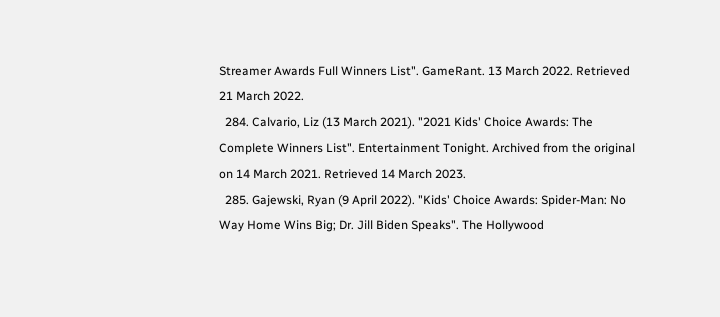Streamer Awards Full Winners List". GameRant. 13 March 2022. Retrieved 21 March 2022.
  284. Calvario, Liz (13 March 2021). "2021 Kids' Choice Awards: The Complete Winners List". Entertainment Tonight. Archived from the original on 14 March 2021. Retrieved 14 March 2023.
  285. Gajewski, Ryan (9 April 2022). "Kids' Choice Awards: Spider-Man: No Way Home Wins Big; Dr. Jill Biden Speaks". The Hollywood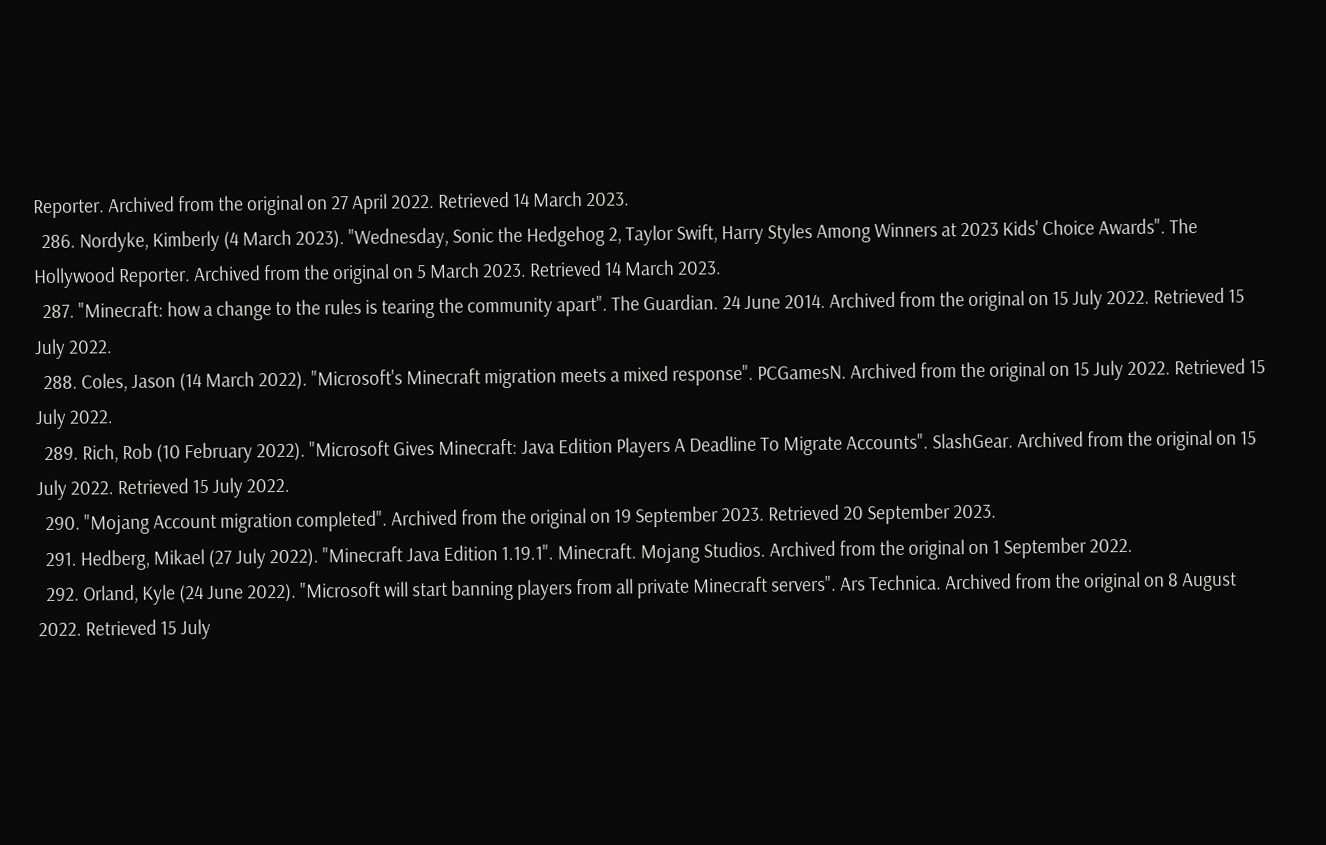Reporter. Archived from the original on 27 April 2022. Retrieved 14 March 2023.
  286. Nordyke, Kimberly (4 March 2023). "Wednesday, Sonic the Hedgehog 2, Taylor Swift, Harry Styles Among Winners at 2023 Kids' Choice Awards". The Hollywood Reporter. Archived from the original on 5 March 2023. Retrieved 14 March 2023.
  287. "Minecraft: how a change to the rules is tearing the community apart". The Guardian. 24 June 2014. Archived from the original on 15 July 2022. Retrieved 15 July 2022.
  288. Coles, Jason (14 March 2022). "Microsoft's Minecraft migration meets a mixed response". PCGamesN. Archived from the original on 15 July 2022. Retrieved 15 July 2022.
  289. Rich, Rob (10 February 2022). "Microsoft Gives Minecraft: Java Edition Players A Deadline To Migrate Accounts". SlashGear. Archived from the original on 15 July 2022. Retrieved 15 July 2022.
  290. "Mojang Account migration completed". Archived from the original on 19 September 2023. Retrieved 20 September 2023.
  291. Hedberg, Mikael (27 July 2022). "Minecraft Java Edition 1.19.1". Minecraft. Mojang Studios. Archived from the original on 1 September 2022.
  292. Orland, Kyle (24 June 2022). "Microsoft will start banning players from all private Minecraft servers". Ars Technica. Archived from the original on 8 August 2022. Retrieved 15 July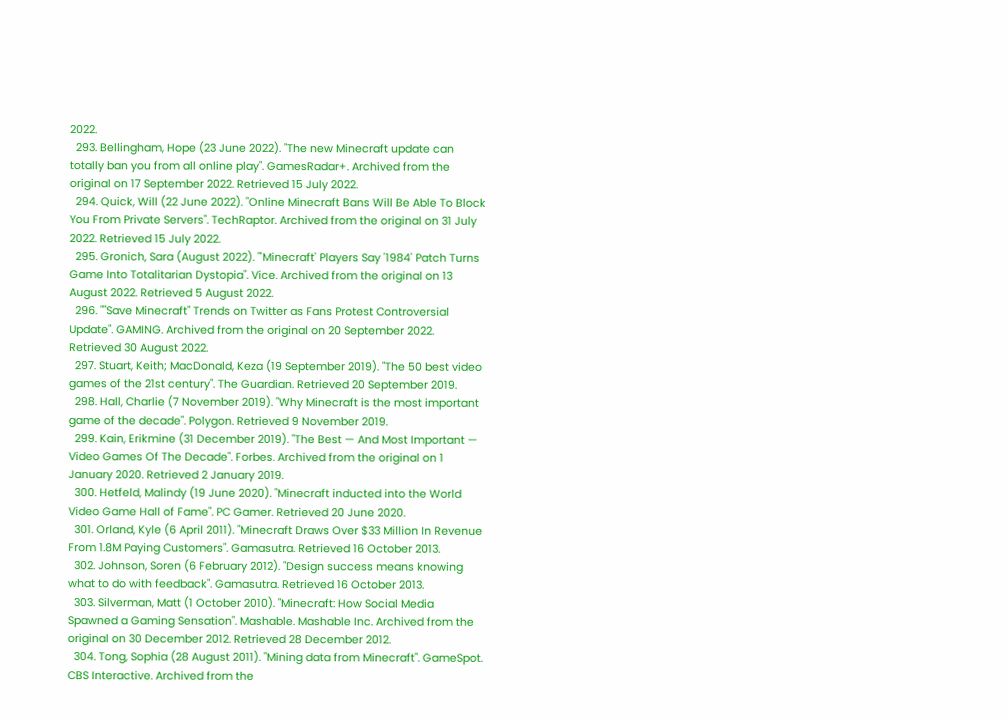2022.
  293. Bellingham, Hope (23 June 2022). "The new Minecraft update can totally ban you from all online play". GamesRadar+. Archived from the original on 17 September 2022. Retrieved 15 July 2022.
  294. Quick, Will (22 June 2022). "Online Minecraft Bans Will Be Able To Block You From Private Servers". TechRaptor. Archived from the original on 31 July 2022. Retrieved 15 July 2022.
  295. Gronich, Sara (August 2022). "'Minecraft' Players Say '1984' Patch Turns Game Into Totalitarian Dystopia". Vice. Archived from the original on 13 August 2022. Retrieved 5 August 2022.
  296. ""Save Minecraft" Trends on Twitter as Fans Protest Controversial Update". GAMING. Archived from the original on 20 September 2022. Retrieved 30 August 2022.
  297. Stuart, Keith; MacDonald, Keza (19 September 2019). "The 50 best video games of the 21st century". The Guardian. Retrieved 20 September 2019.
  298. Hall, Charlie (7 November 2019). "Why Minecraft is the most important game of the decade". Polygon. Retrieved 9 November 2019.
  299. Kain, Erikmine (31 December 2019). "The Best — And Most Important — Video Games Of The Decade". Forbes. Archived from the original on 1 January 2020. Retrieved 2 January 2019.
  300. Hetfeld, Malindy (19 June 2020). "Minecraft inducted into the World Video Game Hall of Fame". PC Gamer. Retrieved 20 June 2020.
  301. Orland, Kyle (6 April 2011). "Minecraft Draws Over $33 Million In Revenue From 1.8M Paying Customers". Gamasutra. Retrieved 16 October 2013.
  302. Johnson, Soren (6 February 2012). "Design success means knowing what to do with feedback". Gamasutra. Retrieved 16 October 2013.
  303. Silverman, Matt (1 October 2010). "Minecraft: How Social Media Spawned a Gaming Sensation". Mashable. Mashable Inc. Archived from the original on 30 December 2012. Retrieved 28 December 2012.
  304. Tong, Sophia (28 August 2011). "Mining data from Minecraft". GameSpot. CBS Interactive. Archived from the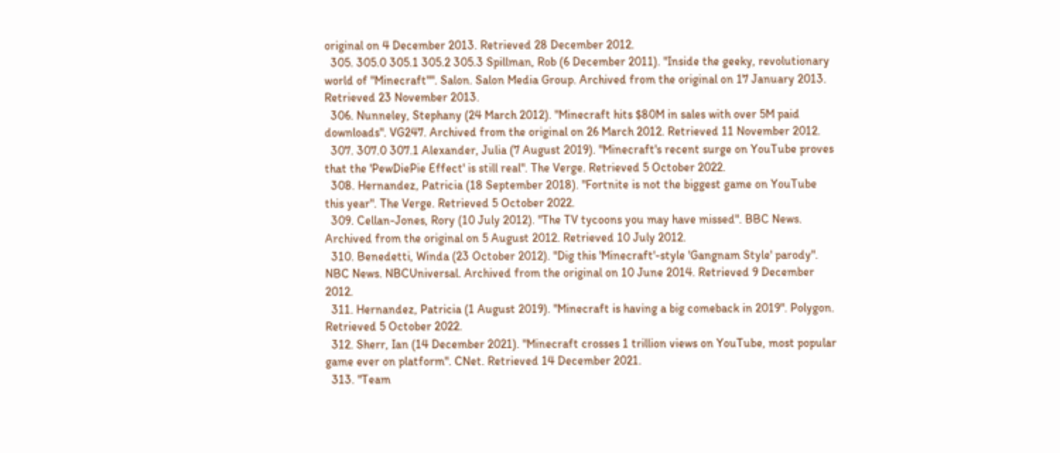original on 4 December 2013. Retrieved 28 December 2012.
  305. 305.0 305.1 305.2 305.3 Spillman, Rob (6 December 2011). "Inside the geeky, revolutionary world of "Minecraft"". Salon. Salon Media Group. Archived from the original on 17 January 2013. Retrieved 23 November 2013.
  306. Nunneley, Stephany (24 March 2012). "Minecraft hits $80M in sales with over 5M paid downloads". VG247. Archived from the original on 26 March 2012. Retrieved 11 November 2012.
  307. 307.0 307.1 Alexander, Julia (7 August 2019). "Minecraft's recent surge on YouTube proves that the 'PewDiePie Effect' is still real". The Verge. Retrieved 5 October 2022.
  308. Hernandez, Patricia (18 September 2018). "Fortnite is not the biggest game on YouTube this year". The Verge. Retrieved 5 October 2022.
  309. Cellan-Jones, Rory (10 July 2012). "The TV tycoons you may have missed". BBC News. Archived from the original on 5 August 2012. Retrieved 10 July 2012.
  310. Benedetti, Winda (23 October 2012). "Dig this 'Minecraft'-style 'Gangnam Style' parody". NBC News. NBCUniversal. Archived from the original on 10 June 2014. Retrieved 9 December 2012.
  311. Hernandez, Patricia (1 August 2019). "Minecraft is having a big comeback in 2019". Polygon. Retrieved 5 October 2022.
  312. Sherr, Ian (14 December 2021). "Minecraft crosses 1 trillion views on YouTube, most popular game ever on platform". CNet. Retrieved 14 December 2021.
  313. "Team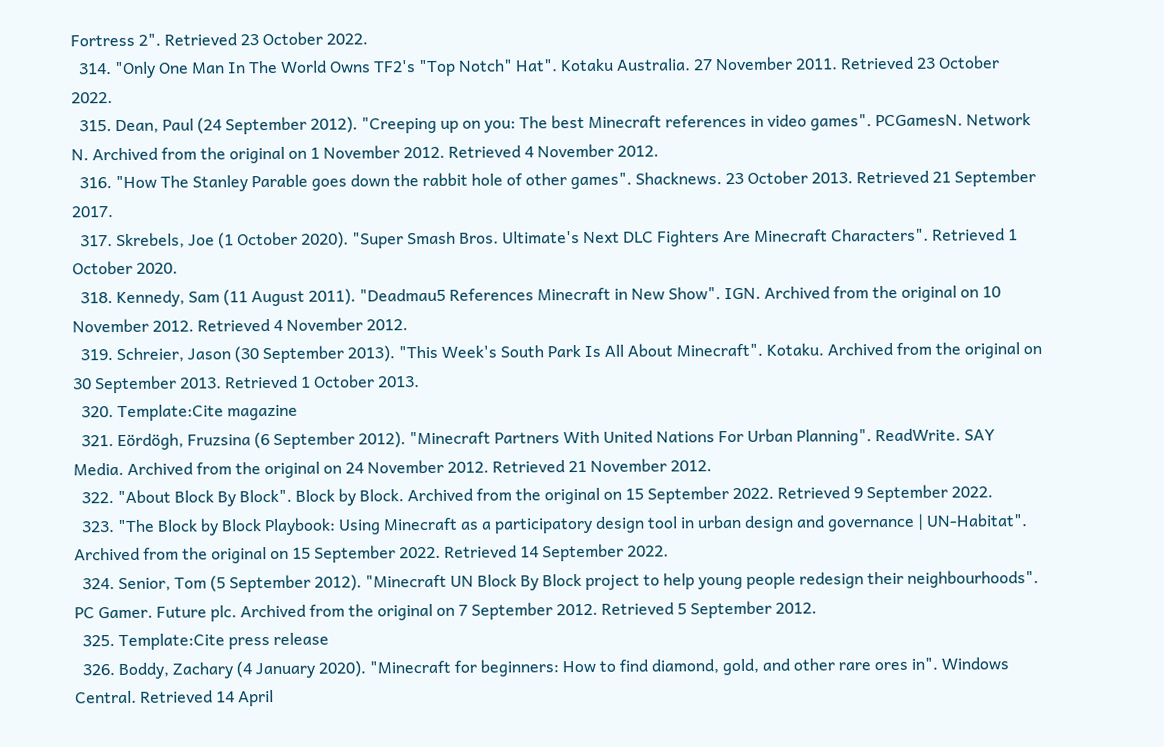Fortress 2". Retrieved 23 October 2022.
  314. "Only One Man In The World Owns TF2's "Top Notch" Hat". Kotaku Australia. 27 November 2011. Retrieved 23 October 2022.
  315. Dean, Paul (24 September 2012). "Creeping up on you: The best Minecraft references in video games". PCGamesN. Network N. Archived from the original on 1 November 2012. Retrieved 4 November 2012.
  316. "How The Stanley Parable goes down the rabbit hole of other games". Shacknews. 23 October 2013. Retrieved 21 September 2017.
  317. Skrebels, Joe (1 October 2020). "Super Smash Bros. Ultimate's Next DLC Fighters Are Minecraft Characters". Retrieved 1 October 2020.
  318. Kennedy, Sam (11 August 2011). "Deadmau5 References Minecraft in New Show". IGN. Archived from the original on 10 November 2012. Retrieved 4 November 2012.
  319. Schreier, Jason (30 September 2013). "This Week's South Park Is All About Minecraft". Kotaku. Archived from the original on 30 September 2013. Retrieved 1 October 2013.
  320. Template:Cite magazine
  321. Eördögh, Fruzsina (6 September 2012). "Minecraft Partners With United Nations For Urban Planning". ReadWrite. SAY Media. Archived from the original on 24 November 2012. Retrieved 21 November 2012.
  322. "About Block By Block". Block by Block. Archived from the original on 15 September 2022. Retrieved 9 September 2022.
  323. "The Block by Block Playbook: Using Minecraft as a participatory design tool in urban design and governance | UN-Habitat". Archived from the original on 15 September 2022. Retrieved 14 September 2022.
  324. Senior, Tom (5 September 2012). "Minecraft UN Block By Block project to help young people redesign their neighbourhoods". PC Gamer. Future plc. Archived from the original on 7 September 2012. Retrieved 5 September 2012.
  325. Template:Cite press release
  326. Boddy, Zachary (4 January 2020). "Minecraft for beginners: How to find diamond, gold, and other rare ores in". Windows Central. Retrieved 14 April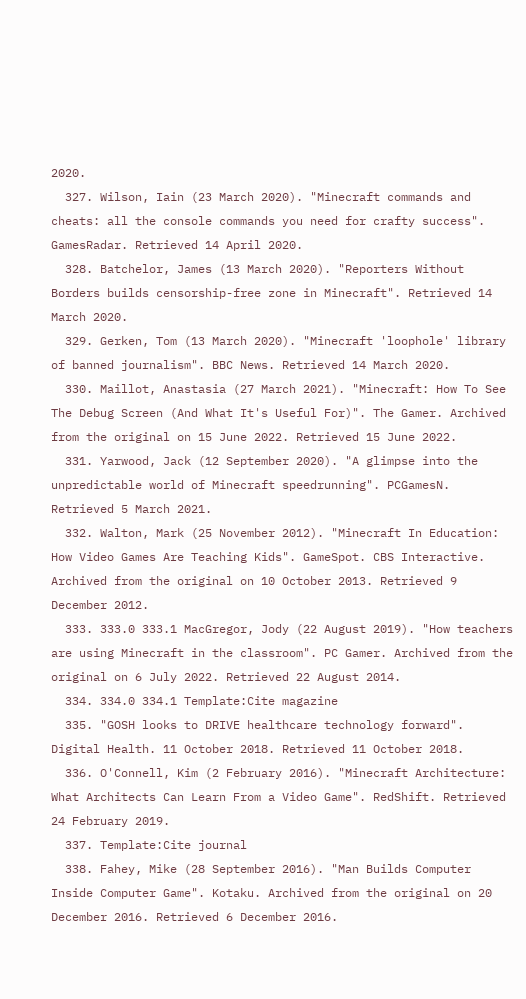2020.
  327. Wilson, Iain (23 March 2020). "Minecraft commands and cheats: all the console commands you need for crafty success". GamesRadar. Retrieved 14 April 2020.
  328. Batchelor, James (13 March 2020). "Reporters Without Borders builds censorship-free zone in Minecraft". Retrieved 14 March 2020.
  329. Gerken, Tom (13 March 2020). "Minecraft 'loophole' library of banned journalism". BBC News. Retrieved 14 March 2020.
  330. Maillot, Anastasia (27 March 2021). "Minecraft: How To See The Debug Screen (And What It's Useful For)". The Gamer. Archived from the original on 15 June 2022. Retrieved 15 June 2022.
  331. Yarwood, Jack (12 September 2020). "A glimpse into the unpredictable world of Minecraft speedrunning". PCGamesN. Retrieved 5 March 2021.
  332. Walton, Mark (25 November 2012). "Minecraft In Education: How Video Games Are Teaching Kids". GameSpot. CBS Interactive. Archived from the original on 10 October 2013. Retrieved 9 December 2012.
  333. 333.0 333.1 MacGregor, Jody (22 August 2019). "How teachers are using Minecraft in the classroom". PC Gamer. Archived from the original on 6 July 2022. Retrieved 22 August 2014.
  334. 334.0 334.1 Template:Cite magazine
  335. "GOSH looks to DRIVE healthcare technology forward". Digital Health. 11 October 2018. Retrieved 11 October 2018.
  336. O'Connell, Kim (2 February 2016). "Minecraft Architecture: What Architects Can Learn From a Video Game". RedShift. Retrieved 24 February 2019.
  337. Template:Cite journal
  338. Fahey, Mike (28 September 2016). "Man Builds Computer Inside Computer Game". Kotaku. Archived from the original on 20 December 2016. Retrieved 6 December 2016.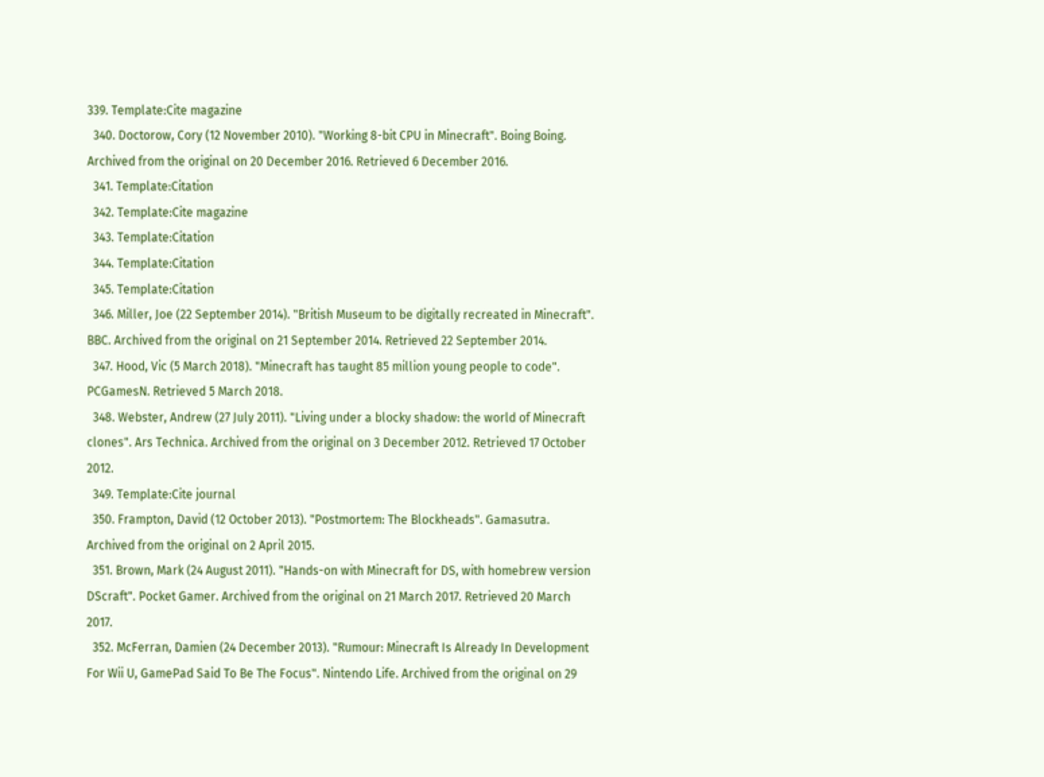339. Template:Cite magazine
  340. Doctorow, Cory (12 November 2010). "Working 8-bit CPU in Minecraft". Boing Boing. Archived from the original on 20 December 2016. Retrieved 6 December 2016.
  341. Template:Citation
  342. Template:Cite magazine
  343. Template:Citation
  344. Template:Citation
  345. Template:Citation
  346. Miller, Joe (22 September 2014). "British Museum to be digitally recreated in Minecraft". BBC. Archived from the original on 21 September 2014. Retrieved 22 September 2014.
  347. Hood, Vic (5 March 2018). "Minecraft has taught 85 million young people to code". PCGamesN. Retrieved 5 March 2018.
  348. Webster, Andrew (27 July 2011). "Living under a blocky shadow: the world of Minecraft clones". Ars Technica. Archived from the original on 3 December 2012. Retrieved 17 October 2012.
  349. Template:Cite journal
  350. Frampton, David (12 October 2013). "Postmortem: The Blockheads". Gamasutra. Archived from the original on 2 April 2015.
  351. Brown, Mark (24 August 2011). "Hands-on with Minecraft for DS, with homebrew version DScraft". Pocket Gamer. Archived from the original on 21 March 2017. Retrieved 20 March 2017.
  352. McFerran, Damien (24 December 2013). "Rumour: Minecraft Is Already In Development For Wii U, GamePad Said To Be The Focus". Nintendo Life. Archived from the original on 29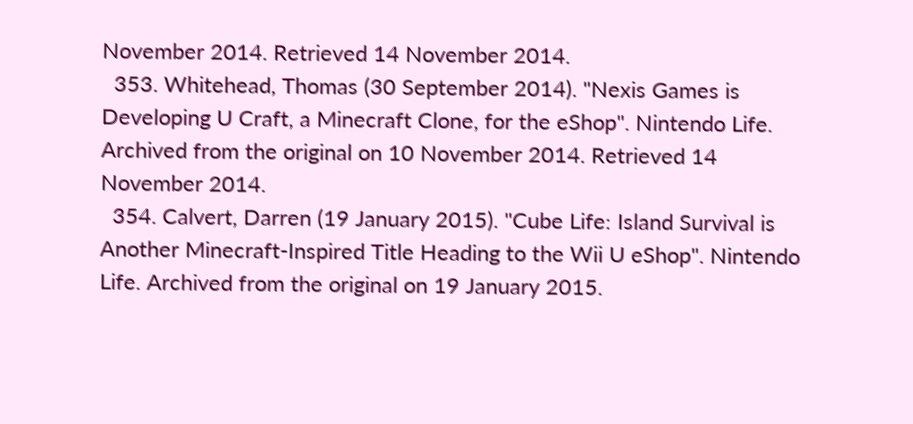November 2014. Retrieved 14 November 2014.
  353. Whitehead, Thomas (30 September 2014). "Nexis Games is Developing U Craft, a Minecraft Clone, for the eShop". Nintendo Life. Archived from the original on 10 November 2014. Retrieved 14 November 2014.
  354. Calvert, Darren (19 January 2015). "Cube Life: Island Survival is Another Minecraft-Inspired Title Heading to the Wii U eShop". Nintendo Life. Archived from the original on 19 January 2015.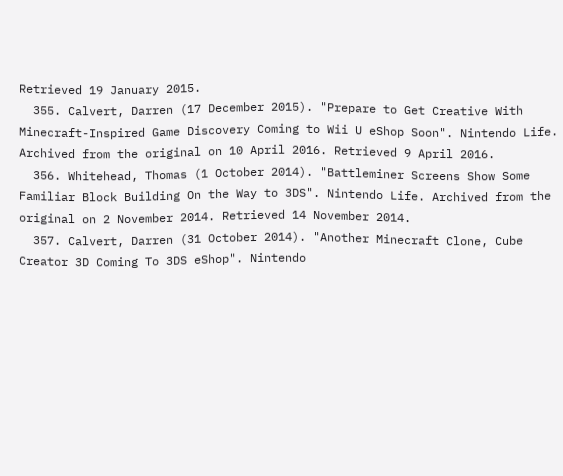Retrieved 19 January 2015.
  355. Calvert, Darren (17 December 2015). "Prepare to Get Creative With Minecraft-Inspired Game Discovery Coming to Wii U eShop Soon". Nintendo Life. Archived from the original on 10 April 2016. Retrieved 9 April 2016.
  356. Whitehead, Thomas (1 October 2014). "Battleminer Screens Show Some Familiar Block Building On the Way to 3DS". Nintendo Life. Archived from the original on 2 November 2014. Retrieved 14 November 2014.
  357. Calvert, Darren (31 October 2014). "Another Minecraft Clone, Cube Creator 3D Coming To 3DS eShop". Nintendo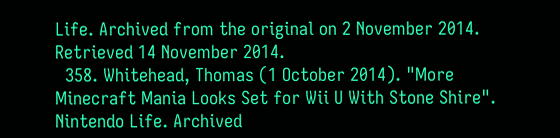Life. Archived from the original on 2 November 2014. Retrieved 14 November 2014.
  358. Whitehead, Thomas (1 October 2014). "More Minecraft Mania Looks Set for Wii U With Stone Shire". Nintendo Life. Archived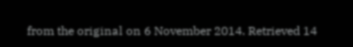from the original on 6 November 2014. Retrieved 14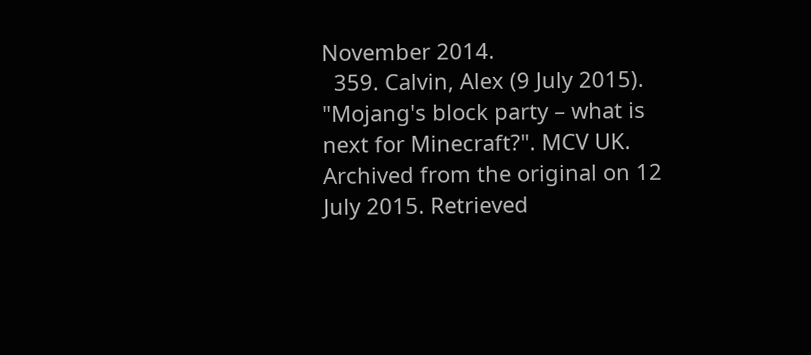November 2014.
  359. Calvin, Alex (9 July 2015). "Mojang's block party – what is next for Minecraft?". MCV UK. Archived from the original on 12 July 2015. Retrieved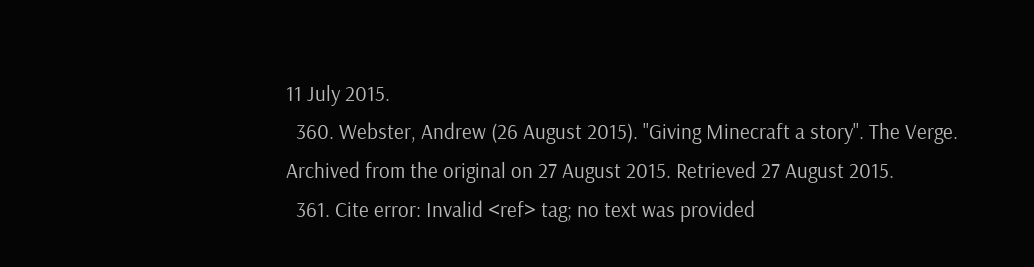11 July 2015.
  360. Webster, Andrew (26 August 2015). "Giving Minecraft a story". The Verge. Archived from the original on 27 August 2015. Retrieved 27 August 2015.
  361. Cite error: Invalid <ref> tag; no text was provided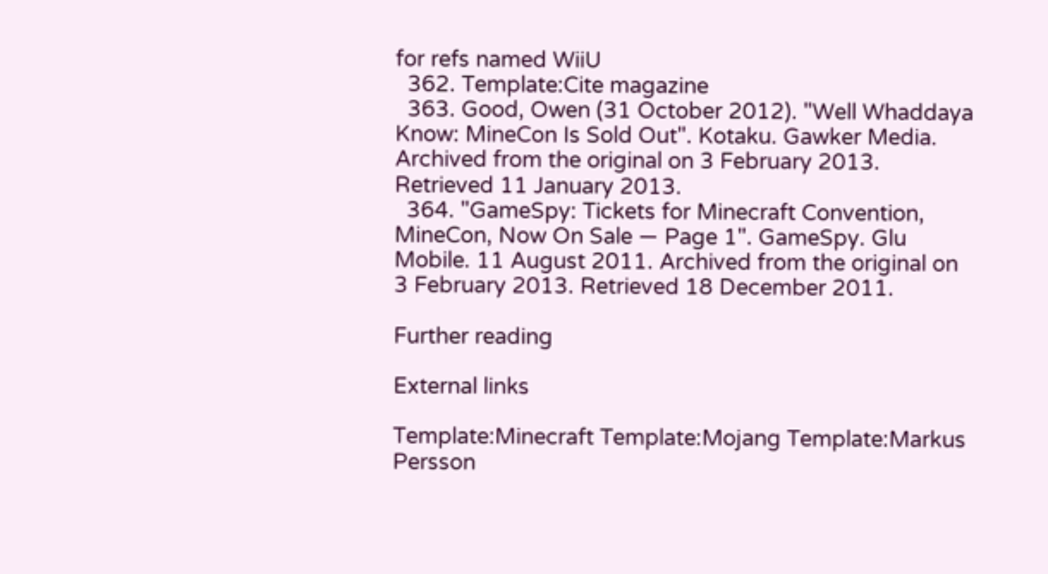for refs named WiiU
  362. Template:Cite magazine
  363. Good, Owen (31 October 2012). "Well Whaddaya Know: MineCon Is Sold Out". Kotaku. Gawker Media. Archived from the original on 3 February 2013. Retrieved 11 January 2013.
  364. "GameSpy: Tickets for Minecraft Convention, MineCon, Now On Sale — Page 1". GameSpy. Glu Mobile. 11 August 2011. Archived from the original on 3 February 2013. Retrieved 18 December 2011.

Further reading

External links

Template:Minecraft Template:Mojang Template:Markus Persson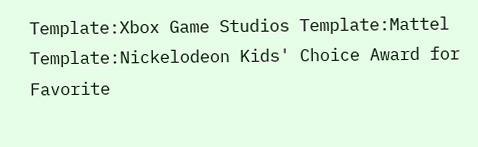Template:Xbox Game Studios Template:Mattel Template:Nickelodeon Kids' Choice Award for Favorite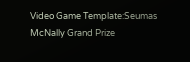Video Game Template:Seumas McNally Grand Prize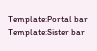Template:Portal bar Template:Sister bar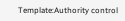Template:Authority control